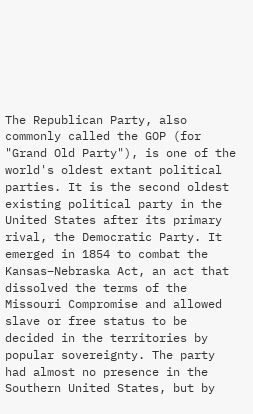The Republican Party, also commonly called the GOP (for "Grand Old Party"), is one of the world's oldest extant political parties. It is the second oldest existing political party in the United States after its primary rival, the Democratic Party. It emerged in 1854 to combat the Kansas–Nebraska Act, an act that dissolved the terms of the Missouri Compromise and allowed slave or free status to be decided in the territories by popular sovereignty. The party had almost no presence in the Southern United States, but by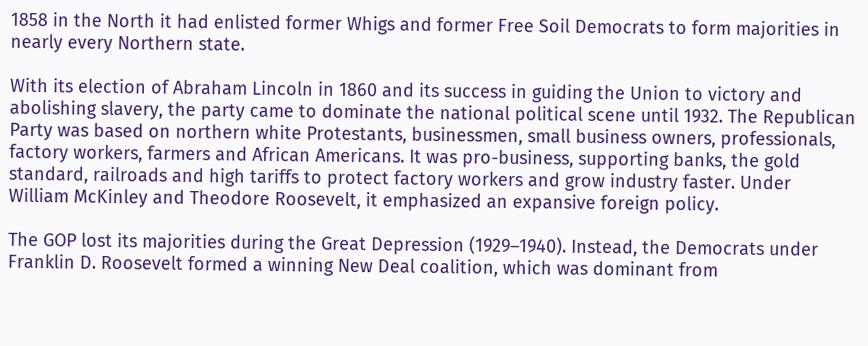1858 in the North it had enlisted former Whigs and former Free Soil Democrats to form majorities in nearly every Northern state.

With its election of Abraham Lincoln in 1860 and its success in guiding the Union to victory and abolishing slavery, the party came to dominate the national political scene until 1932. The Republican Party was based on northern white Protestants, businessmen, small business owners, professionals, factory workers, farmers and African Americans. It was pro-business, supporting banks, the gold standard, railroads and high tariffs to protect factory workers and grow industry faster. Under William McKinley and Theodore Roosevelt, it emphasized an expansive foreign policy.

The GOP lost its majorities during the Great Depression (1929–1940). Instead, the Democrats under Franklin D. Roosevelt formed a winning New Deal coalition, which was dominant from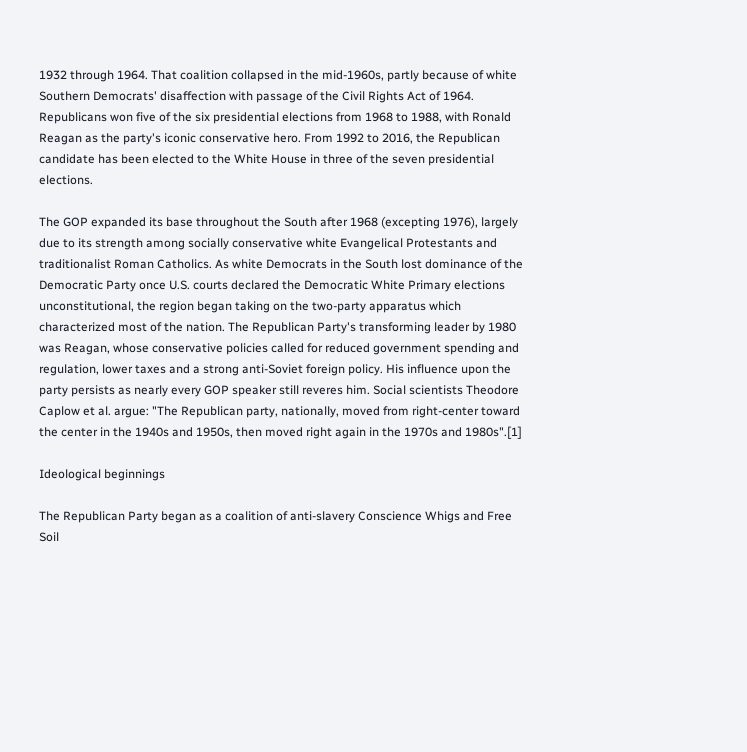1932 through 1964. That coalition collapsed in the mid-1960s, partly because of white Southern Democrats' disaffection with passage of the Civil Rights Act of 1964. Republicans won five of the six presidential elections from 1968 to 1988, with Ronald Reagan as the party's iconic conservative hero. From 1992 to 2016, the Republican candidate has been elected to the White House in three of the seven presidential elections.

The GOP expanded its base throughout the South after 1968 (excepting 1976), largely due to its strength among socially conservative white Evangelical Protestants and traditionalist Roman Catholics. As white Democrats in the South lost dominance of the Democratic Party once U.S. courts declared the Democratic White Primary elections unconstitutional, the region began taking on the two-party apparatus which characterized most of the nation. The Republican Party's transforming leader by 1980 was Reagan, whose conservative policies called for reduced government spending and regulation, lower taxes and a strong anti-Soviet foreign policy. His influence upon the party persists as nearly every GOP speaker still reveres him. Social scientists Theodore Caplow et al. argue: "The Republican party, nationally, moved from right-center toward the center in the 1940s and 1950s, then moved right again in the 1970s and 1980s".[1]

Ideological beginnings

The Republican Party began as a coalition of anti-slavery Conscience Whigs and Free Soil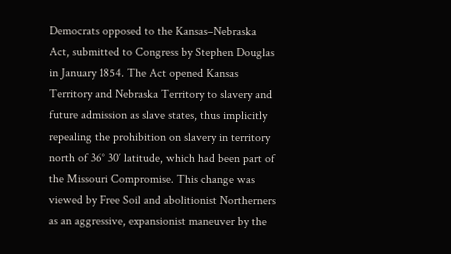Democrats opposed to the Kansas–Nebraska Act, submitted to Congress by Stephen Douglas in January 1854. The Act opened Kansas Territory and Nebraska Territory to slavery and future admission as slave states, thus implicitly repealing the prohibition on slavery in territory north of 36° 30′ latitude, which had been part of the Missouri Compromise. This change was viewed by Free Soil and abolitionist Northerners as an aggressive, expansionist maneuver by the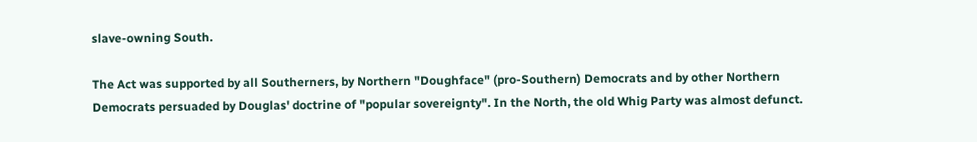slave-owning South.

The Act was supported by all Southerners, by Northern "Doughface" (pro-Southern) Democrats and by other Northern Democrats persuaded by Douglas' doctrine of "popular sovereignty". In the North, the old Whig Party was almost defunct.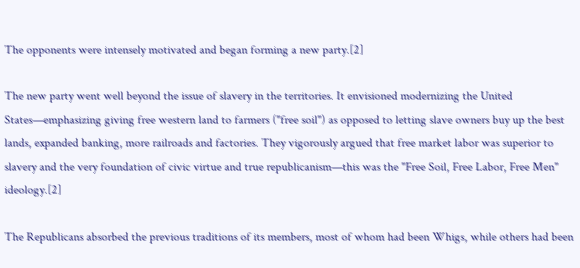The opponents were intensely motivated and began forming a new party.[2]

The new party went well beyond the issue of slavery in the territories. It envisioned modernizing the United States—emphasizing giving free western land to farmers ("free soil") as opposed to letting slave owners buy up the best lands, expanded banking, more railroads and factories. They vigorously argued that free market labor was superior to slavery and the very foundation of civic virtue and true republicanism—this was the "Free Soil, Free Labor, Free Men" ideology.[2]

The Republicans absorbed the previous traditions of its members, most of whom had been Whigs, while others had been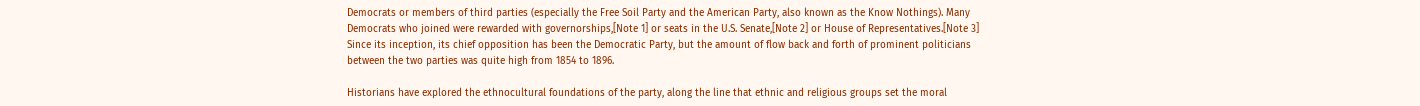Democrats or members of third parties (especially the Free Soil Party and the American Party, also known as the Know Nothings). Many Democrats who joined were rewarded with governorships,[Note 1] or seats in the U.S. Senate,[Note 2] or House of Representatives.[Note 3] Since its inception, its chief opposition has been the Democratic Party, but the amount of flow back and forth of prominent politicians between the two parties was quite high from 1854 to 1896.

Historians have explored the ethnocultural foundations of the party, along the line that ethnic and religious groups set the moral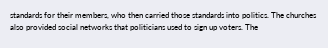standards for their members, who then carried those standards into politics. The churches also provided social networks that politicians used to sign up voters. The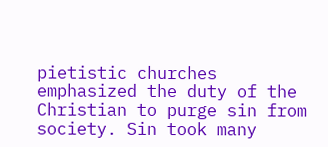pietistic churches emphasized the duty of the Christian to purge sin from society. Sin took many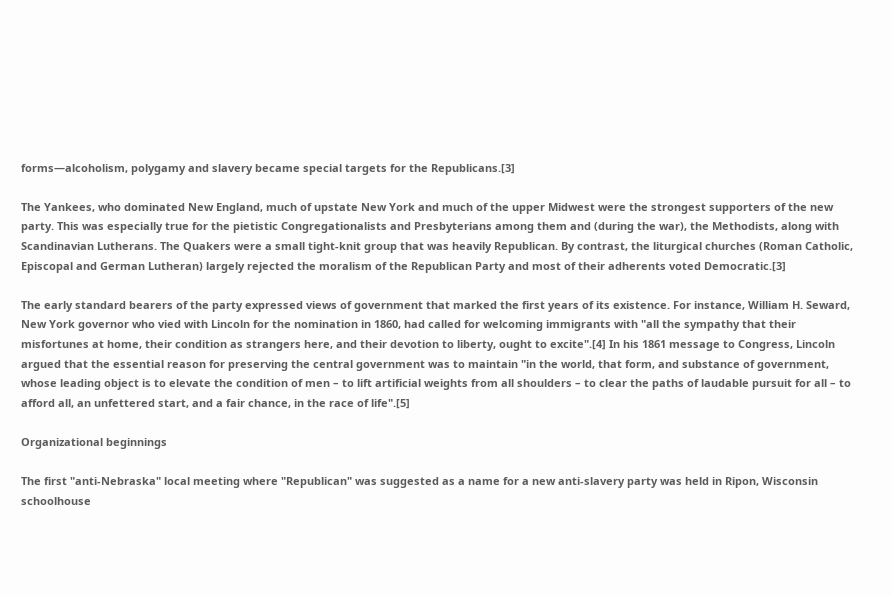forms—alcoholism, polygamy and slavery became special targets for the Republicans.[3]

The Yankees, who dominated New England, much of upstate New York and much of the upper Midwest were the strongest supporters of the new party. This was especially true for the pietistic Congregationalists and Presbyterians among them and (during the war), the Methodists, along with Scandinavian Lutherans. The Quakers were a small tight-knit group that was heavily Republican. By contrast, the liturgical churches (Roman Catholic, Episcopal and German Lutheran) largely rejected the moralism of the Republican Party and most of their adherents voted Democratic.[3]

The early standard bearers of the party expressed views of government that marked the first years of its existence. For instance, William H. Seward, New York governor who vied with Lincoln for the nomination in 1860, had called for welcoming immigrants with "all the sympathy that their misfortunes at home, their condition as strangers here, and their devotion to liberty, ought to excite".[4] In his 1861 message to Congress, Lincoln argued that the essential reason for preserving the central government was to maintain "in the world, that form, and substance of government, whose leading object is to elevate the condition of men – to lift artificial weights from all shoulders – to clear the paths of laudable pursuit for all – to afford all, an unfettered start, and a fair chance, in the race of life".[5]

Organizational beginnings

The first "anti-Nebraska" local meeting where "Republican" was suggested as a name for a new anti-slavery party was held in Ripon, Wisconsin schoolhouse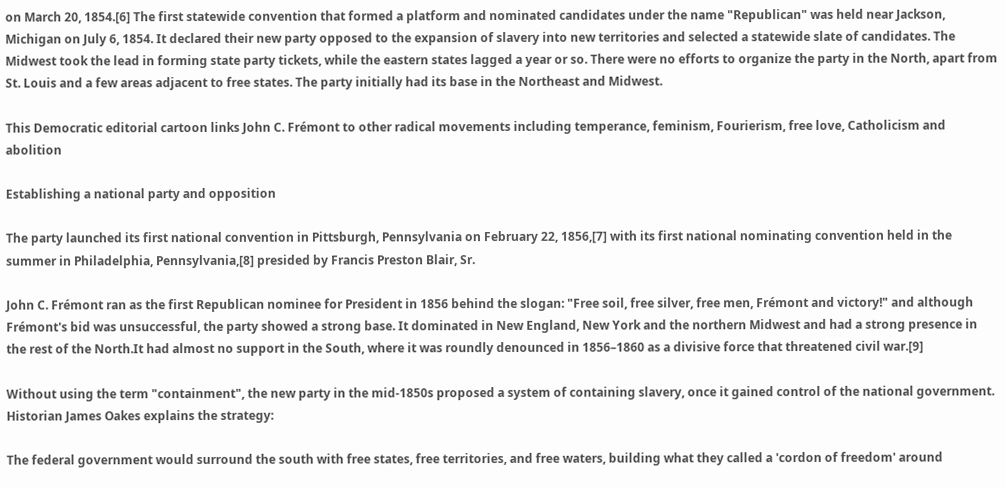on March 20, 1854.[6] The first statewide convention that formed a platform and nominated candidates under the name "Republican" was held near Jackson, Michigan on July 6, 1854. It declared their new party opposed to the expansion of slavery into new territories and selected a statewide slate of candidates. The Midwest took the lead in forming state party tickets, while the eastern states lagged a year or so. There were no efforts to organize the party in the North, apart from St. Louis and a few areas adjacent to free states. The party initially had its base in the Northeast and Midwest.

This Democratic editorial cartoon links John C. Frémont to other radical movements including temperance, feminism, Fourierism, free love, Catholicism and abolition

Establishing a national party and opposition

The party launched its first national convention in Pittsburgh, Pennsylvania on February 22, 1856,[7] with its first national nominating convention held in the summer in Philadelphia, Pennsylvania,[8] presided by Francis Preston Blair, Sr.

John C. Frémont ran as the first Republican nominee for President in 1856 behind the slogan: "Free soil, free silver, free men, Frémont and victory!" and although Frémont's bid was unsuccessful, the party showed a strong base. It dominated in New England, New York and the northern Midwest and had a strong presence in the rest of the North.It had almost no support in the South, where it was roundly denounced in 1856–1860 as a divisive force that threatened civil war.[9]

Without using the term "containment", the new party in the mid-1850s proposed a system of containing slavery, once it gained control of the national government. Historian James Oakes explains the strategy:

The federal government would surround the south with free states, free territories, and free waters, building what they called a 'cordon of freedom' around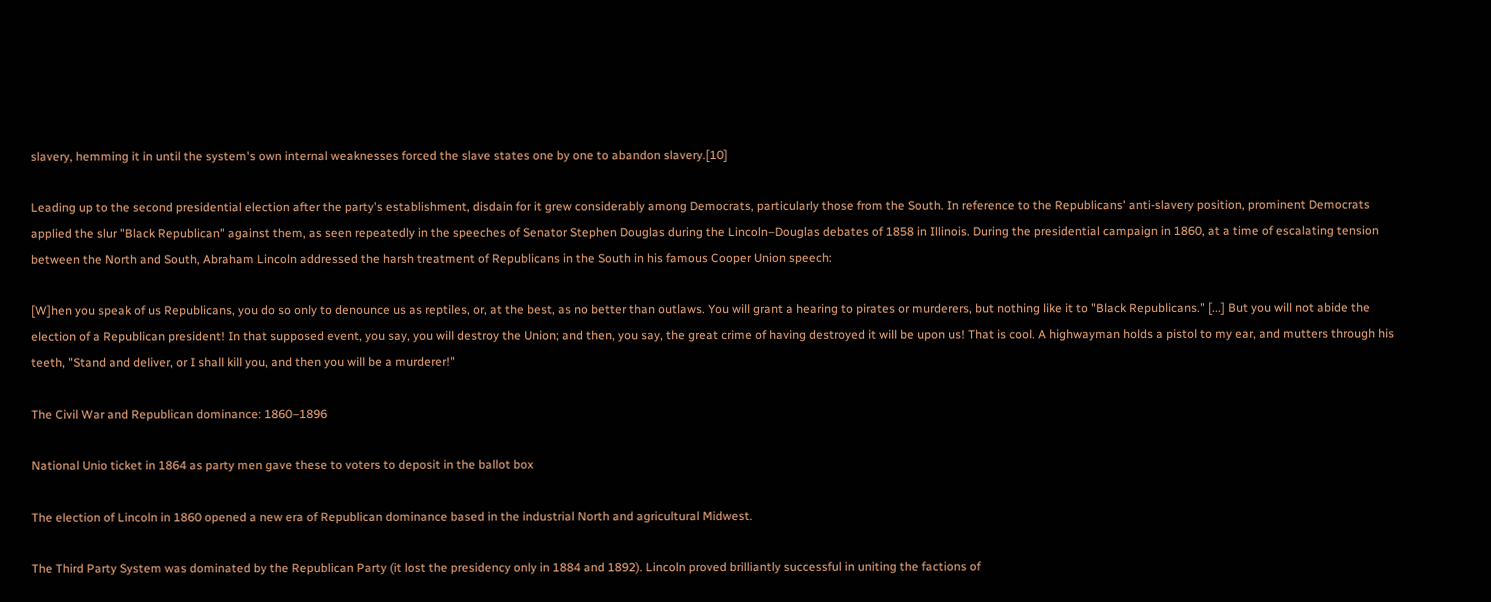slavery, hemming it in until the system's own internal weaknesses forced the slave states one by one to abandon slavery.[10]

Leading up to the second presidential election after the party's establishment, disdain for it grew considerably among Democrats, particularly those from the South. In reference to the Republicans' anti-slavery position, prominent Democrats applied the slur "Black Republican" against them, as seen repeatedly in the speeches of Senator Stephen Douglas during the Lincoln–Douglas debates of 1858 in Illinois. During the presidential campaign in 1860, at a time of escalating tension between the North and South, Abraham Lincoln addressed the harsh treatment of Republicans in the South in his famous Cooper Union speech:

[W]hen you speak of us Republicans, you do so only to denounce us as reptiles, or, at the best, as no better than outlaws. You will grant a hearing to pirates or murderers, but nothing like it to "Black Republicans." [...] But you will not abide the election of a Republican president! In that supposed event, you say, you will destroy the Union; and then, you say, the great crime of having destroyed it will be upon us! That is cool. A highwayman holds a pistol to my ear, and mutters through his teeth, "Stand and deliver, or I shall kill you, and then you will be a murderer!"

The Civil War and Republican dominance: 1860–1896

National Unio ticket in 1864 as party men gave these to voters to deposit in the ballot box

The election of Lincoln in 1860 opened a new era of Republican dominance based in the industrial North and agricultural Midwest.

The Third Party System was dominated by the Republican Party (it lost the presidency only in 1884 and 1892). Lincoln proved brilliantly successful in uniting the factions of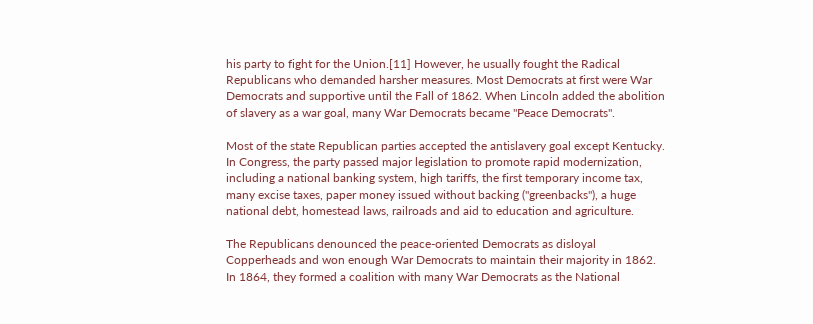his party to fight for the Union.[11] However, he usually fought the Radical Republicans who demanded harsher measures. Most Democrats at first were War Democrats and supportive until the Fall of 1862. When Lincoln added the abolition of slavery as a war goal, many War Democrats became "Peace Democrats".

Most of the state Republican parties accepted the antislavery goal except Kentucky. In Congress, the party passed major legislation to promote rapid modernization, including a national banking system, high tariffs, the first temporary income tax, many excise taxes, paper money issued without backing ("greenbacks"), a huge national debt, homestead laws, railroads and aid to education and agriculture.

The Republicans denounced the peace-oriented Democrats as disloyal Copperheads and won enough War Democrats to maintain their majority in 1862. In 1864, they formed a coalition with many War Democrats as the National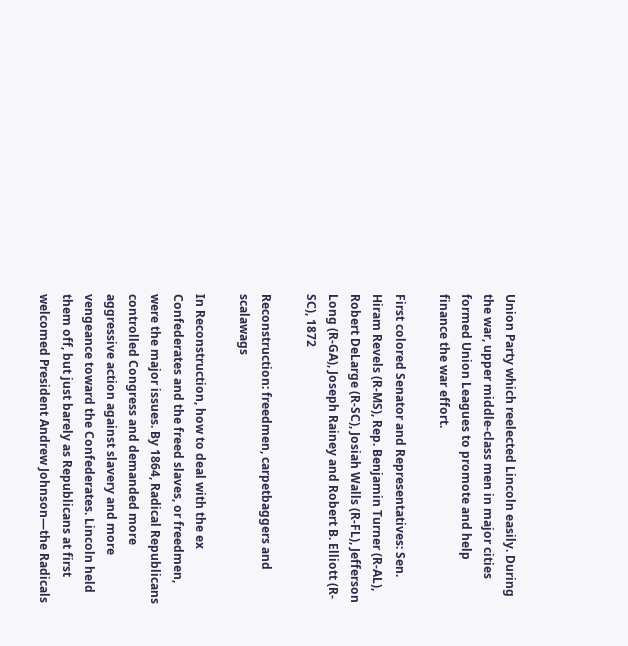Union Party which reelected Lincoln easily. During the war, upper middle-class men in major cities formed Union Leagues to promote and help finance the war effort.

First colored Senator and Representatives: Sen. Hiram Revels (R-MS), Rep. Benjamin Turner (R-AL), Robert DeLarge (R-SC), Josiah Walls (R-FL), Jefferson Long (R-GA), Joseph Rainey and Robert B. Elliott (R-SC), 1872

Reconstruction: freedmen, carpetbaggers and scalawags

In Reconstruction, how to deal with the ex Confederates and the freed slaves, or freedmen, were the major issues. By 1864, Radical Republicans controlled Congress and demanded more aggressive action against slavery and more vengeance toward the Confederates. Lincoln held them off, but just barely as Republicans at first welcomed President Andrew Johnson—the Radicals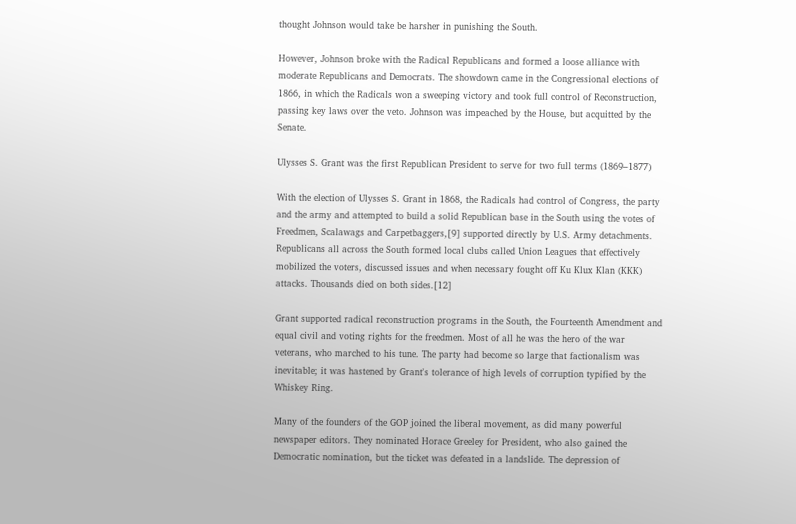thought Johnson would take be harsher in punishing the South.

However, Johnson broke with the Radical Republicans and formed a loose alliance with moderate Republicans and Democrats. The showdown came in the Congressional elections of 1866, in which the Radicals won a sweeping victory and took full control of Reconstruction, passing key laws over the veto. Johnson was impeached by the House, but acquitted by the Senate.

Ulysses S. Grant was the first Republican President to serve for two full terms (1869–1877)

With the election of Ulysses S. Grant in 1868, the Radicals had control of Congress, the party and the army and attempted to build a solid Republican base in the South using the votes of Freedmen, Scalawags and Carpetbaggers,[9] supported directly by U.S. Army detachments. Republicans all across the South formed local clubs called Union Leagues that effectively mobilized the voters, discussed issues and when necessary fought off Ku Klux Klan (KKK) attacks. Thousands died on both sides.[12]

Grant supported radical reconstruction programs in the South, the Fourteenth Amendment and equal civil and voting rights for the freedmen. Most of all he was the hero of the war veterans, who marched to his tune. The party had become so large that factionalism was inevitable; it was hastened by Grant's tolerance of high levels of corruption typified by the Whiskey Ring.

Many of the founders of the GOP joined the liberal movement, as did many powerful newspaper editors. They nominated Horace Greeley for President, who also gained the Democratic nomination, but the ticket was defeated in a landslide. The depression of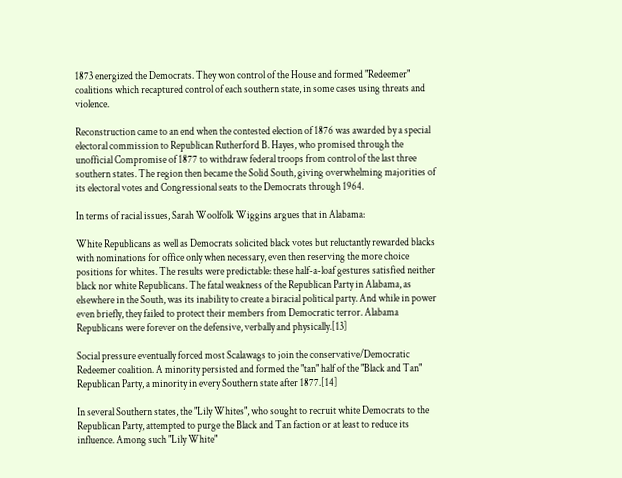1873 energized the Democrats. They won control of the House and formed "Redeemer" coalitions which recaptured control of each southern state, in some cases using threats and violence.

Reconstruction came to an end when the contested election of 1876 was awarded by a special electoral commission to Republican Rutherford B. Hayes, who promised through the unofficial Compromise of 1877 to withdraw federal troops from control of the last three southern states. The region then became the Solid South, giving overwhelming majorities of its electoral votes and Congressional seats to the Democrats through 1964.

In terms of racial issues, Sarah Woolfolk Wiggins argues that in Alabama:

White Republicans as well as Democrats solicited black votes but reluctantly rewarded blacks with nominations for office only when necessary, even then reserving the more choice positions for whites. The results were predictable: these half-a-loaf gestures satisfied neither black nor white Republicans. The fatal weakness of the Republican Party in Alabama, as elsewhere in the South, was its inability to create a biracial political party. And while in power even briefly, they failed to protect their members from Democratic terror. Alabama Republicans were forever on the defensive, verbally and physically.[13]

Social pressure eventually forced most Scalawags to join the conservative/Democratic Redeemer coalition. A minority persisted and formed the "tan" half of the "Black and Tan" Republican Party, a minority in every Southern state after 1877.[14]

In several Southern states, the "Lily Whites", who sought to recruit white Democrats to the Republican Party, attempted to purge the Black and Tan faction or at least to reduce its influence. Among such "Lily White"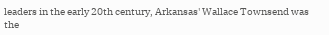leaders in the early 20th century, Arkansas' Wallace Townsend was the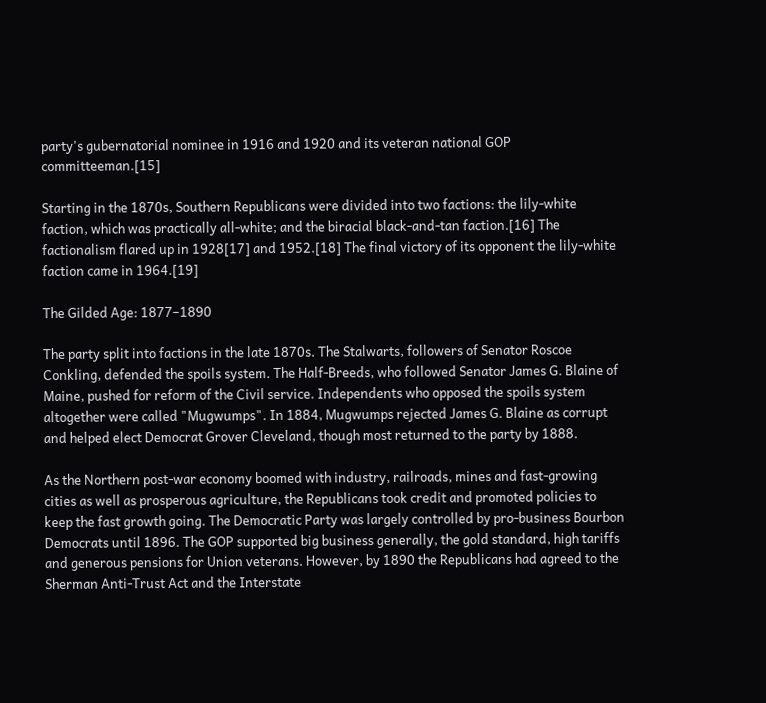party's gubernatorial nominee in 1916 and 1920 and its veteran national GOP committeeman.[15]

Starting in the 1870s, Southern Republicans were divided into two factions: the lily-white faction, which was practically all-white; and the biracial black-and-tan faction.[16] The factionalism flared up in 1928[17] and 1952.[18] The final victory of its opponent the lily-white faction came in 1964.[19]

The Gilded Age: 1877–1890

The party split into factions in the late 1870s. The Stalwarts, followers of Senator Roscoe Conkling, defended the spoils system. The Half-Breeds, who followed Senator James G. Blaine of Maine, pushed for reform of the Civil service. Independents who opposed the spoils system altogether were called "Mugwumps". In 1884, Mugwumps rejected James G. Blaine as corrupt and helped elect Democrat Grover Cleveland, though most returned to the party by 1888.

As the Northern post-war economy boomed with industry, railroads, mines and fast-growing cities as well as prosperous agriculture, the Republicans took credit and promoted policies to keep the fast growth going. The Democratic Party was largely controlled by pro-business Bourbon Democrats until 1896. The GOP supported big business generally, the gold standard, high tariffs and generous pensions for Union veterans. However, by 1890 the Republicans had agreed to the Sherman Anti-Trust Act and the Interstate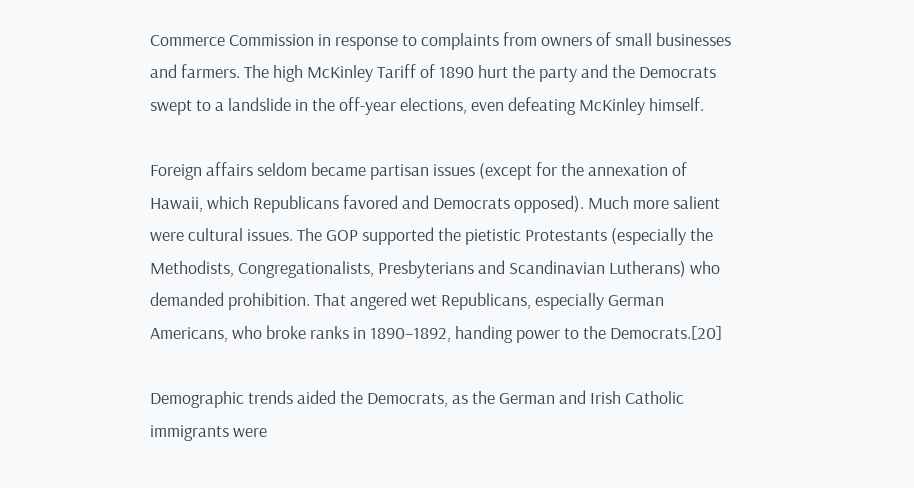Commerce Commission in response to complaints from owners of small businesses and farmers. The high McKinley Tariff of 1890 hurt the party and the Democrats swept to a landslide in the off-year elections, even defeating McKinley himself.

Foreign affairs seldom became partisan issues (except for the annexation of Hawaii, which Republicans favored and Democrats opposed). Much more salient were cultural issues. The GOP supported the pietistic Protestants (especially the Methodists, Congregationalists, Presbyterians and Scandinavian Lutherans) who demanded prohibition. That angered wet Republicans, especially German Americans, who broke ranks in 1890–1892, handing power to the Democrats.[20]

Demographic trends aided the Democrats, as the German and Irish Catholic immigrants were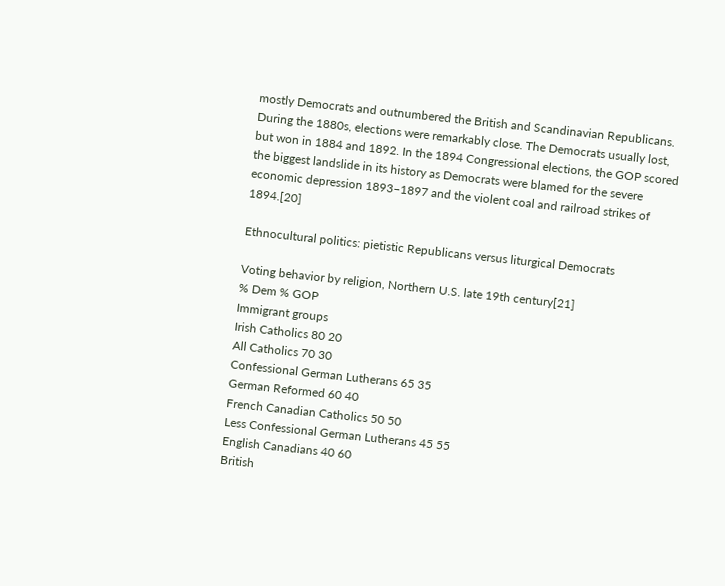mostly Democrats and outnumbered the British and Scandinavian Republicans. During the 1880s, elections were remarkably close. The Democrats usually lost, but won in 1884 and 1892. In the 1894 Congressional elections, the GOP scored the biggest landslide in its history as Democrats were blamed for the severe economic depression 1893–1897 and the violent coal and railroad strikes of 1894.[20]

Ethnocultural politics: pietistic Republicans versus liturgical Democrats

Voting behavior by religion, Northern U.S. late 19th century[21]
% Dem % GOP
Immigrant groups
Irish Catholics 80 20
All Catholics 70 30
Confessional German Lutherans 65 35
German Reformed 60 40
French Canadian Catholics 50 50
Less Confessional German Lutherans 45 55
English Canadians 40 60
British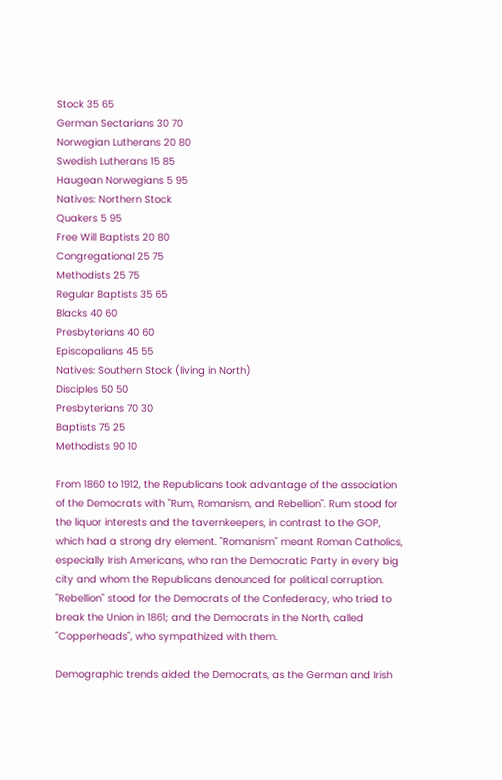Stock 35 65
German Sectarians 30 70
Norwegian Lutherans 20 80
Swedish Lutherans 15 85
Haugean Norwegians 5 95
Natives: Northern Stock
Quakers 5 95
Free Will Baptists 20 80
Congregational 25 75
Methodists 25 75
Regular Baptists 35 65
Blacks 40 60
Presbyterians 40 60
Episcopalians 45 55
Natives: Southern Stock (living in North)
Disciples 50 50
Presbyterians 70 30
Baptists 75 25
Methodists 90 10

From 1860 to 1912, the Republicans took advantage of the association of the Democrats with "Rum, Romanism, and Rebellion". Rum stood for the liquor interests and the tavernkeepers, in contrast to the GOP, which had a strong dry element. "Romanism" meant Roman Catholics, especially Irish Americans, who ran the Democratic Party in every big city and whom the Republicans denounced for political corruption. "Rebellion" stood for the Democrats of the Confederacy, who tried to break the Union in 1861; and the Democrats in the North, called "Copperheads", who sympathized with them.

Demographic trends aided the Democrats, as the German and Irish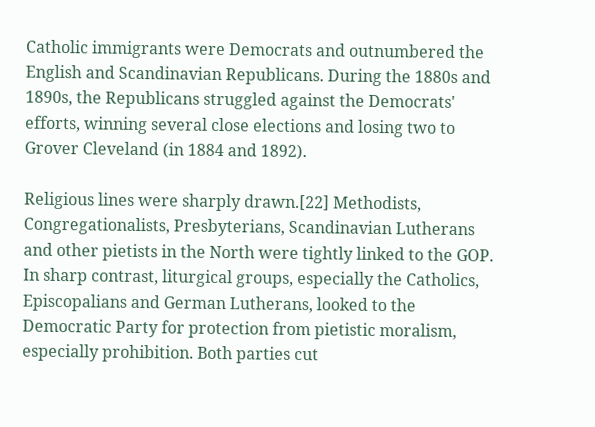Catholic immigrants were Democrats and outnumbered the English and Scandinavian Republicans. During the 1880s and 1890s, the Republicans struggled against the Democrats' efforts, winning several close elections and losing two to Grover Cleveland (in 1884 and 1892).

Religious lines were sharply drawn.[22] Methodists, Congregationalists, Presbyterians, Scandinavian Lutherans and other pietists in the North were tightly linked to the GOP. In sharp contrast, liturgical groups, especially the Catholics, Episcopalians and German Lutherans, looked to the Democratic Party for protection from pietistic moralism, especially prohibition. Both parties cut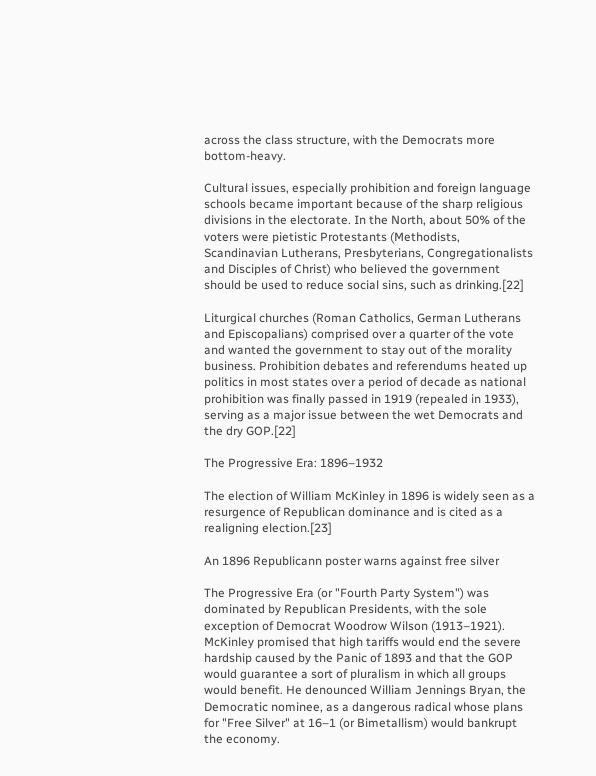across the class structure, with the Democrats more bottom-heavy.

Cultural issues, especially prohibition and foreign language schools became important because of the sharp religious divisions in the electorate. In the North, about 50% of the voters were pietistic Protestants (Methodists, Scandinavian Lutherans, Presbyterians, Congregationalists and Disciples of Christ) who believed the government should be used to reduce social sins, such as drinking.[22]

Liturgical churches (Roman Catholics, German Lutherans and Episcopalians) comprised over a quarter of the vote and wanted the government to stay out of the morality business. Prohibition debates and referendums heated up politics in most states over a period of decade as national prohibition was finally passed in 1919 (repealed in 1933), serving as a major issue between the wet Democrats and the dry GOP.[22]

The Progressive Era: 1896–1932

The election of William McKinley in 1896 is widely seen as a resurgence of Republican dominance and is cited as a realigning election.[23]

An 1896 Republicann poster warns against free silver

The Progressive Era (or "Fourth Party System") was dominated by Republican Presidents, with the sole exception of Democrat Woodrow Wilson (1913–1921). McKinley promised that high tariffs would end the severe hardship caused by the Panic of 1893 and that the GOP would guarantee a sort of pluralism in which all groups would benefit. He denounced William Jennings Bryan, the Democratic nominee, as a dangerous radical whose plans for "Free Silver" at 16–1 (or Bimetallism) would bankrupt the economy.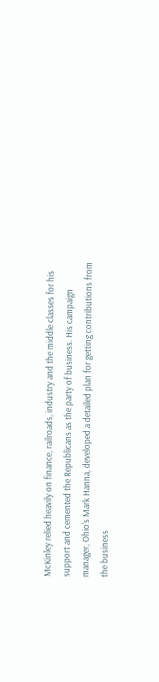McKinley relied heavily on finance, railroads, industry and the middle classes for his support and cemented the Republicans as the party of business. His campaign manager, Ohio's Mark Hanna, developed a detailed plan for getting contributions from the business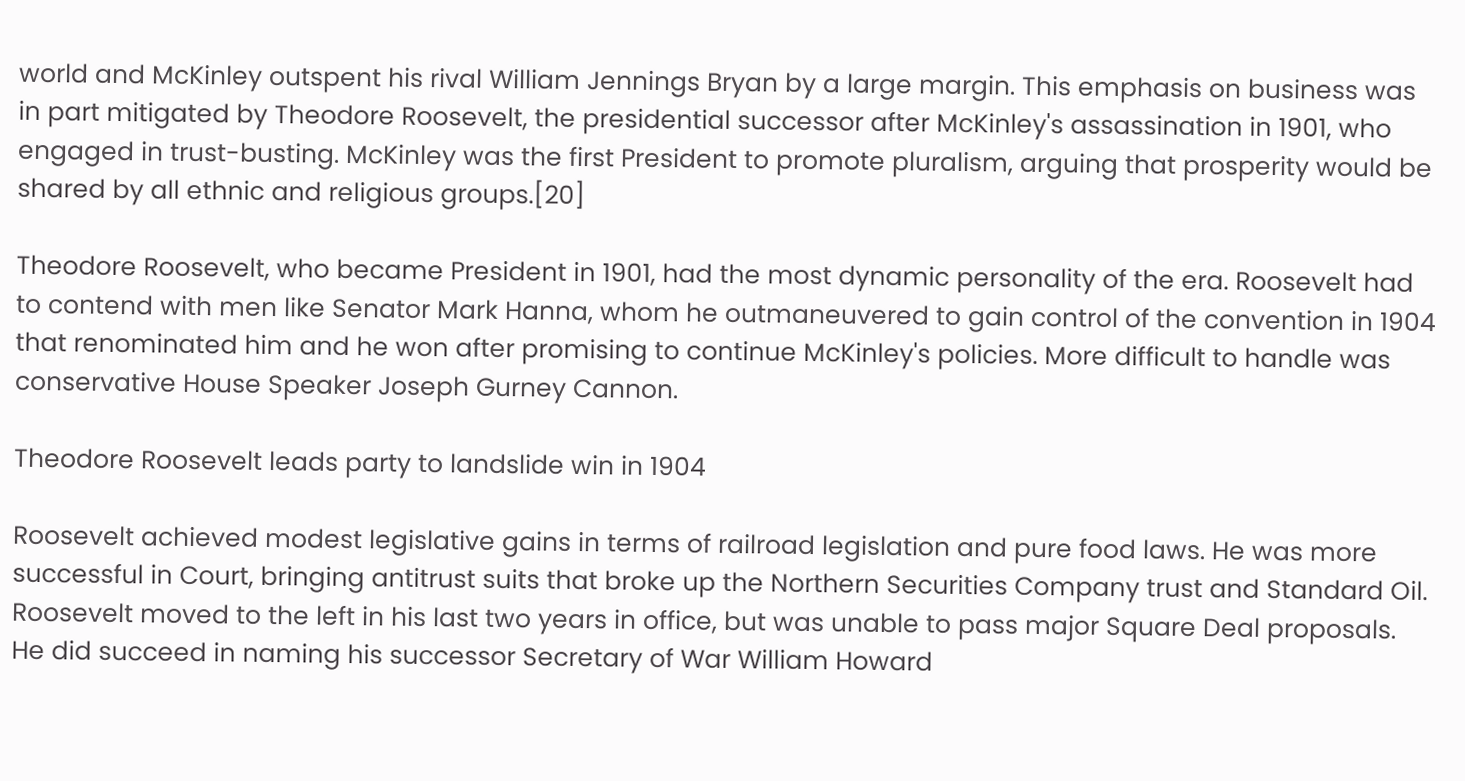world and McKinley outspent his rival William Jennings Bryan by a large margin. This emphasis on business was in part mitigated by Theodore Roosevelt, the presidential successor after McKinley's assassination in 1901, who engaged in trust-busting. McKinley was the first President to promote pluralism, arguing that prosperity would be shared by all ethnic and religious groups.[20]

Theodore Roosevelt, who became President in 1901, had the most dynamic personality of the era. Roosevelt had to contend with men like Senator Mark Hanna, whom he outmaneuvered to gain control of the convention in 1904 that renominated him and he won after promising to continue McKinley's policies. More difficult to handle was conservative House Speaker Joseph Gurney Cannon.

Theodore Roosevelt leads party to landslide win in 1904

Roosevelt achieved modest legislative gains in terms of railroad legislation and pure food laws. He was more successful in Court, bringing antitrust suits that broke up the Northern Securities Company trust and Standard Oil. Roosevelt moved to the left in his last two years in office, but was unable to pass major Square Deal proposals. He did succeed in naming his successor Secretary of War William Howard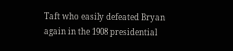Taft who easily defeated Bryan again in the 1908 presidential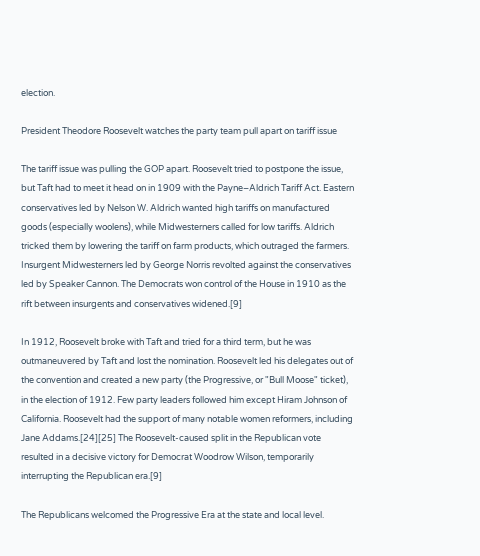election.

President Theodore Roosevelt watches the party team pull apart on tariff issue

The tariff issue was pulling the GOP apart. Roosevelt tried to postpone the issue, but Taft had to meet it head on in 1909 with the Payne–Aldrich Tariff Act. Eastern conservatives led by Nelson W. Aldrich wanted high tariffs on manufactured goods (especially woolens), while Midwesterners called for low tariffs. Aldrich tricked them by lowering the tariff on farm products, which outraged the farmers. Insurgent Midwesterners led by George Norris revolted against the conservatives led by Speaker Cannon. The Democrats won control of the House in 1910 as the rift between insurgents and conservatives widened.[9]

In 1912, Roosevelt broke with Taft and tried for a third term, but he was outmaneuvered by Taft and lost the nomination. Roosevelt led his delegates out of the convention and created a new party (the Progressive, or "Bull Moose" ticket), in the election of 1912. Few party leaders followed him except Hiram Johnson of California. Roosevelt had the support of many notable women reformers, including Jane Addams.[24][25] The Roosevelt-caused split in the Republican vote resulted in a decisive victory for Democrat Woodrow Wilson, temporarily interrupting the Republican era.[9]

The Republicans welcomed the Progressive Era at the state and local level.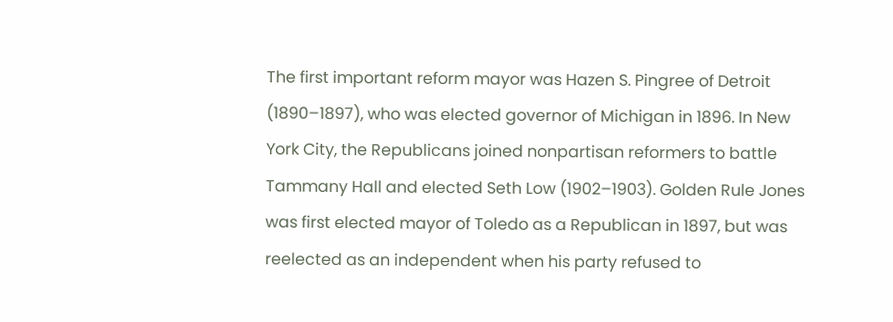The first important reform mayor was Hazen S. Pingree of Detroit (1890–1897), who was elected governor of Michigan in 1896. In New York City, the Republicans joined nonpartisan reformers to battle Tammany Hall and elected Seth Low (1902–1903). Golden Rule Jones was first elected mayor of Toledo as a Republican in 1897, but was reelected as an independent when his party refused to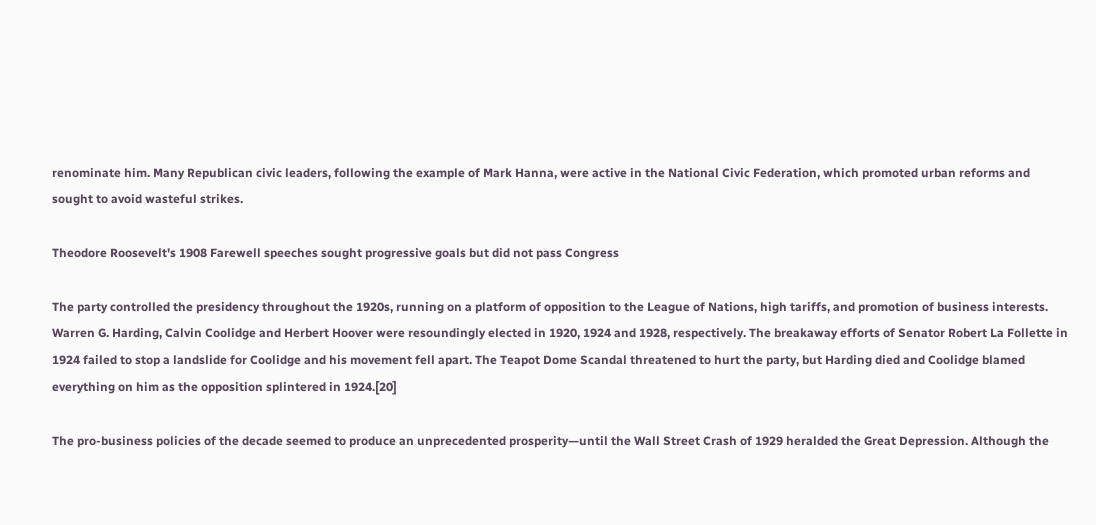renominate him. Many Republican civic leaders, following the example of Mark Hanna, were active in the National Civic Federation, which promoted urban reforms and sought to avoid wasteful strikes.

Theodore Roosevelt's 1908 Farewell speeches sought progressive goals but did not pass Congress

The party controlled the presidency throughout the 1920s, running on a platform of opposition to the League of Nations, high tariffs, and promotion of business interests. Warren G. Harding, Calvin Coolidge and Herbert Hoover were resoundingly elected in 1920, 1924 and 1928, respectively. The breakaway efforts of Senator Robert La Follette in 1924 failed to stop a landslide for Coolidge and his movement fell apart. The Teapot Dome Scandal threatened to hurt the party, but Harding died and Coolidge blamed everything on him as the opposition splintered in 1924.[20]

The pro-business policies of the decade seemed to produce an unprecedented prosperity—until the Wall Street Crash of 1929 heralded the Great Depression. Although the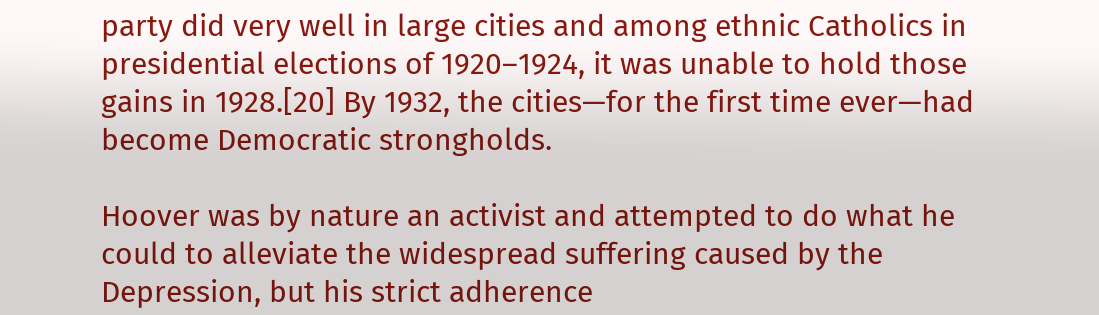party did very well in large cities and among ethnic Catholics in presidential elections of 1920–1924, it was unable to hold those gains in 1928.[20] By 1932, the cities—for the first time ever—had become Democratic strongholds.

Hoover was by nature an activist and attempted to do what he could to alleviate the widespread suffering caused by the Depression, but his strict adherence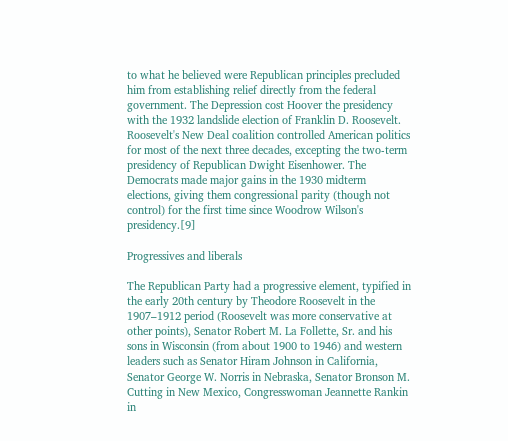to what he believed were Republican principles precluded him from establishing relief directly from the federal government. The Depression cost Hoover the presidency with the 1932 landslide election of Franklin D. Roosevelt. Roosevelt's New Deal coalition controlled American politics for most of the next three decades, excepting the two-term presidency of Republican Dwight Eisenhower. The Democrats made major gains in the 1930 midterm elections, giving them congressional parity (though not control) for the first time since Woodrow Wilson's presidency.[9]

Progressives and liberals

The Republican Party had a progressive element, typified in the early 20th century by Theodore Roosevelt in the 1907–1912 period (Roosevelt was more conservative at other points), Senator Robert M. La Follette, Sr. and his sons in Wisconsin (from about 1900 to 1946) and western leaders such as Senator Hiram Johnson in California, Senator George W. Norris in Nebraska, Senator Bronson M. Cutting in New Mexico, Congresswoman Jeannette Rankin in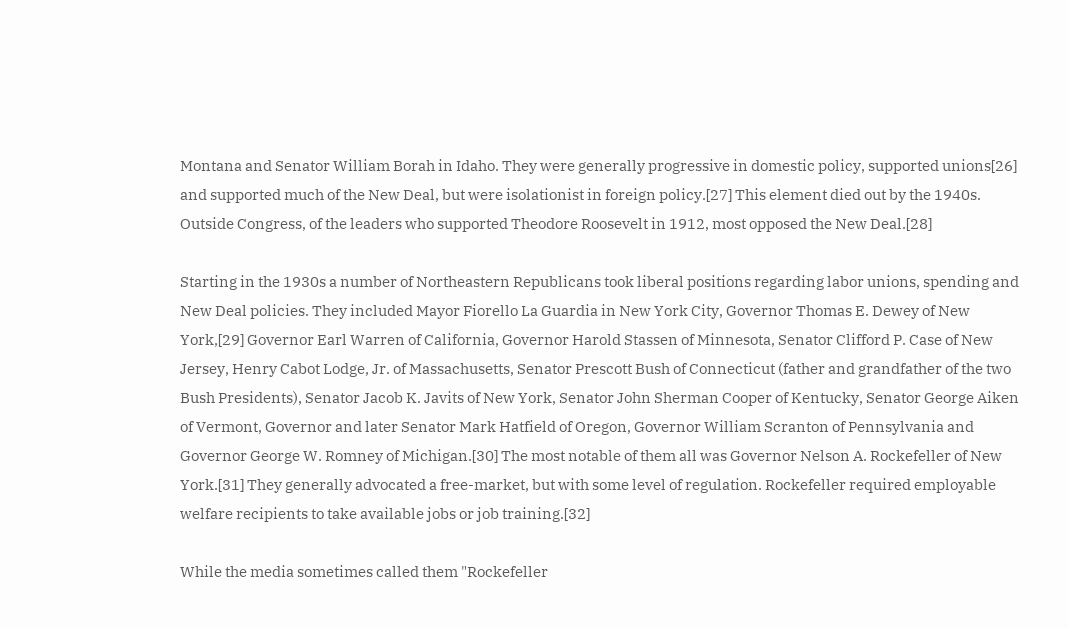Montana and Senator William Borah in Idaho. They were generally progressive in domestic policy, supported unions[26] and supported much of the New Deal, but were isolationist in foreign policy.[27] This element died out by the 1940s. Outside Congress, of the leaders who supported Theodore Roosevelt in 1912, most opposed the New Deal.[28]

Starting in the 1930s a number of Northeastern Republicans took liberal positions regarding labor unions, spending and New Deal policies. They included Mayor Fiorello La Guardia in New York City, Governor Thomas E. Dewey of New York,[29] Governor Earl Warren of California, Governor Harold Stassen of Minnesota, Senator Clifford P. Case of New Jersey, Henry Cabot Lodge, Jr. of Massachusetts, Senator Prescott Bush of Connecticut (father and grandfather of the two Bush Presidents), Senator Jacob K. Javits of New York, Senator John Sherman Cooper of Kentucky, Senator George Aiken of Vermont, Governor and later Senator Mark Hatfield of Oregon, Governor William Scranton of Pennsylvania and Governor George W. Romney of Michigan.[30] The most notable of them all was Governor Nelson A. Rockefeller of New York.[31] They generally advocated a free-market, but with some level of regulation. Rockefeller required employable welfare recipients to take available jobs or job training.[32]

While the media sometimes called them "Rockefeller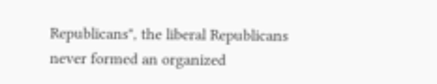Republicans", the liberal Republicans never formed an organized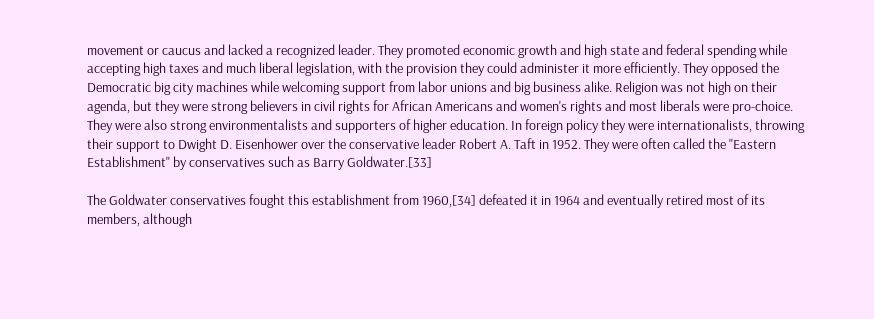movement or caucus and lacked a recognized leader. They promoted economic growth and high state and federal spending while accepting high taxes and much liberal legislation, with the provision they could administer it more efficiently. They opposed the Democratic big city machines while welcoming support from labor unions and big business alike. Religion was not high on their agenda, but they were strong believers in civil rights for African Americans and women's rights and most liberals were pro-choice. They were also strong environmentalists and supporters of higher education. In foreign policy they were internationalists, throwing their support to Dwight D. Eisenhower over the conservative leader Robert A. Taft in 1952. They were often called the "Eastern Establishment" by conservatives such as Barry Goldwater.[33]

The Goldwater conservatives fought this establishment from 1960,[34] defeated it in 1964 and eventually retired most of its members, although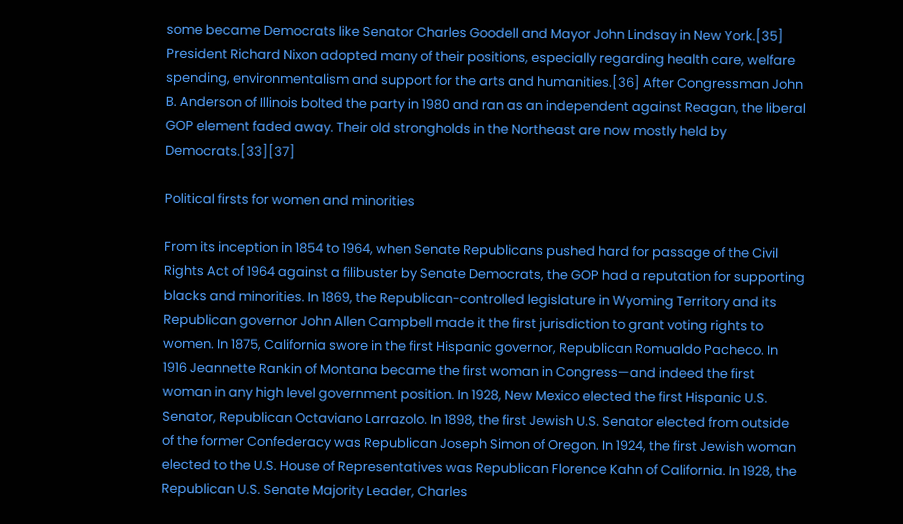some became Democrats like Senator Charles Goodell and Mayor John Lindsay in New York.[35] President Richard Nixon adopted many of their positions, especially regarding health care, welfare spending, environmentalism and support for the arts and humanities.[36] After Congressman John B. Anderson of Illinois bolted the party in 1980 and ran as an independent against Reagan, the liberal GOP element faded away. Their old strongholds in the Northeast are now mostly held by Democrats.[33][37]

Political firsts for women and minorities

From its inception in 1854 to 1964, when Senate Republicans pushed hard for passage of the Civil Rights Act of 1964 against a filibuster by Senate Democrats, the GOP had a reputation for supporting blacks and minorities. In 1869, the Republican-controlled legislature in Wyoming Territory and its Republican governor John Allen Campbell made it the first jurisdiction to grant voting rights to women. In 1875, California swore in the first Hispanic governor, Republican Romualdo Pacheco. In 1916 Jeannette Rankin of Montana became the first woman in Congress—and indeed the first woman in any high level government position. In 1928, New Mexico elected the first Hispanic U.S. Senator, Republican Octaviano Larrazolo. In 1898, the first Jewish U.S. Senator elected from outside of the former Confederacy was Republican Joseph Simon of Oregon. In 1924, the first Jewish woman elected to the U.S. House of Representatives was Republican Florence Kahn of California. In 1928, the Republican U.S. Senate Majority Leader, Charles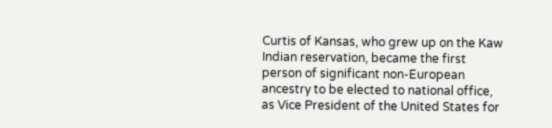Curtis of Kansas, who grew up on the Kaw Indian reservation, became the first person of significant non-European ancestry to be elected to national office, as Vice President of the United States for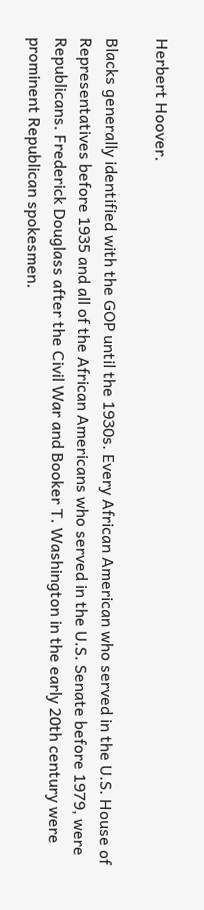Herbert Hoover.

Blacks generally identified with the GOP until the 1930s. Every African American who served in the U.S. House of Representatives before 1935 and all of the African Americans who served in the U.S. Senate before 1979, were Republicans. Frederick Douglass after the Civil War and Booker T. Washington in the early 20th century were prominent Republican spokesmen.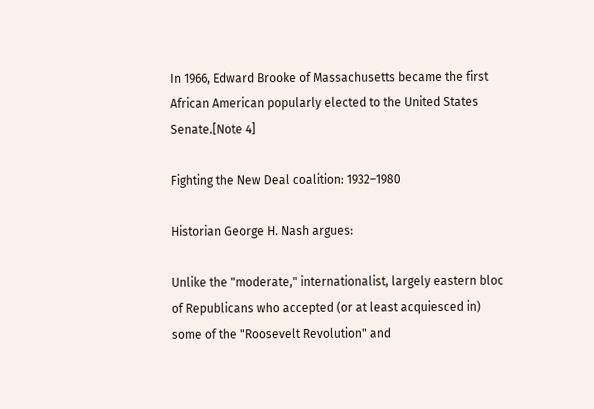In 1966, Edward Brooke of Massachusetts became the first African American popularly elected to the United States Senate.[Note 4]

Fighting the New Deal coalition: 1932–1980

Historian George H. Nash argues:

Unlike the "moderate," internationalist, largely eastern bloc of Republicans who accepted (or at least acquiesced in) some of the "Roosevelt Revolution" and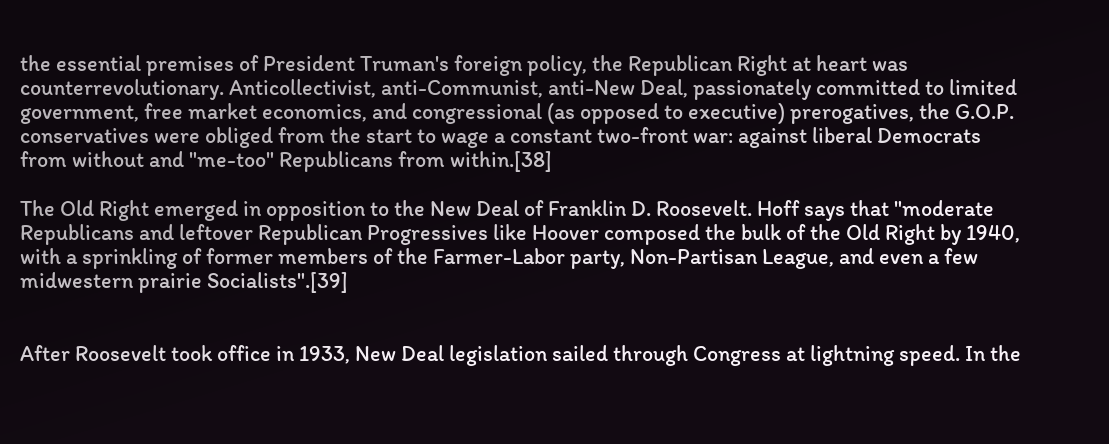the essential premises of President Truman's foreign policy, the Republican Right at heart was counterrevolutionary. Anticollectivist, anti-Communist, anti-New Deal, passionately committed to limited government, free market economics, and congressional (as opposed to executive) prerogatives, the G.O.P. conservatives were obliged from the start to wage a constant two-front war: against liberal Democrats from without and "me-too" Republicans from within.[38]

The Old Right emerged in opposition to the New Deal of Franklin D. Roosevelt. Hoff says that "moderate Republicans and leftover Republican Progressives like Hoover composed the bulk of the Old Right by 1940, with a sprinkling of former members of the Farmer-Labor party, Non-Partisan League, and even a few midwestern prairie Socialists".[39]


After Roosevelt took office in 1933, New Deal legislation sailed through Congress at lightning speed. In the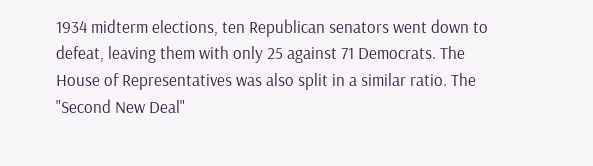1934 midterm elections, ten Republican senators went down to defeat, leaving them with only 25 against 71 Democrats. The House of Representatives was also split in a similar ratio. The "Second New Deal"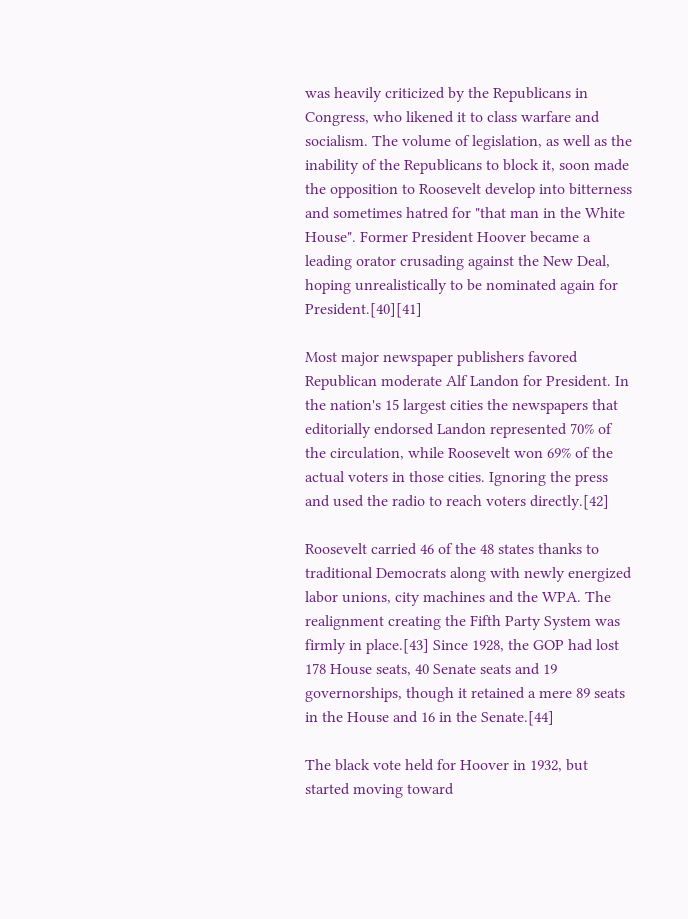was heavily criticized by the Republicans in Congress, who likened it to class warfare and socialism. The volume of legislation, as well as the inability of the Republicans to block it, soon made the opposition to Roosevelt develop into bitterness and sometimes hatred for "that man in the White House". Former President Hoover became a leading orator crusading against the New Deal, hoping unrealistically to be nominated again for President.[40][41]

Most major newspaper publishers favored Republican moderate Alf Landon for President. In the nation's 15 largest cities the newspapers that editorially endorsed Landon represented 70% of the circulation, while Roosevelt won 69% of the actual voters in those cities. Ignoring the press and used the radio to reach voters directly.[42]

Roosevelt carried 46 of the 48 states thanks to traditional Democrats along with newly energized labor unions, city machines and the WPA. The realignment creating the Fifth Party System was firmly in place.[43] Since 1928, the GOP had lost 178 House seats, 40 Senate seats and 19 governorships, though it retained a mere 89 seats in the House and 16 in the Senate.[44]

The black vote held for Hoover in 1932, but started moving toward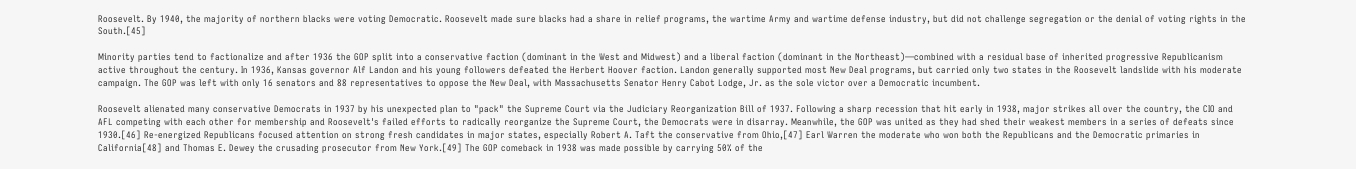Roosevelt. By 1940, the majority of northern blacks were voting Democratic. Roosevelt made sure blacks had a share in relief programs, the wartime Army and wartime defense industry, but did not challenge segregation or the denial of voting rights in the South.[45]

Minority parties tend to factionalize and after 1936 the GOP split into a conservative faction (dominant in the West and Midwest) and a liberal faction (dominant in the Northeast)—combined with a residual base of inherited progressive Republicanism active throughout the century. In 1936, Kansas governor Alf Landon and his young followers defeated the Herbert Hoover faction. Landon generally supported most New Deal programs, but carried only two states in the Roosevelt landslide with his moderate campaign. The GOP was left with only 16 senators and 88 representatives to oppose the New Deal, with Massachusetts Senator Henry Cabot Lodge, Jr. as the sole victor over a Democratic incumbent.

Roosevelt alienated many conservative Democrats in 1937 by his unexpected plan to "pack" the Supreme Court via the Judiciary Reorganization Bill of 1937. Following a sharp recession that hit early in 1938, major strikes all over the country, the CIO and AFL competing with each other for membership and Roosevelt's failed efforts to radically reorganize the Supreme Court, the Democrats were in disarray. Meanwhile, the GOP was united as they had shed their weakest members in a series of defeats since 1930.[46] Re-energized Republicans focused attention on strong fresh candidates in major states, especially Robert A. Taft the conservative from Ohio,[47] Earl Warren the moderate who won both the Republicans and the Democratic primaries in California[48] and Thomas E. Dewey the crusading prosecutor from New York.[49] The GOP comeback in 1938 was made possible by carrying 50% of the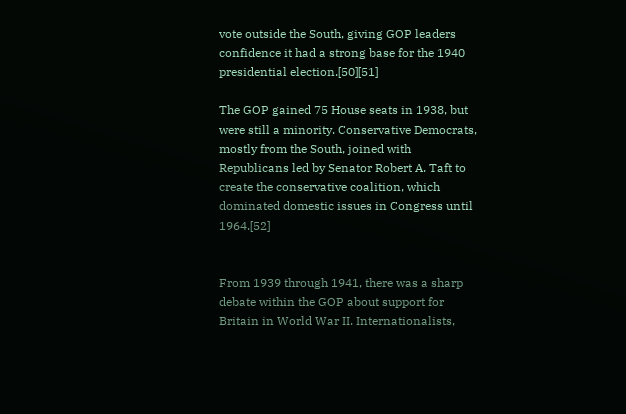vote outside the South, giving GOP leaders confidence it had a strong base for the 1940 presidential election.[50][51]

The GOP gained 75 House seats in 1938, but were still a minority. Conservative Democrats, mostly from the South, joined with Republicans led by Senator Robert A. Taft to create the conservative coalition, which dominated domestic issues in Congress until 1964.[52]


From 1939 through 1941, there was a sharp debate within the GOP about support for Britain in World War II. Internationalists,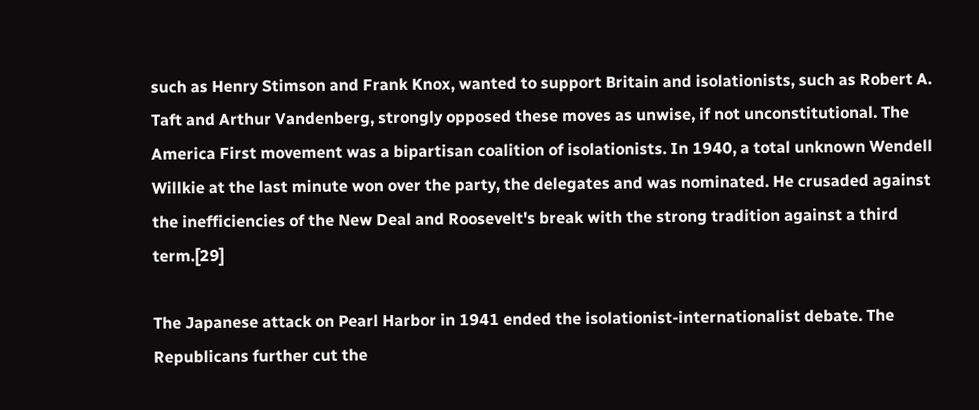such as Henry Stimson and Frank Knox, wanted to support Britain and isolationists, such as Robert A. Taft and Arthur Vandenberg, strongly opposed these moves as unwise, if not unconstitutional. The America First movement was a bipartisan coalition of isolationists. In 1940, a total unknown Wendell Willkie at the last minute won over the party, the delegates and was nominated. He crusaded against the inefficiencies of the New Deal and Roosevelt's break with the strong tradition against a third term.[29]

The Japanese attack on Pearl Harbor in 1941 ended the isolationist-internationalist debate. The Republicans further cut the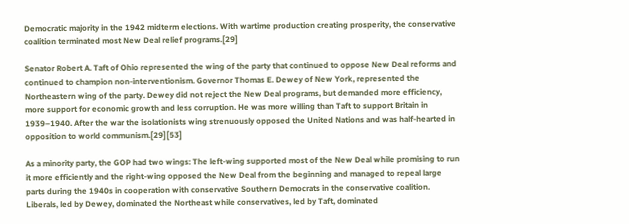Democratic majority in the 1942 midterm elections. With wartime production creating prosperity, the conservative coalition terminated most New Deal relief programs.[29]

Senator Robert A. Taft of Ohio represented the wing of the party that continued to oppose New Deal reforms and continued to champion non-interventionism. Governor Thomas E. Dewey of New York, represented the Northeastern wing of the party. Dewey did not reject the New Deal programs, but demanded more efficiency, more support for economic growth and less corruption. He was more willing than Taft to support Britain in 1939–1940. After the war the isolationists wing strenuously opposed the United Nations and was half-hearted in opposition to world communism.[29][53]

As a minority party, the GOP had two wings: The left-wing supported most of the New Deal while promising to run it more efficiently and the right-wing opposed the New Deal from the beginning and managed to repeal large parts during the 1940s in cooperation with conservative Southern Democrats in the conservative coalition. Liberals, led by Dewey, dominated the Northeast while conservatives, led by Taft, dominated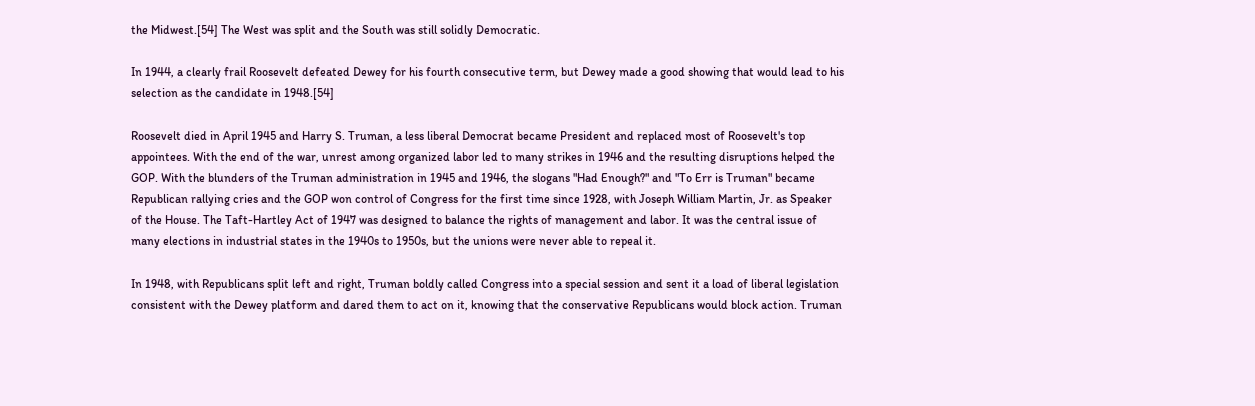the Midwest.[54] The West was split and the South was still solidly Democratic.

In 1944, a clearly frail Roosevelt defeated Dewey for his fourth consecutive term, but Dewey made a good showing that would lead to his selection as the candidate in 1948.[54]

Roosevelt died in April 1945 and Harry S. Truman, a less liberal Democrat became President and replaced most of Roosevelt's top appointees. With the end of the war, unrest among organized labor led to many strikes in 1946 and the resulting disruptions helped the GOP. With the blunders of the Truman administration in 1945 and 1946, the slogans "Had Enough?" and "To Err is Truman" became Republican rallying cries and the GOP won control of Congress for the first time since 1928, with Joseph William Martin, Jr. as Speaker of the House. The Taft-Hartley Act of 1947 was designed to balance the rights of management and labor. It was the central issue of many elections in industrial states in the 1940s to 1950s, but the unions were never able to repeal it.

In 1948, with Republicans split left and right, Truman boldly called Congress into a special session and sent it a load of liberal legislation consistent with the Dewey platform and dared them to act on it, knowing that the conservative Republicans would block action. Truman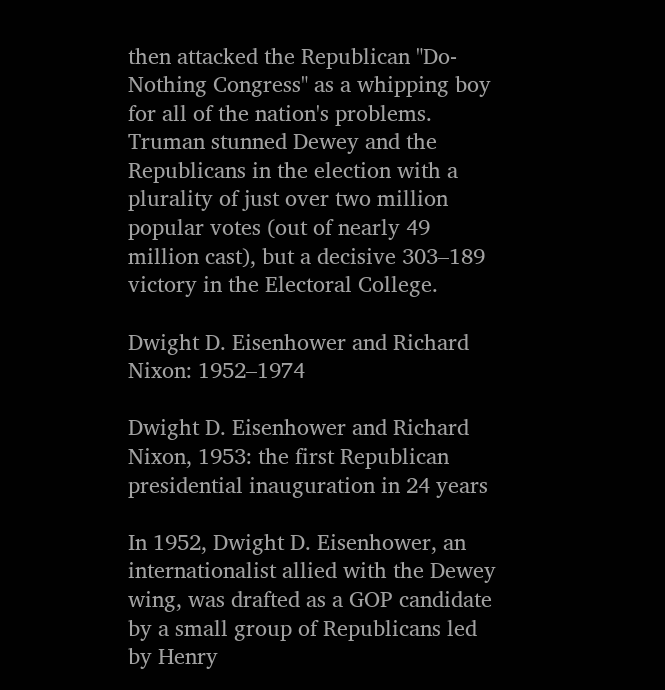then attacked the Republican "Do-Nothing Congress" as a whipping boy for all of the nation's problems. Truman stunned Dewey and the Republicans in the election with a plurality of just over two million popular votes (out of nearly 49 million cast), but a decisive 303–189 victory in the Electoral College.

Dwight D. Eisenhower and Richard Nixon: 1952–1974

Dwight D. Eisenhower and Richard Nixon, 1953: the first Republican presidential inauguration in 24 years

In 1952, Dwight D. Eisenhower, an internationalist allied with the Dewey wing, was drafted as a GOP candidate by a small group of Republicans led by Henry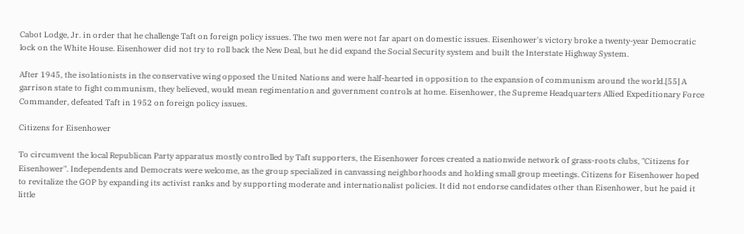Cabot Lodge, Jr. in order that he challenge Taft on foreign policy issues. The two men were not far apart on domestic issues. Eisenhower's victory broke a twenty-year Democratic lock on the White House. Eisenhower did not try to roll back the New Deal, but he did expand the Social Security system and built the Interstate Highway System.

After 1945, the isolationists in the conservative wing opposed the United Nations and were half-hearted in opposition to the expansion of communism around the world.[55] A garrison state to fight communism, they believed, would mean regimentation and government controls at home. Eisenhower, the Supreme Headquarters Allied Expeditionary Force Commander, defeated Taft in 1952 on foreign policy issues.

Citizens for Eisenhower

To circumvent the local Republican Party apparatus mostly controlled by Taft supporters, the Eisenhower forces created a nationwide network of grass-roots clubs, "Citizens for Eisenhower". Independents and Democrats were welcome, as the group specialized in canvassing neighborhoods and holding small group meetings. Citizens for Eisenhower hoped to revitalize the GOP by expanding its activist ranks and by supporting moderate and internationalist policies. It did not endorse candidates other than Eisenhower, but he paid it little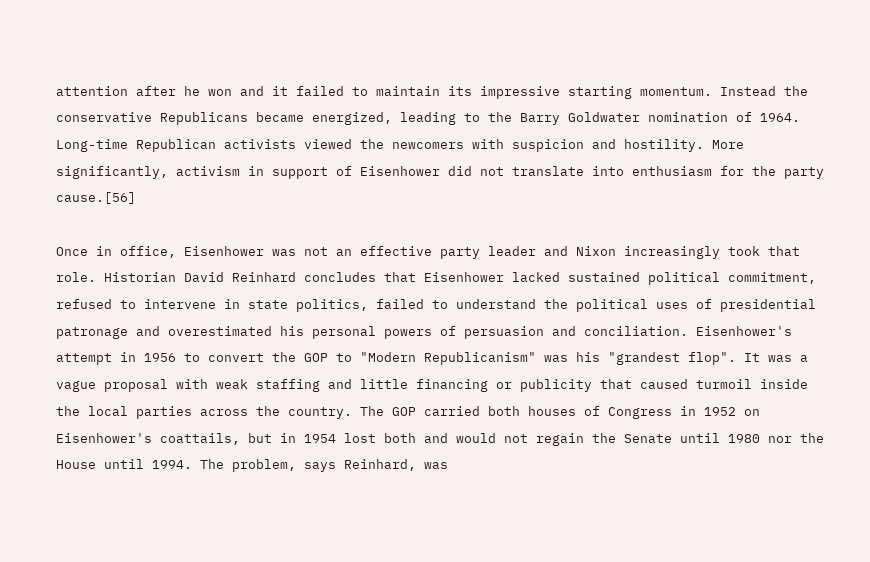attention after he won and it failed to maintain its impressive starting momentum. Instead the conservative Republicans became energized, leading to the Barry Goldwater nomination of 1964. Long-time Republican activists viewed the newcomers with suspicion and hostility. More significantly, activism in support of Eisenhower did not translate into enthusiasm for the party cause.[56]

Once in office, Eisenhower was not an effective party leader and Nixon increasingly took that role. Historian David Reinhard concludes that Eisenhower lacked sustained political commitment, refused to intervene in state politics, failed to understand the political uses of presidential patronage and overestimated his personal powers of persuasion and conciliation. Eisenhower's attempt in 1956 to convert the GOP to "Modern Republicanism" was his "grandest flop". It was a vague proposal with weak staffing and little financing or publicity that caused turmoil inside the local parties across the country. The GOP carried both houses of Congress in 1952 on Eisenhower's coattails, but in 1954 lost both and would not regain the Senate until 1980 nor the House until 1994. The problem, says Reinhard, was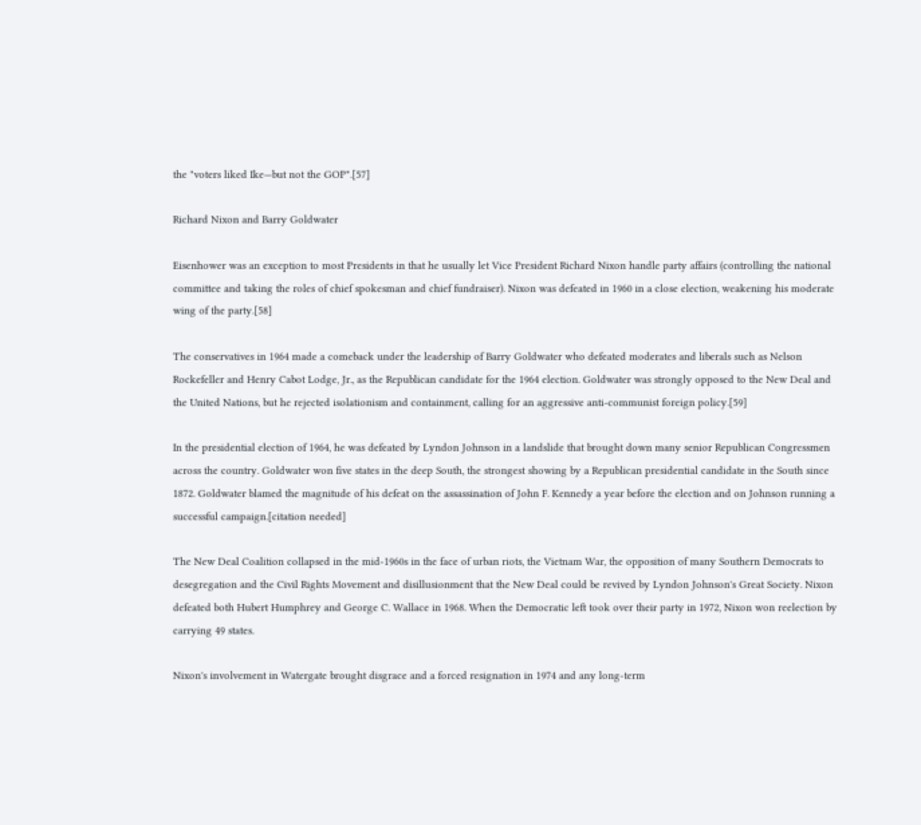the "voters liked Ike—but not the GOP".[57]

Richard Nixon and Barry Goldwater

Eisenhower was an exception to most Presidents in that he usually let Vice President Richard Nixon handle party affairs (controlling the national committee and taking the roles of chief spokesman and chief fundraiser). Nixon was defeated in 1960 in a close election, weakening his moderate wing of the party.[58]

The conservatives in 1964 made a comeback under the leadership of Barry Goldwater who defeated moderates and liberals such as Nelson Rockefeller and Henry Cabot Lodge, Jr., as the Republican candidate for the 1964 election. Goldwater was strongly opposed to the New Deal and the United Nations, but he rejected isolationism and containment, calling for an aggressive anti-communist foreign policy.[59]

In the presidential election of 1964, he was defeated by Lyndon Johnson in a landslide that brought down many senior Republican Congressmen across the country. Goldwater won five states in the deep South, the strongest showing by a Republican presidential candidate in the South since 1872. Goldwater blamed the magnitude of his defeat on the assassination of John F. Kennedy a year before the election and on Johnson running a successful campaign.[citation needed]

The New Deal Coalition collapsed in the mid-1960s in the face of urban riots, the Vietnam War, the opposition of many Southern Democrats to desegregation and the Civil Rights Movement and disillusionment that the New Deal could be revived by Lyndon Johnson's Great Society. Nixon defeated both Hubert Humphrey and George C. Wallace in 1968. When the Democratic left took over their party in 1972, Nixon won reelection by carrying 49 states.

Nixon's involvement in Watergate brought disgrace and a forced resignation in 1974 and any long-term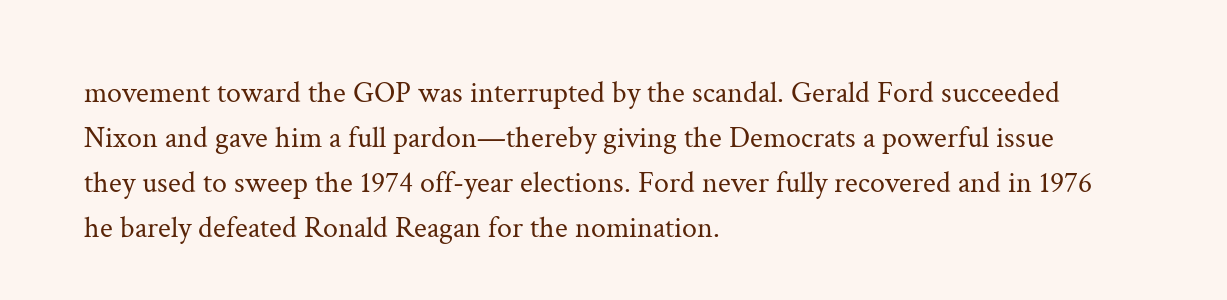movement toward the GOP was interrupted by the scandal. Gerald Ford succeeded Nixon and gave him a full pardon—thereby giving the Democrats a powerful issue they used to sweep the 1974 off-year elections. Ford never fully recovered and in 1976 he barely defeated Ronald Reagan for the nomination.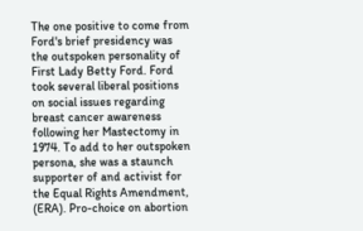The one positive to come from Ford's brief presidency was the outspoken personality of First Lady Betty Ford. Ford took several liberal positions on social issues regarding breast cancer awareness following her Mastectomy in 1974. To add to her outspoken persona, she was a staunch supporter of and activist for the Equal Rights Amendment, (ERA). Pro-choice on abortion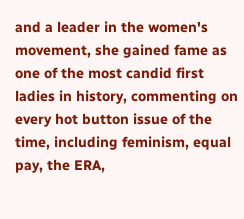and a leader in the women's movement, she gained fame as one of the most candid first ladies in history, commenting on every hot button issue of the time, including feminism, equal pay, the ERA,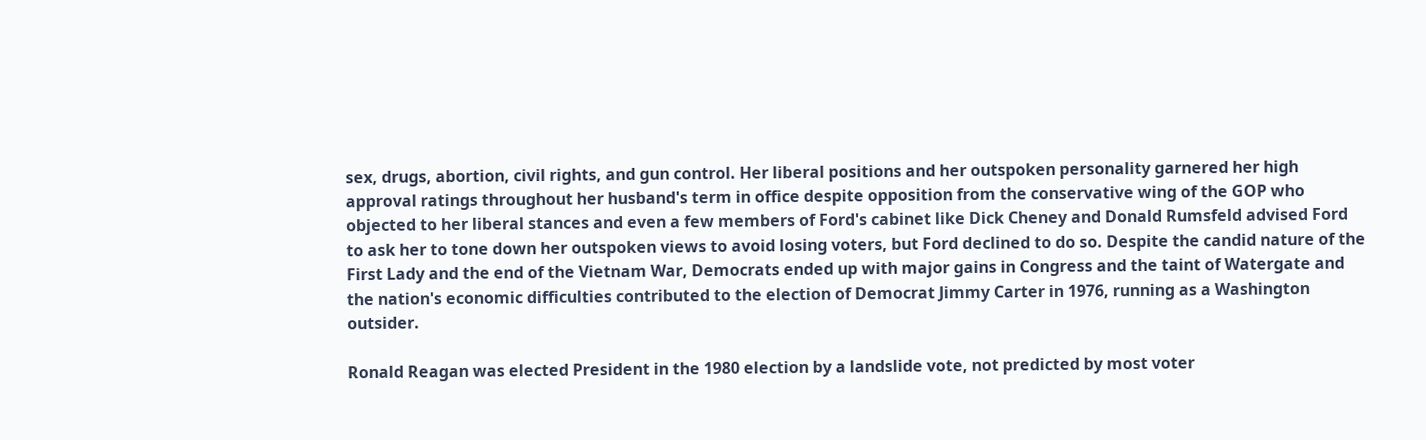sex, drugs, abortion, civil rights, and gun control. Her liberal positions and her outspoken personality garnered her high approval ratings throughout her husband's term in office despite opposition from the conservative wing of the GOP who objected to her liberal stances and even a few members of Ford's cabinet like Dick Cheney and Donald Rumsfeld advised Ford to ask her to tone down her outspoken views to avoid losing voters, but Ford declined to do so. Despite the candid nature of the First Lady and the end of the Vietnam War, Democrats ended up with major gains in Congress and the taint of Watergate and the nation's economic difficulties contributed to the election of Democrat Jimmy Carter in 1976, running as a Washington outsider.

Ronald Reagan was elected President in the 1980 election by a landslide vote, not predicted by most voter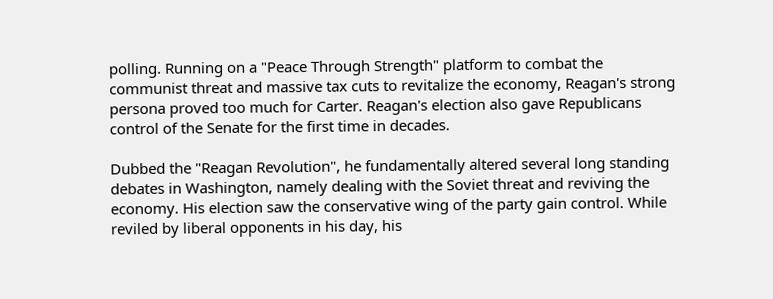polling. Running on a "Peace Through Strength" platform to combat the communist threat and massive tax cuts to revitalize the economy, Reagan's strong persona proved too much for Carter. Reagan's election also gave Republicans control of the Senate for the first time in decades.

Dubbed the "Reagan Revolution", he fundamentally altered several long standing debates in Washington, namely dealing with the Soviet threat and reviving the economy. His election saw the conservative wing of the party gain control. While reviled by liberal opponents in his day, his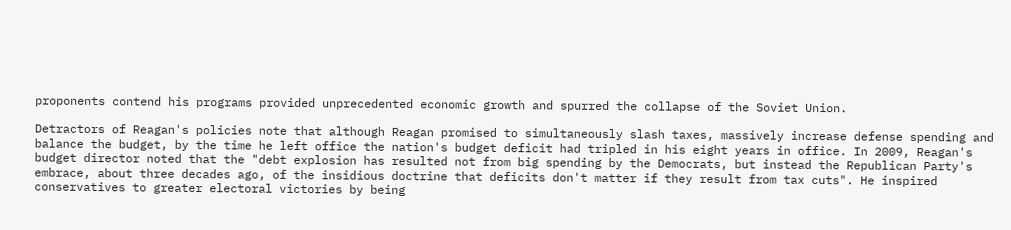proponents contend his programs provided unprecedented economic growth and spurred the collapse of the Soviet Union.

Detractors of Reagan's policies note that although Reagan promised to simultaneously slash taxes, massively increase defense spending and balance the budget, by the time he left office the nation's budget deficit had tripled in his eight years in office. In 2009, Reagan's budget director noted that the "debt explosion has resulted not from big spending by the Democrats, but instead the Republican Party's embrace, about three decades ago, of the insidious doctrine that deficits don't matter if they result from tax cuts". He inspired conservatives to greater electoral victories by being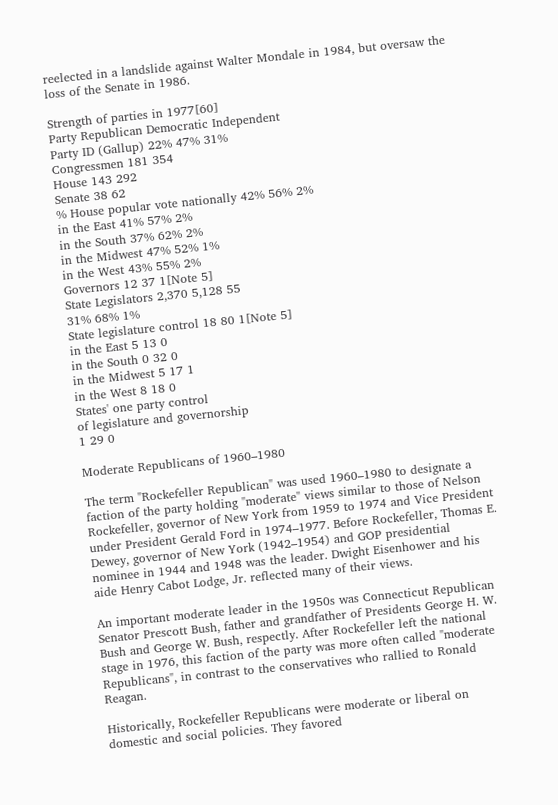reelected in a landslide against Walter Mondale in 1984, but oversaw the loss of the Senate in 1986.

Strength of parties in 1977[60]
Party Republican Democratic Independent
Party ID (Gallup) 22% 47% 31%
Congressmen 181 354
House 143 292
Senate 38 62
% House popular vote nationally 42% 56% 2%
in the East 41% 57% 2%
in the South 37% 62% 2%
in the Midwest 47% 52% 1%
in the West 43% 55% 2%
Governors 12 37 1[Note 5]
State Legislators 2,370 5,128 55
31% 68% 1%
State legislature control 18 80 1[Note 5]
in the East 5 13 0
in the South 0 32 0
in the Midwest 5 17 1
in the West 8 18 0
States' one party control
of legislature and governorship
1 29 0

Moderate Republicans of 1960–1980

The term "Rockefeller Republican" was used 1960–1980 to designate a faction of the party holding "moderate" views similar to those of Nelson Rockefeller, governor of New York from 1959 to 1974 and Vice President under President Gerald Ford in 1974–1977. Before Rockefeller, Thomas E. Dewey, governor of New York (1942–1954) and GOP presidential nominee in 1944 and 1948 was the leader. Dwight Eisenhower and his aide Henry Cabot Lodge, Jr. reflected many of their views.

An important moderate leader in the 1950s was Connecticut Republican Senator Prescott Bush, father and grandfather of Presidents George H. W. Bush and George W. Bush, respectly. After Rockefeller left the national stage in 1976, this faction of the party was more often called "moderate Republicans", in contrast to the conservatives who rallied to Ronald Reagan.

Historically, Rockefeller Republicans were moderate or liberal on domestic and social policies. They favored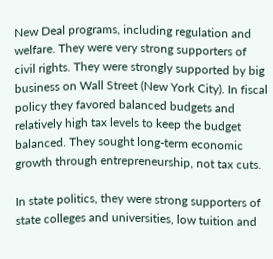New Deal programs, including regulation and welfare. They were very strong supporters of civil rights. They were strongly supported by big business on Wall Street (New York City). In fiscal policy they favored balanced budgets and relatively high tax levels to keep the budget balanced. They sought long-term economic growth through entrepreneurship, not tax cuts.

In state politics, they were strong supporters of state colleges and universities, low tuition and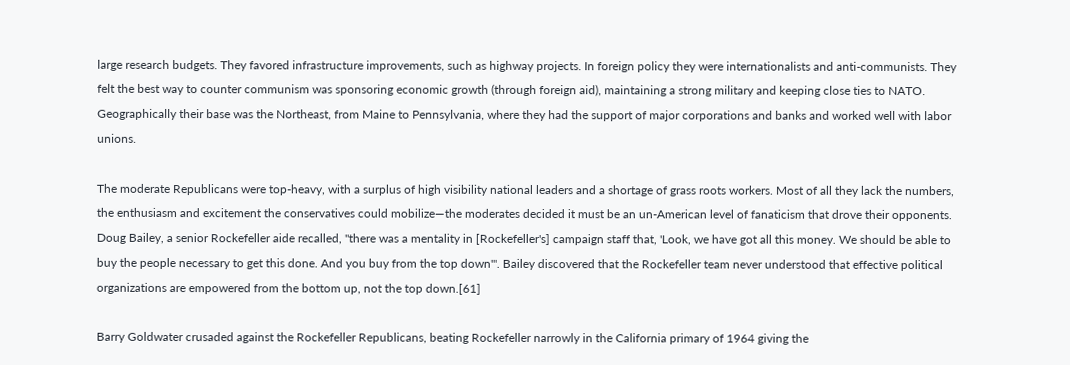large research budgets. They favored infrastructure improvements, such as highway projects. In foreign policy they were internationalists and anti-communists. They felt the best way to counter communism was sponsoring economic growth (through foreign aid), maintaining a strong military and keeping close ties to NATO. Geographically their base was the Northeast, from Maine to Pennsylvania, where they had the support of major corporations and banks and worked well with labor unions.

The moderate Republicans were top-heavy, with a surplus of high visibility national leaders and a shortage of grass roots workers. Most of all they lack the numbers, the enthusiasm and excitement the conservatives could mobilize—the moderates decided it must be an un-American level of fanaticism that drove their opponents. Doug Bailey, a senior Rockefeller aide recalled, "there was a mentality in [Rockefeller's] campaign staff that, 'Look, we have got all this money. We should be able to buy the people necessary to get this done. And you buy from the top down'". Bailey discovered that the Rockefeller team never understood that effective political organizations are empowered from the bottom up, not the top down.[61]

Barry Goldwater crusaded against the Rockefeller Republicans, beating Rockefeller narrowly in the California primary of 1964 giving the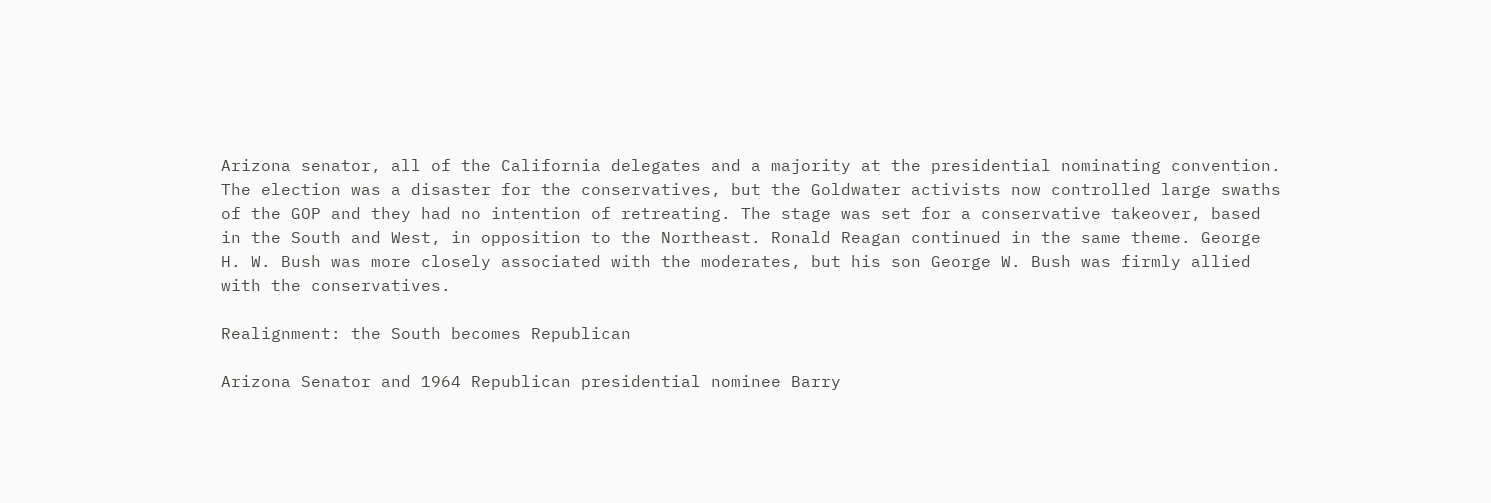Arizona senator, all of the California delegates and a majority at the presidential nominating convention. The election was a disaster for the conservatives, but the Goldwater activists now controlled large swaths of the GOP and they had no intention of retreating. The stage was set for a conservative takeover, based in the South and West, in opposition to the Northeast. Ronald Reagan continued in the same theme. George H. W. Bush was more closely associated with the moderates, but his son George W. Bush was firmly allied with the conservatives.

Realignment: the South becomes Republican

Arizona Senator and 1964 Republican presidential nominee Barry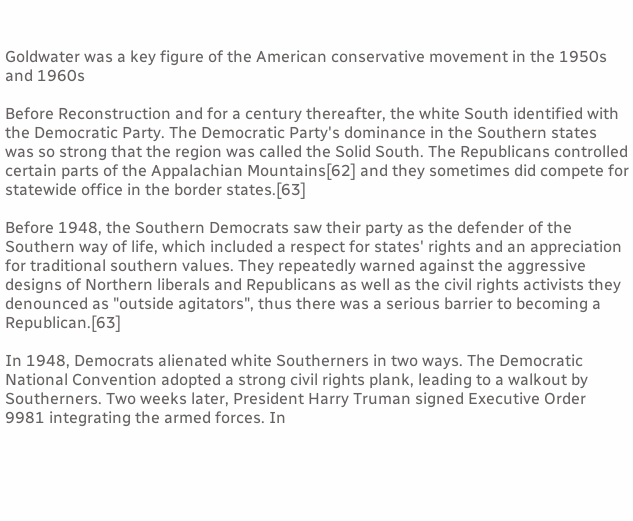Goldwater was a key figure of the American conservative movement in the 1950s and 1960s

Before Reconstruction and for a century thereafter, the white South identified with the Democratic Party. The Democratic Party's dominance in the Southern states was so strong that the region was called the Solid South. The Republicans controlled certain parts of the Appalachian Mountains[62] and they sometimes did compete for statewide office in the border states.[63]

Before 1948, the Southern Democrats saw their party as the defender of the Southern way of life, which included a respect for states' rights and an appreciation for traditional southern values. They repeatedly warned against the aggressive designs of Northern liberals and Republicans as well as the civil rights activists they denounced as "outside agitators", thus there was a serious barrier to becoming a Republican.[63]

In 1948, Democrats alienated white Southerners in two ways. The Democratic National Convention adopted a strong civil rights plank, leading to a walkout by Southerners. Two weeks later, President Harry Truman signed Executive Order 9981 integrating the armed forces. In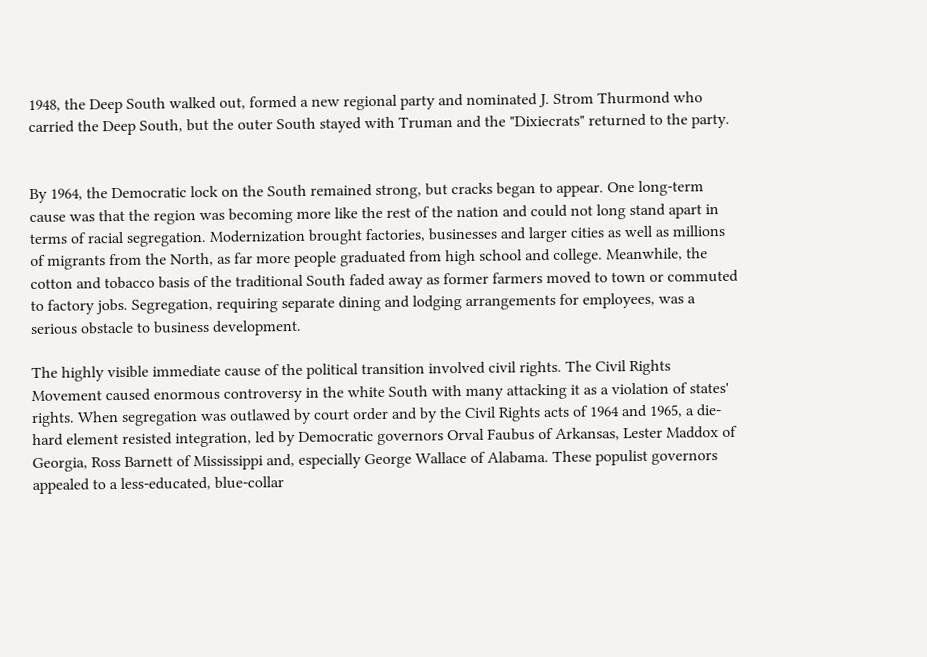1948, the Deep South walked out, formed a new regional party and nominated J. Strom Thurmond who carried the Deep South, but the outer South stayed with Truman and the "Dixiecrats" returned to the party.


By 1964, the Democratic lock on the South remained strong, but cracks began to appear. One long-term cause was that the region was becoming more like the rest of the nation and could not long stand apart in terms of racial segregation. Modernization brought factories, businesses and larger cities as well as millions of migrants from the North, as far more people graduated from high school and college. Meanwhile, the cotton and tobacco basis of the traditional South faded away as former farmers moved to town or commuted to factory jobs. Segregation, requiring separate dining and lodging arrangements for employees, was a serious obstacle to business development.

The highly visible immediate cause of the political transition involved civil rights. The Civil Rights Movement caused enormous controversy in the white South with many attacking it as a violation of states' rights. When segregation was outlawed by court order and by the Civil Rights acts of 1964 and 1965, a die-hard element resisted integration, led by Democratic governors Orval Faubus of Arkansas, Lester Maddox of Georgia, Ross Barnett of Mississippi and, especially George Wallace of Alabama. These populist governors appealed to a less-educated, blue-collar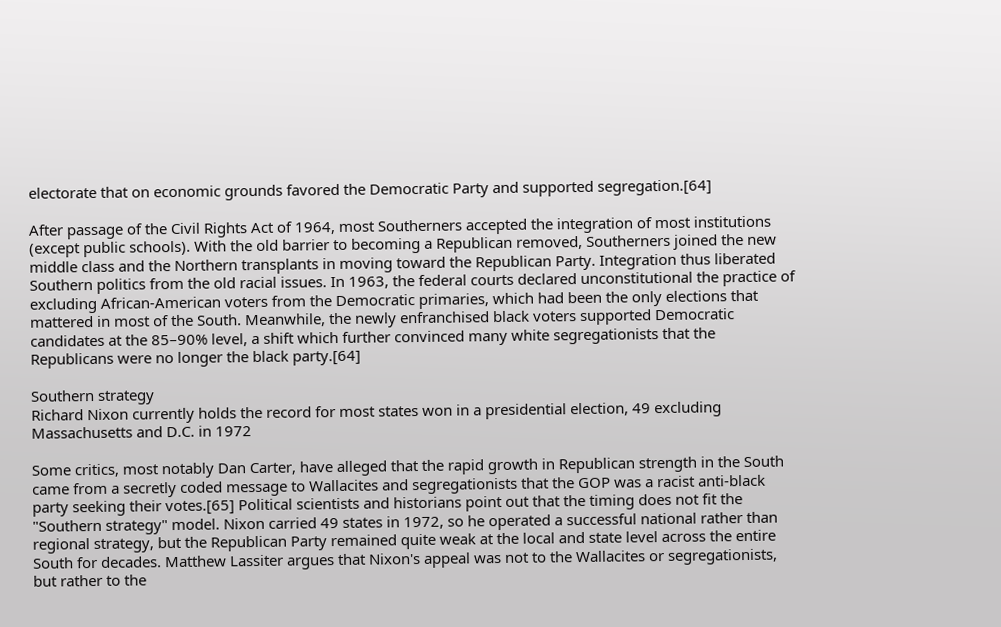electorate that on economic grounds favored the Democratic Party and supported segregation.[64]

After passage of the Civil Rights Act of 1964, most Southerners accepted the integration of most institutions (except public schools). With the old barrier to becoming a Republican removed, Southerners joined the new middle class and the Northern transplants in moving toward the Republican Party. Integration thus liberated Southern politics from the old racial issues. In 1963, the federal courts declared unconstitutional the practice of excluding African-American voters from the Democratic primaries, which had been the only elections that mattered in most of the South. Meanwhile, the newly enfranchised black voters supported Democratic candidates at the 85–90% level, a shift which further convinced many white segregationists that the Republicans were no longer the black party.[64]

Southern strategy
Richard Nixon currently holds the record for most states won in a presidential election, 49 excluding Massachusetts and D.C. in 1972

Some critics, most notably Dan Carter, have alleged that the rapid growth in Republican strength in the South came from a secretly coded message to Wallacites and segregationists that the GOP was a racist anti-black party seeking their votes.[65] Political scientists and historians point out that the timing does not fit the "Southern strategy" model. Nixon carried 49 states in 1972, so he operated a successful national rather than regional strategy, but the Republican Party remained quite weak at the local and state level across the entire South for decades. Matthew Lassiter argues that Nixon's appeal was not to the Wallacites or segregationists, but rather to the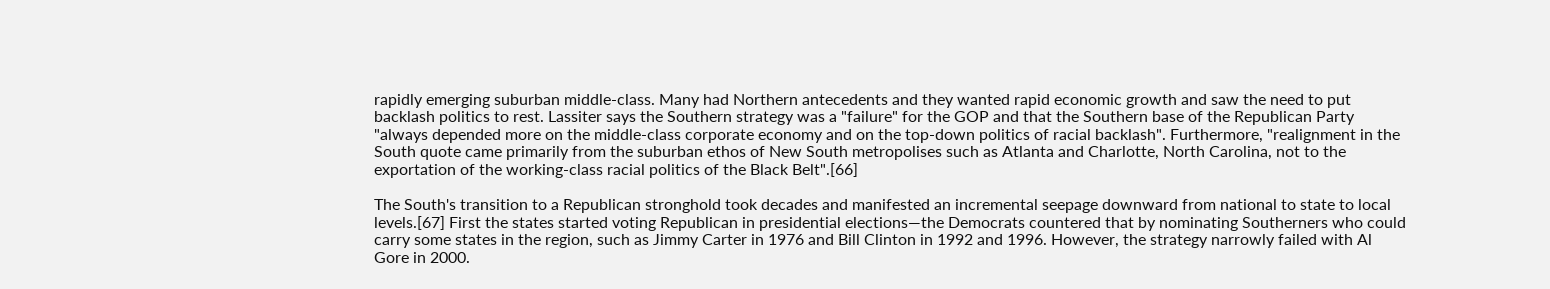rapidly emerging suburban middle-class. Many had Northern antecedents and they wanted rapid economic growth and saw the need to put backlash politics to rest. Lassiter says the Southern strategy was a "failure" for the GOP and that the Southern base of the Republican Party "always depended more on the middle-class corporate economy and on the top-down politics of racial backlash". Furthermore, "realignment in the South quote came primarily from the suburban ethos of New South metropolises such as Atlanta and Charlotte, North Carolina, not to the exportation of the working-class racial politics of the Black Belt".[66]

The South's transition to a Republican stronghold took decades and manifested an incremental seepage downward from national to state to local levels.[67] First the states started voting Republican in presidential elections—the Democrats countered that by nominating Southerners who could carry some states in the region, such as Jimmy Carter in 1976 and Bill Clinton in 1992 and 1996. However, the strategy narrowly failed with Al Gore in 2000.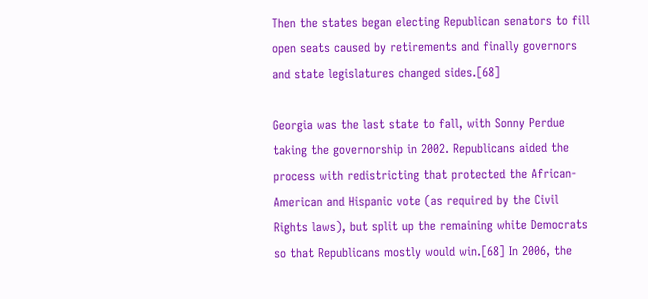Then the states began electing Republican senators to fill open seats caused by retirements and finally governors and state legislatures changed sides.[68]

Georgia was the last state to fall, with Sonny Perdue taking the governorship in 2002. Republicans aided the process with redistricting that protected the African-American and Hispanic vote (as required by the Civil Rights laws), but split up the remaining white Democrats so that Republicans mostly would win.[68] In 2006, the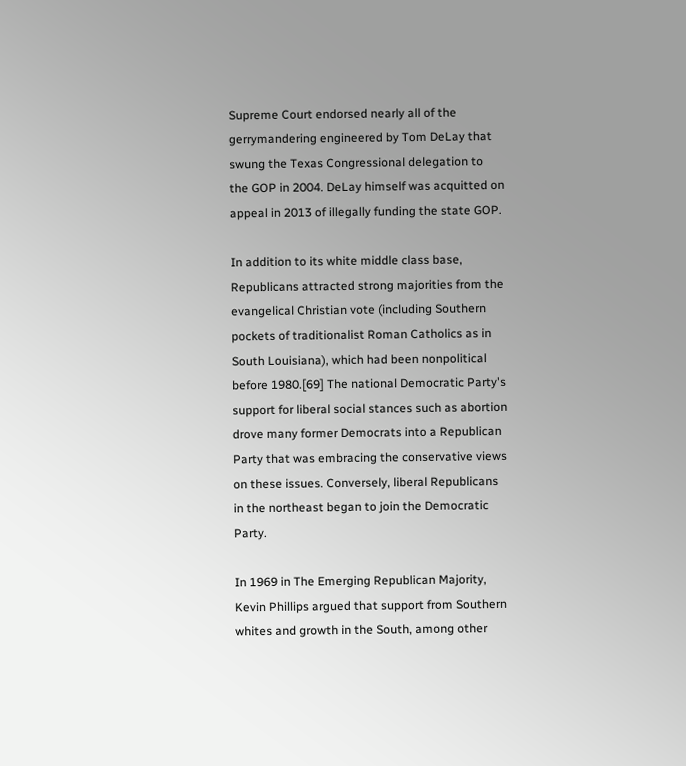Supreme Court endorsed nearly all of the gerrymandering engineered by Tom DeLay that swung the Texas Congressional delegation to the GOP in 2004. DeLay himself was acquitted on appeal in 2013 of illegally funding the state GOP.

In addition to its white middle class base, Republicans attracted strong majorities from the evangelical Christian vote (including Southern pockets of traditionalist Roman Catholics as in South Louisiana), which had been nonpolitical before 1980.[69] The national Democratic Party's support for liberal social stances such as abortion drove many former Democrats into a Republican Party that was embracing the conservative views on these issues. Conversely, liberal Republicans in the northeast began to join the Democratic Party.

In 1969 in The Emerging Republican Majority, Kevin Phillips argued that support from Southern whites and growth in the South, among other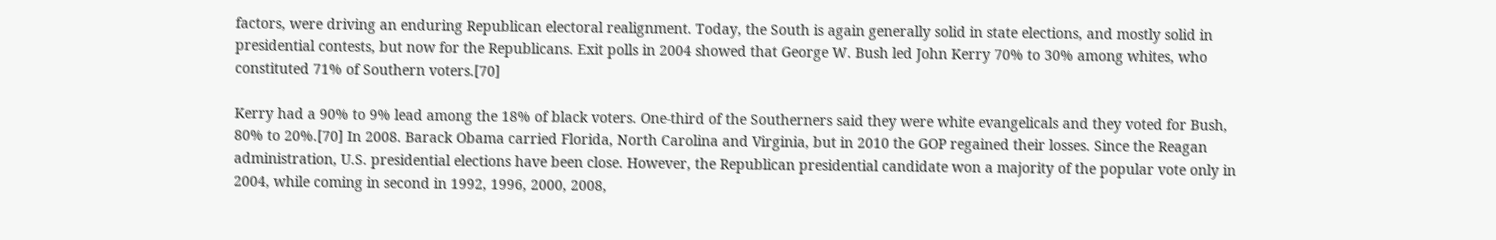factors, were driving an enduring Republican electoral realignment. Today, the South is again generally solid in state elections, and mostly solid in presidential contests, but now for the Republicans. Exit polls in 2004 showed that George W. Bush led John Kerry 70% to 30% among whites, who constituted 71% of Southern voters.[70]

Kerry had a 90% to 9% lead among the 18% of black voters. One-third of the Southerners said they were white evangelicals and they voted for Bush, 80% to 20%.[70] In 2008. Barack Obama carried Florida, North Carolina and Virginia, but in 2010 the GOP regained their losses. Since the Reagan administration, U.S. presidential elections have been close. However, the Republican presidential candidate won a majority of the popular vote only in 2004, while coming in second in 1992, 1996, 2000, 2008,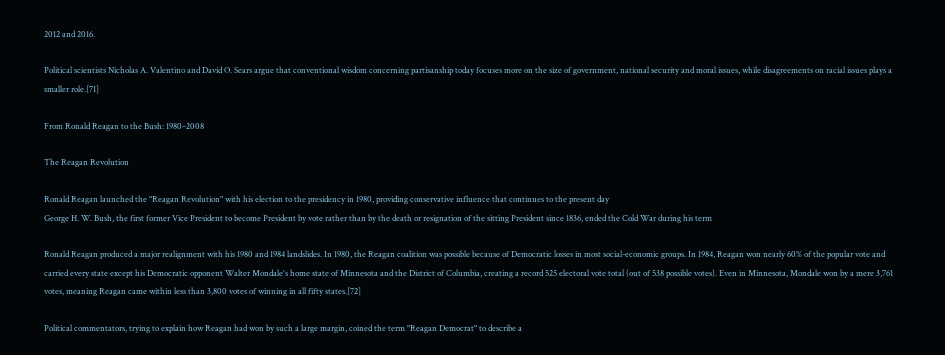2012 and 2016.

Political scientists Nicholas A. Valentino and David O. Sears argue that conventional wisdom concerning partisanship today focuses more on the size of government, national security and moral issues, while disagreements on racial issues plays a smaller role.[71]

From Ronald Reagan to the Bush: 1980–2008

The Reagan Revolution

Ronald Reagan launched the "Reagan Revolution" with his election to the presidency in 1980, providing conservative influence that continues to the present day
George H. W. Bush, the first former Vice President to become President by vote rather than by the death or resignation of the sitting President since 1836, ended the Cold War during his term

Ronald Reagan produced a major realignment with his 1980 and 1984 landslides. In 1980, the Reagan coalition was possible because of Democratic losses in most social-economic groups. In 1984, Reagan won nearly 60% of the popular vote and carried every state except his Democratic opponent Walter Mondale's home state of Minnesota and the District of Columbia, creating a record 525 electoral vote total (out of 538 possible votes). Even in Minnesota, Mondale won by a mere 3,761 votes, meaning Reagan came within less than 3,800 votes of winning in all fifty states.[72]

Political commentators, trying to explain how Reagan had won by such a large margin, coined the term "Reagan Democrat" to describe a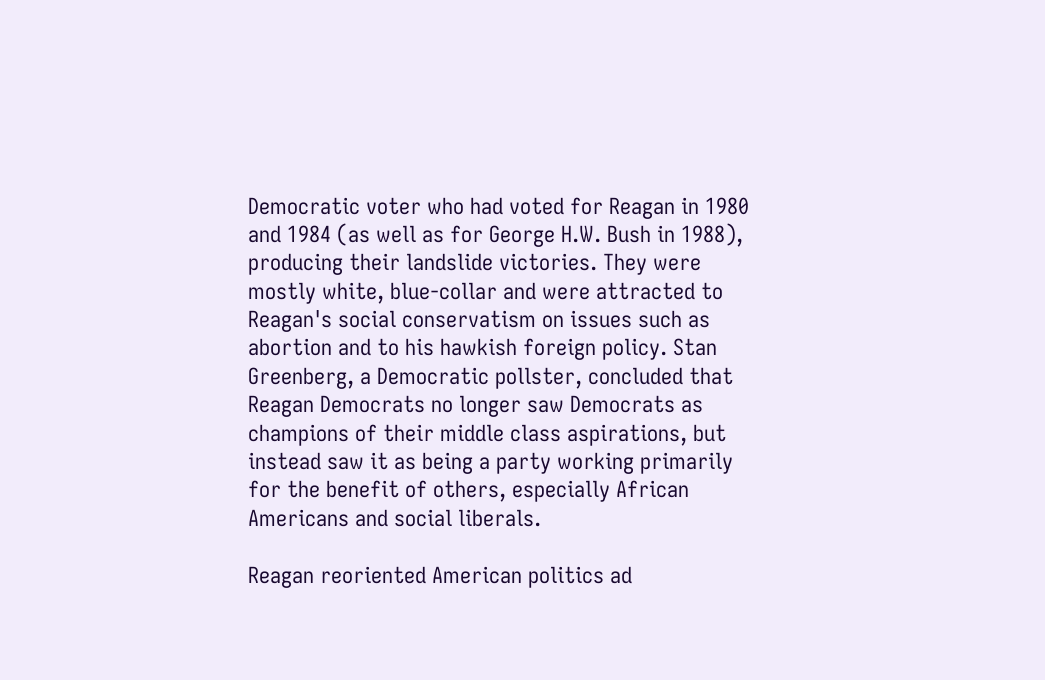Democratic voter who had voted for Reagan in 1980 and 1984 (as well as for George H.W. Bush in 1988), producing their landslide victories. They were mostly white, blue-collar and were attracted to Reagan's social conservatism on issues such as abortion and to his hawkish foreign policy. Stan Greenberg, a Democratic pollster, concluded that Reagan Democrats no longer saw Democrats as champions of their middle class aspirations, but instead saw it as being a party working primarily for the benefit of others, especially African Americans and social liberals.

Reagan reoriented American politics ad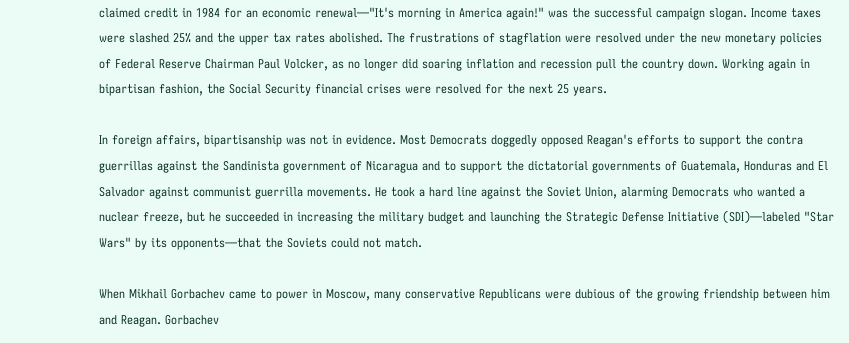claimed credit in 1984 for an economic renewal—"It's morning in America again!" was the successful campaign slogan. Income taxes were slashed 25% and the upper tax rates abolished. The frustrations of stagflation were resolved under the new monetary policies of Federal Reserve Chairman Paul Volcker, as no longer did soaring inflation and recession pull the country down. Working again in bipartisan fashion, the Social Security financial crises were resolved for the next 25 years.

In foreign affairs, bipartisanship was not in evidence. Most Democrats doggedly opposed Reagan's efforts to support the contra guerrillas against the Sandinista government of Nicaragua and to support the dictatorial governments of Guatemala, Honduras and El Salvador against communist guerrilla movements. He took a hard line against the Soviet Union, alarming Democrats who wanted a nuclear freeze, but he succeeded in increasing the military budget and launching the Strategic Defense Initiative (SDI)—labeled "Star Wars" by its opponents—that the Soviets could not match.

When Mikhail Gorbachev came to power in Moscow, many conservative Republicans were dubious of the growing friendship between him and Reagan. Gorbachev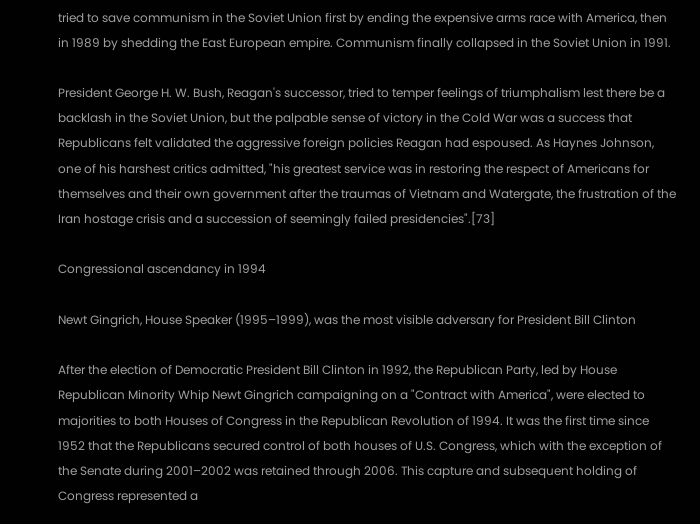tried to save communism in the Soviet Union first by ending the expensive arms race with America, then in 1989 by shedding the East European empire. Communism finally collapsed in the Soviet Union in 1991.

President George H. W. Bush, Reagan's successor, tried to temper feelings of triumphalism lest there be a backlash in the Soviet Union, but the palpable sense of victory in the Cold War was a success that Republicans felt validated the aggressive foreign policies Reagan had espoused. As Haynes Johnson, one of his harshest critics admitted, "his greatest service was in restoring the respect of Americans for themselves and their own government after the traumas of Vietnam and Watergate, the frustration of the Iran hostage crisis and a succession of seemingly failed presidencies".[73]

Congressional ascendancy in 1994

Newt Gingrich, House Speaker (1995–1999), was the most visible adversary for President Bill Clinton

After the election of Democratic President Bill Clinton in 1992, the Republican Party, led by House Republican Minority Whip Newt Gingrich campaigning on a "Contract with America", were elected to majorities to both Houses of Congress in the Republican Revolution of 1994. It was the first time since 1952 that the Republicans secured control of both houses of U.S. Congress, which with the exception of the Senate during 2001–2002 was retained through 2006. This capture and subsequent holding of Congress represented a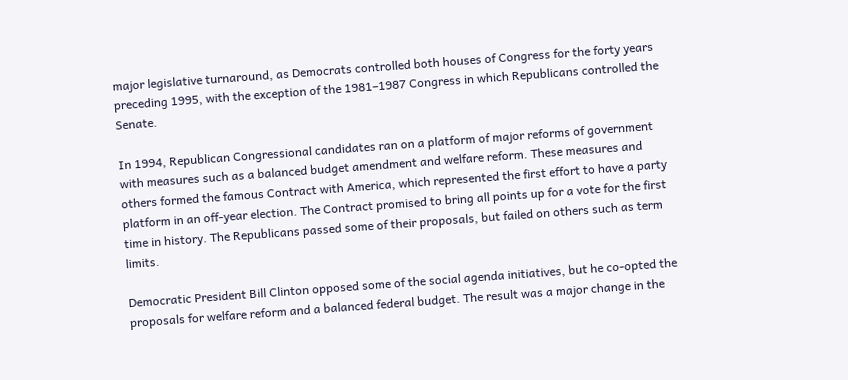major legislative turnaround, as Democrats controlled both houses of Congress for the forty years preceding 1995, with the exception of the 1981–1987 Congress in which Republicans controlled the Senate.

In 1994, Republican Congressional candidates ran on a platform of major reforms of government with measures such as a balanced budget amendment and welfare reform. These measures and others formed the famous Contract with America, which represented the first effort to have a party platform in an off-year election. The Contract promised to bring all points up for a vote for the first time in history. The Republicans passed some of their proposals, but failed on others such as term limits.

Democratic President Bill Clinton opposed some of the social agenda initiatives, but he co-opted the proposals for welfare reform and a balanced federal budget. The result was a major change in the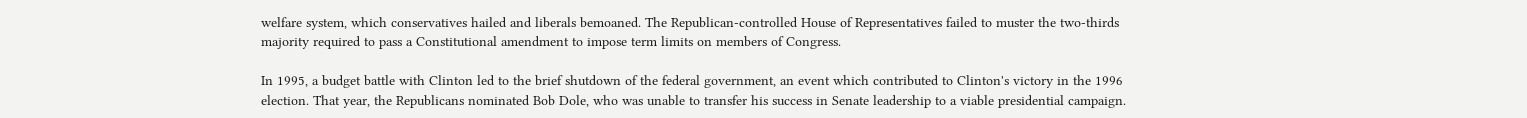welfare system, which conservatives hailed and liberals bemoaned. The Republican-controlled House of Representatives failed to muster the two-thirds majority required to pass a Constitutional amendment to impose term limits on members of Congress.

In 1995, a budget battle with Clinton led to the brief shutdown of the federal government, an event which contributed to Clinton's victory in the 1996 election. That year, the Republicans nominated Bob Dole, who was unable to transfer his success in Senate leadership to a viable presidential campaign.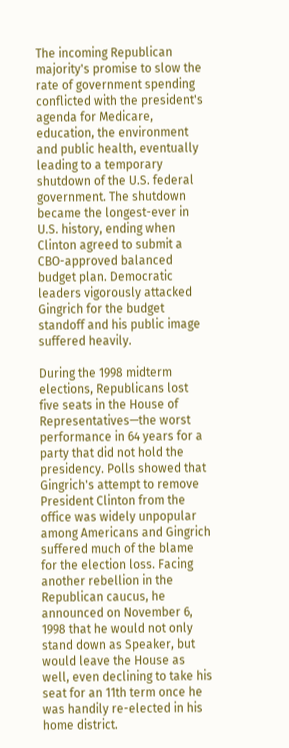The incoming Republican majority's promise to slow the rate of government spending conflicted with the president's agenda for Medicare, education, the environment and public health, eventually leading to a temporary shutdown of the U.S. federal government. The shutdown became the longest-ever in U.S. history, ending when Clinton agreed to submit a CBO-approved balanced budget plan. Democratic leaders vigorously attacked Gingrich for the budget standoff and his public image suffered heavily.

During the 1998 midterm elections, Republicans lost five seats in the House of Representatives—the worst performance in 64 years for a party that did not hold the presidency. Polls showed that Gingrich's attempt to remove President Clinton from the office was widely unpopular among Americans and Gingrich suffered much of the blame for the election loss. Facing another rebellion in the Republican caucus, he announced on November 6, 1998 that he would not only stand down as Speaker, but would leave the House as well, even declining to take his seat for an 11th term once he was handily re-elected in his home district.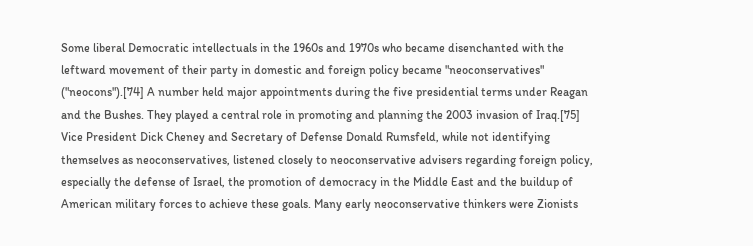Some liberal Democratic intellectuals in the 1960s and 1970s who became disenchanted with the leftward movement of their party in domestic and foreign policy became "neoconservatives" ("neocons").[74] A number held major appointments during the five presidential terms under Reagan and the Bushes. They played a central role in promoting and planning the 2003 invasion of Iraq.[75] Vice President Dick Cheney and Secretary of Defense Donald Rumsfeld, while not identifying themselves as neoconservatives, listened closely to neoconservative advisers regarding foreign policy, especially the defense of Israel, the promotion of democracy in the Middle East and the buildup of American military forces to achieve these goals. Many early neoconservative thinkers were Zionists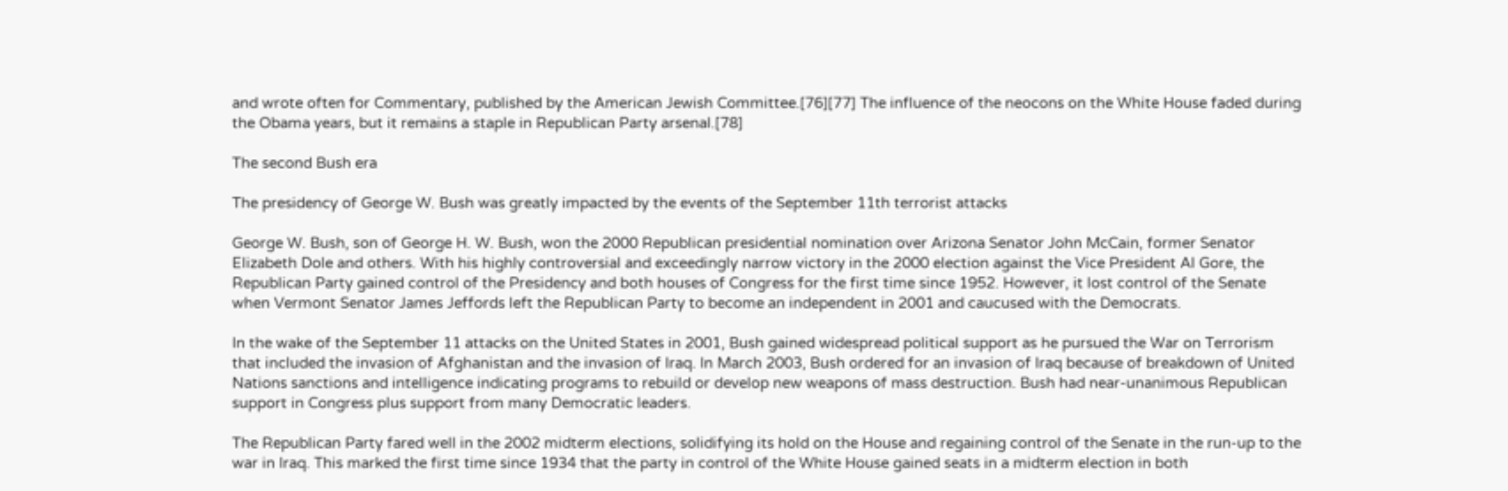and wrote often for Commentary, published by the American Jewish Committee.[76][77] The influence of the neocons on the White House faded during the Obama years, but it remains a staple in Republican Party arsenal.[78]

The second Bush era

The presidency of George W. Bush was greatly impacted by the events of the September 11th terrorist attacks

George W. Bush, son of George H. W. Bush, won the 2000 Republican presidential nomination over Arizona Senator John McCain, former Senator Elizabeth Dole and others. With his highly controversial and exceedingly narrow victory in the 2000 election against the Vice President Al Gore, the Republican Party gained control of the Presidency and both houses of Congress for the first time since 1952. However, it lost control of the Senate when Vermont Senator James Jeffords left the Republican Party to become an independent in 2001 and caucused with the Democrats.

In the wake of the September 11 attacks on the United States in 2001, Bush gained widespread political support as he pursued the War on Terrorism that included the invasion of Afghanistan and the invasion of Iraq. In March 2003, Bush ordered for an invasion of Iraq because of breakdown of United Nations sanctions and intelligence indicating programs to rebuild or develop new weapons of mass destruction. Bush had near-unanimous Republican support in Congress plus support from many Democratic leaders.

The Republican Party fared well in the 2002 midterm elections, solidifying its hold on the House and regaining control of the Senate in the run-up to the war in Iraq. This marked the first time since 1934 that the party in control of the White House gained seats in a midterm election in both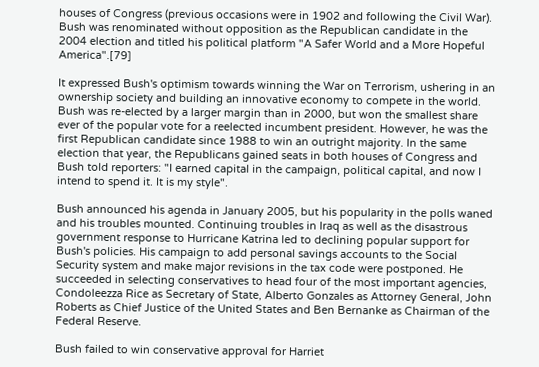houses of Congress (previous occasions were in 1902 and following the Civil War). Bush was renominated without opposition as the Republican candidate in the 2004 election and titled his political platform "A Safer World and a More Hopeful America".[79]

It expressed Bush's optimism towards winning the War on Terrorism, ushering in an ownership society and building an innovative economy to compete in the world. Bush was re-elected by a larger margin than in 2000, but won the smallest share ever of the popular vote for a reelected incumbent president. However, he was the first Republican candidate since 1988 to win an outright majority. In the same election that year, the Republicans gained seats in both houses of Congress and Bush told reporters: "I earned capital in the campaign, political capital, and now I intend to spend it. It is my style".

Bush announced his agenda in January 2005, but his popularity in the polls waned and his troubles mounted. Continuing troubles in Iraq as well as the disastrous government response to Hurricane Katrina led to declining popular support for Bush's policies. His campaign to add personal savings accounts to the Social Security system and make major revisions in the tax code were postponed. He succeeded in selecting conservatives to head four of the most important agencies, Condoleezza Rice as Secretary of State, Alberto Gonzales as Attorney General, John Roberts as Chief Justice of the United States and Ben Bernanke as Chairman of the Federal Reserve.

Bush failed to win conservative approval for Harriet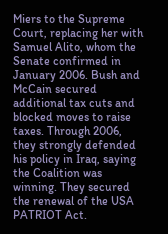Miers to the Supreme Court, replacing her with Samuel Alito, whom the Senate confirmed in January 2006. Bush and McCain secured additional tax cuts and blocked moves to raise taxes. Through 2006, they strongly defended his policy in Iraq, saying the Coalition was winning. They secured the renewal of the USA PATRIOT Act.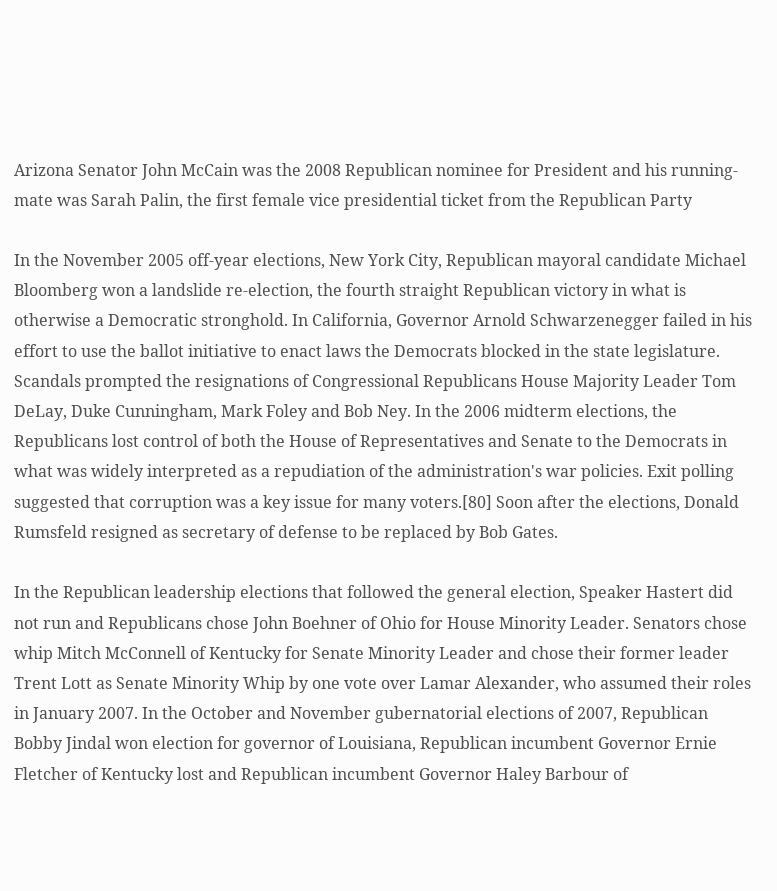Arizona Senator John McCain was the 2008 Republican nominee for President and his running-mate was Sarah Palin, the first female vice presidential ticket from the Republican Party

In the November 2005 off-year elections, New York City, Republican mayoral candidate Michael Bloomberg won a landslide re-election, the fourth straight Republican victory in what is otherwise a Democratic stronghold. In California, Governor Arnold Schwarzenegger failed in his effort to use the ballot initiative to enact laws the Democrats blocked in the state legislature. Scandals prompted the resignations of Congressional Republicans House Majority Leader Tom DeLay, Duke Cunningham, Mark Foley and Bob Ney. In the 2006 midterm elections, the Republicans lost control of both the House of Representatives and Senate to the Democrats in what was widely interpreted as a repudiation of the administration's war policies. Exit polling suggested that corruption was a key issue for many voters.[80] Soon after the elections, Donald Rumsfeld resigned as secretary of defense to be replaced by Bob Gates.

In the Republican leadership elections that followed the general election, Speaker Hastert did not run and Republicans chose John Boehner of Ohio for House Minority Leader. Senators chose whip Mitch McConnell of Kentucky for Senate Minority Leader and chose their former leader Trent Lott as Senate Minority Whip by one vote over Lamar Alexander, who assumed their roles in January 2007. In the October and November gubernatorial elections of 2007, Republican Bobby Jindal won election for governor of Louisiana, Republican incumbent Governor Ernie Fletcher of Kentucky lost and Republican incumbent Governor Haley Barbour of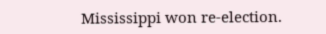Mississippi won re-election.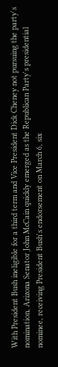With President Bush ineligible for a third term and Vice President Dick Cheney not pursuing the party's nomination, Arizona Senator John McCain quickly emerged as the Republican Party's presidential nominee, receiving President Bush's endorsement on March 6, six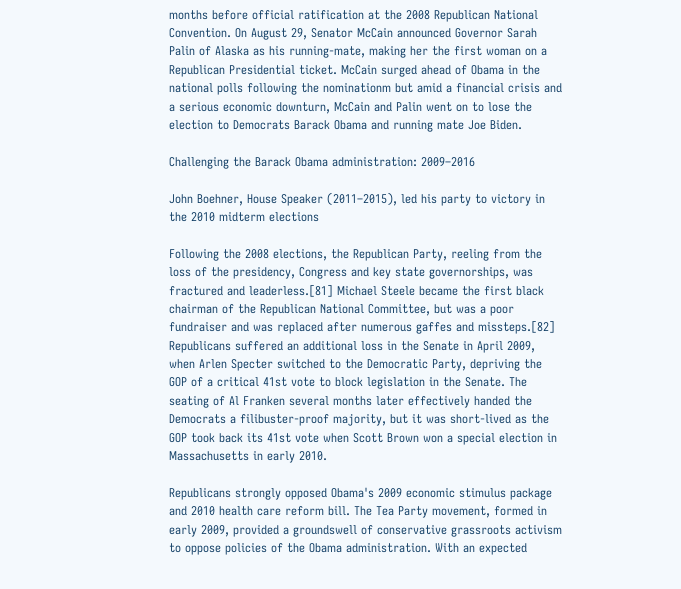months before official ratification at the 2008 Republican National Convention. On August 29, Senator McCain announced Governor Sarah Palin of Alaska as his running-mate, making her the first woman on a Republican Presidential ticket. McCain surged ahead of Obama in the national polls following the nominationm but amid a financial crisis and a serious economic downturn, McCain and Palin went on to lose the election to Democrats Barack Obama and running mate Joe Biden.

Challenging the Barack Obama administration: 2009–2016

John Boehner, House Speaker (2011–2015), led his party to victory in the 2010 midterm elections

Following the 2008 elections, the Republican Party, reeling from the loss of the presidency, Congress and key state governorships, was fractured and leaderless.[81] Michael Steele became the first black chairman of the Republican National Committee, but was a poor fundraiser and was replaced after numerous gaffes and missteps.[82] Republicans suffered an additional loss in the Senate in April 2009, when Arlen Specter switched to the Democratic Party, depriving the GOP of a critical 41st vote to block legislation in the Senate. The seating of Al Franken several months later effectively handed the Democrats a filibuster-proof majority, but it was short-lived as the GOP took back its 41st vote when Scott Brown won a special election in Massachusetts in early 2010.

Republicans strongly opposed Obama's 2009 economic stimulus package and 2010 health care reform bill. The Tea Party movement, formed in early 2009, provided a groundswell of conservative grassroots activism to oppose policies of the Obama administration. With an expected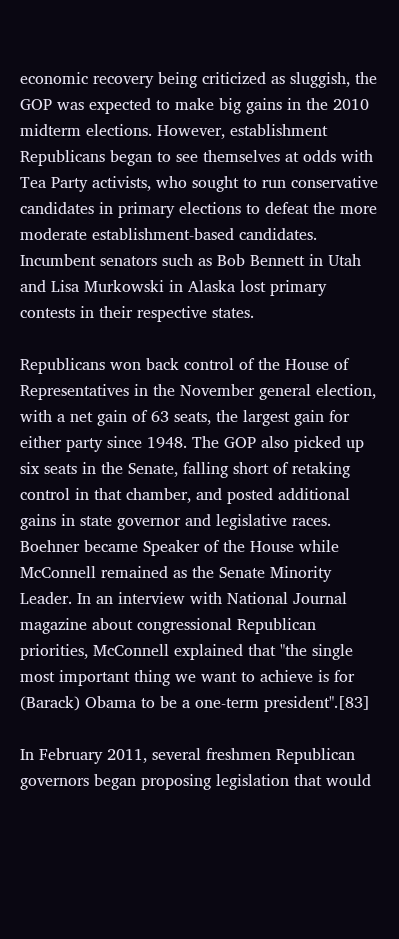economic recovery being criticized as sluggish, the GOP was expected to make big gains in the 2010 midterm elections. However, establishment Republicans began to see themselves at odds with Tea Party activists, who sought to run conservative candidates in primary elections to defeat the more moderate establishment-based candidates. Incumbent senators such as Bob Bennett in Utah and Lisa Murkowski in Alaska lost primary contests in their respective states.

Republicans won back control of the House of Representatives in the November general election, with a net gain of 63 seats, the largest gain for either party since 1948. The GOP also picked up six seats in the Senate, falling short of retaking control in that chamber, and posted additional gains in state governor and legislative races. Boehner became Speaker of the House while McConnell remained as the Senate Minority Leader. In an interview with National Journal magazine about congressional Republican priorities, McConnell explained that "the single most important thing we want to achieve is for (Barack) Obama to be a one-term president".[83]

In February 2011, several freshmen Republican governors began proposing legislation that would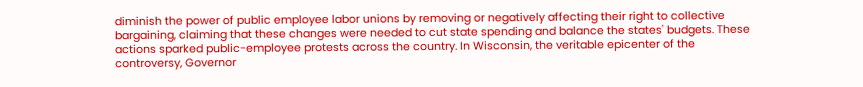diminish the power of public employee labor unions by removing or negatively affecting their right to collective bargaining, claiming that these changes were needed to cut state spending and balance the states' budgets. These actions sparked public-employee protests across the country. In Wisconsin, the veritable epicenter of the controversy, Governor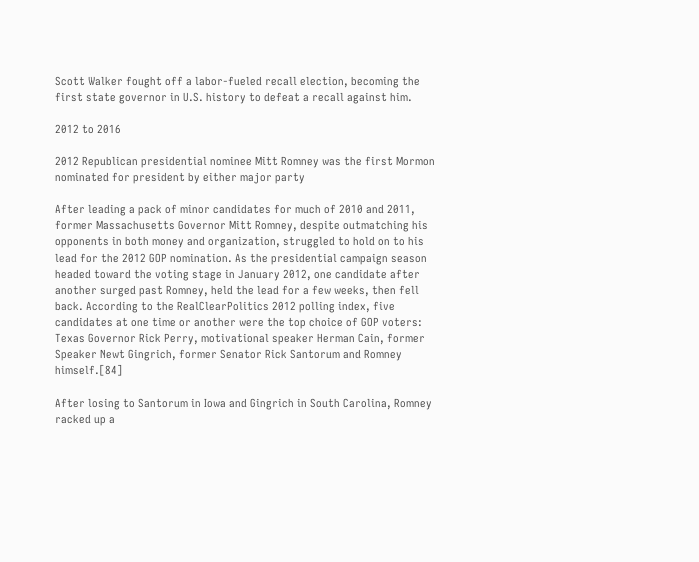Scott Walker fought off a labor-fueled recall election, becoming the first state governor in U.S. history to defeat a recall against him.

2012 to 2016

2012 Republican presidential nominee Mitt Romney was the first Mormon nominated for president by either major party

After leading a pack of minor candidates for much of 2010 and 2011, former Massachusetts Governor Mitt Romney, despite outmatching his opponents in both money and organization, struggled to hold on to his lead for the 2012 GOP nomination. As the presidential campaign season headed toward the voting stage in January 2012, one candidate after another surged past Romney, held the lead for a few weeks, then fell back. According to the RealClearPolitics 2012 polling index, five candidates at one time or another were the top choice of GOP voters: Texas Governor Rick Perry, motivational speaker Herman Cain, former Speaker Newt Gingrich, former Senator Rick Santorum and Romney himself.[84]

After losing to Santorum in Iowa and Gingrich in South Carolina, Romney racked up a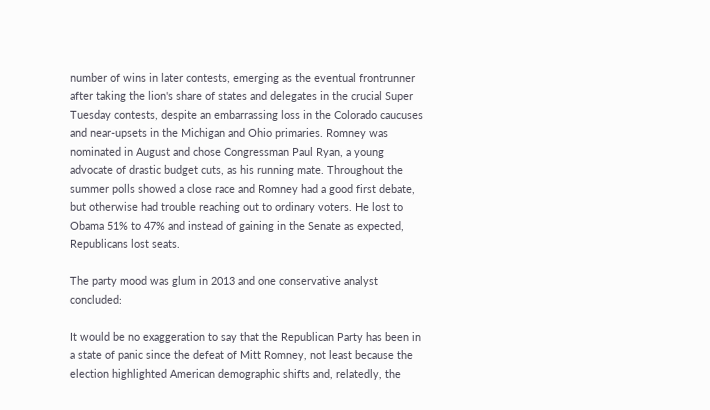number of wins in later contests, emerging as the eventual frontrunner after taking the lion's share of states and delegates in the crucial Super Tuesday contests, despite an embarrassing loss in the Colorado caucuses and near-upsets in the Michigan and Ohio primaries. Romney was nominated in August and chose Congressman Paul Ryan, a young advocate of drastic budget cuts, as his running mate. Throughout the summer polls showed a close race and Romney had a good first debate, but otherwise had trouble reaching out to ordinary voters. He lost to Obama 51% to 47% and instead of gaining in the Senate as expected, Republicans lost seats.

The party mood was glum in 2013 and one conservative analyst concluded:

It would be no exaggeration to say that the Republican Party has been in a state of panic since the defeat of Mitt Romney, not least because the election highlighted American demographic shifts and, relatedly, the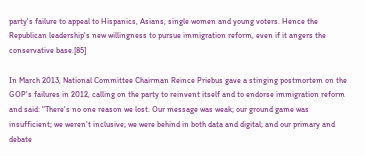party's failure to appeal to Hispanics, Asians, single women and young voters. Hence the Republican leadership's new willingness to pursue immigration reform, even if it angers the conservative base.[85]

In March 2013, National Committee Chairman Reince Priebus gave a stinging postmortem on the GOP's failures in 2012, calling on the party to reinvent itself and to endorse immigration reform and said: "There's no one reason we lost. Our message was weak; our ground game was insufficient; we weren't inclusive; we were behind in both data and digital; and our primary and debate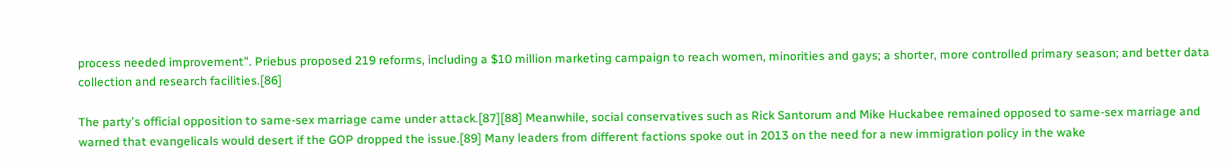process needed improvement". Priebus proposed 219 reforms, including a $10 million marketing campaign to reach women, minorities and gays; a shorter, more controlled primary season; and better data collection and research facilities.[86]

The party's official opposition to same-sex marriage came under attack.[87][88] Meanwhile, social conservatives such as Rick Santorum and Mike Huckabee remained opposed to same-sex marriage and warned that evangelicals would desert if the GOP dropped the issue.[89] Many leaders from different factions spoke out in 2013 on the need for a new immigration policy in the wake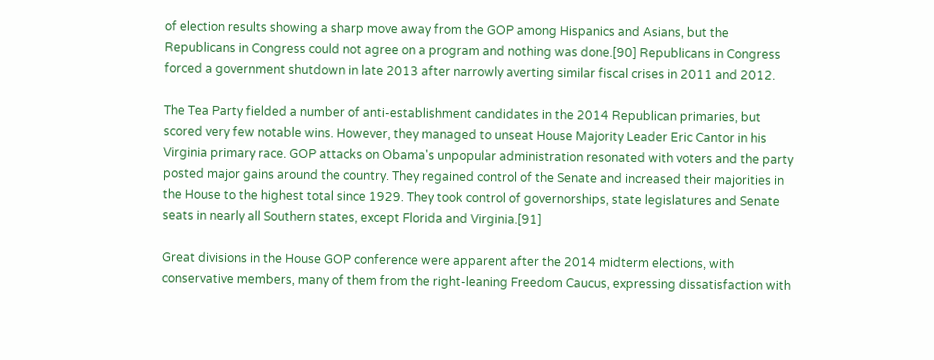of election results showing a sharp move away from the GOP among Hispanics and Asians, but the Republicans in Congress could not agree on a program and nothing was done.[90] Republicans in Congress forced a government shutdown in late 2013 after narrowly averting similar fiscal crises in 2011 and 2012.

The Tea Party fielded a number of anti-establishment candidates in the 2014 Republican primaries, but scored very few notable wins. However, they managed to unseat House Majority Leader Eric Cantor in his Virginia primary race. GOP attacks on Obama's unpopular administration resonated with voters and the party posted major gains around the country. They regained control of the Senate and increased their majorities in the House to the highest total since 1929. They took control of governorships, state legislatures and Senate seats in nearly all Southern states, except Florida and Virginia.[91]

Great divisions in the House GOP conference were apparent after the 2014 midterm elections, with conservative members, many of them from the right-leaning Freedom Caucus, expressing dissatisfaction with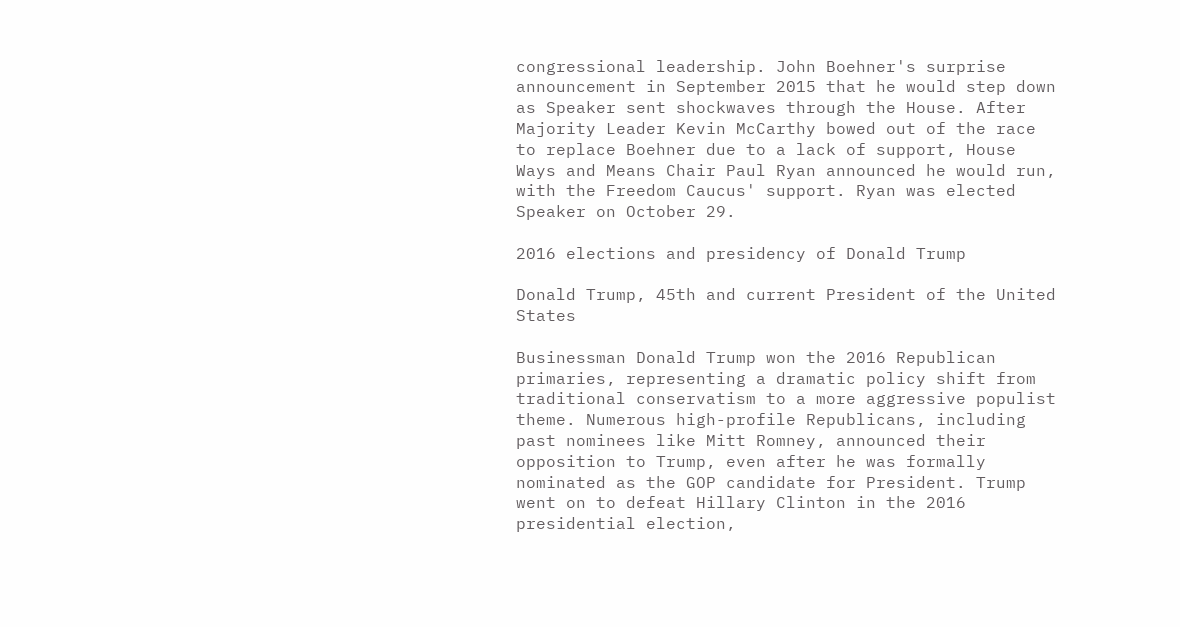congressional leadership. John Boehner's surprise announcement in September 2015 that he would step down as Speaker sent shockwaves through the House. After Majority Leader Kevin McCarthy bowed out of the race to replace Boehner due to a lack of support, House Ways and Means Chair Paul Ryan announced he would run, with the Freedom Caucus' support. Ryan was elected Speaker on October 29.

2016 elections and presidency of Donald Trump

Donald Trump, 45th and current President of the United States

Businessman Donald Trump won the 2016 Republican primaries, representing a dramatic policy shift from traditional conservatism to a more aggressive populist theme. Numerous high-profile Republicans, including past nominees like Mitt Romney, announced their opposition to Trump, even after he was formally nominated as the GOP candidate for President. Trump went on to defeat Hillary Clinton in the 2016 presidential election,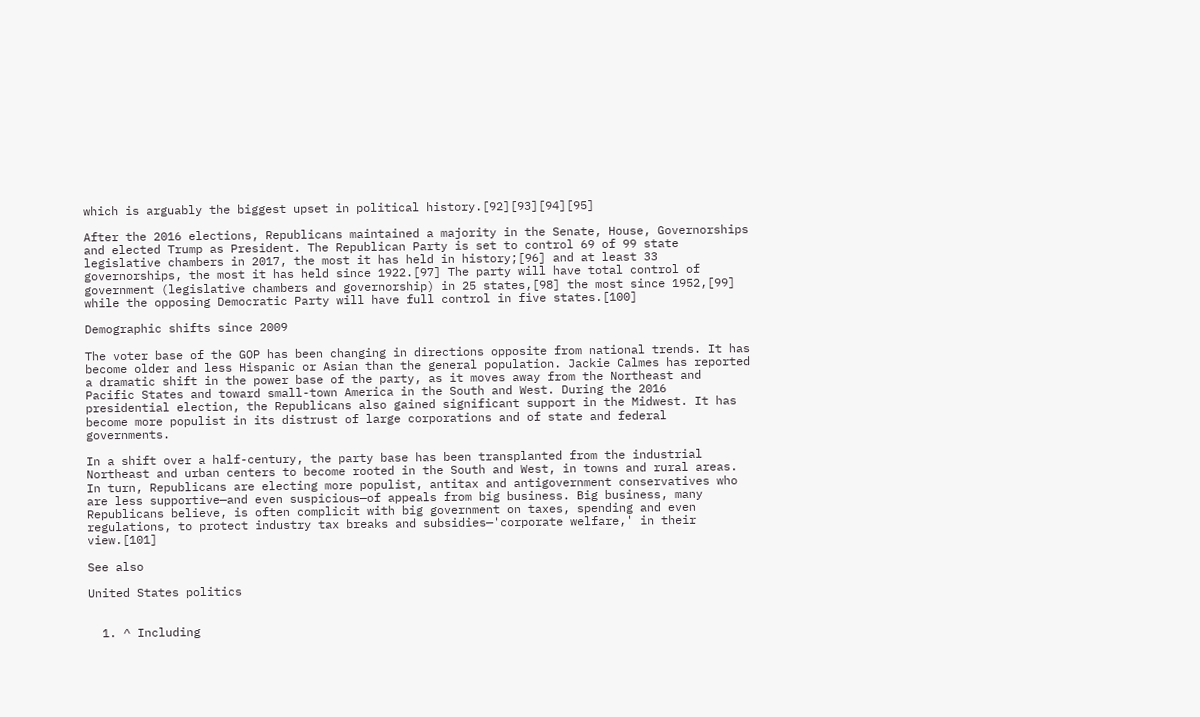which is arguably the biggest upset in political history.[92][93][94][95]

After the 2016 elections, Republicans maintained a majority in the Senate, House, Governorships and elected Trump as President. The Republican Party is set to control 69 of 99 state legislative chambers in 2017, the most it has held in history;[96] and at least 33 governorships, the most it has held since 1922.[97] The party will have total control of government (legislative chambers and governorship) in 25 states,[98] the most since 1952,[99] while the opposing Democratic Party will have full control in five states.[100]

Demographic shifts since 2009

The voter base of the GOP has been changing in directions opposite from national trends. It has become older and less Hispanic or Asian than the general population. Jackie Calmes has reported a dramatic shift in the power base of the party, as it moves away from the Northeast and Pacific States and toward small-town America in the South and West. During the 2016 presidential election, the Republicans also gained significant support in the Midwest. It has become more populist in its distrust of large corporations and of state and federal governments.

In a shift over a half-century, the party base has been transplanted from the industrial Northeast and urban centers to become rooted in the South and West, in towns and rural areas. In turn, Republicans are electing more populist, antitax and antigovernment conservatives who are less supportive—and even suspicious—of appeals from big business. Big business, many Republicans believe, is often complicit with big government on taxes, spending and even regulations, to protect industry tax breaks and subsidies—'corporate welfare,' in their view.[101]

See also

United States politics


  1. ^ Including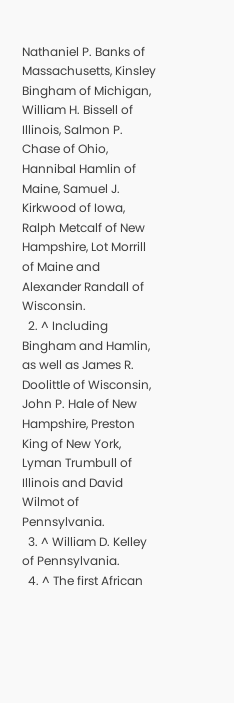Nathaniel P. Banks of Massachusetts, Kinsley Bingham of Michigan, William H. Bissell of Illinois, Salmon P. Chase of Ohio, Hannibal Hamlin of Maine, Samuel J. Kirkwood of Iowa, Ralph Metcalf of New Hampshire, Lot Morrill of Maine and Alexander Randall of Wisconsin.
  2. ^ Including Bingham and Hamlin, as well as James R. Doolittle of Wisconsin, John P. Hale of New Hampshire, Preston King of New York, Lyman Trumbull of Illinois and David Wilmot of Pennsylvania.
  3. ^ William D. Kelley of Pennsylvania.
  4. ^ The first African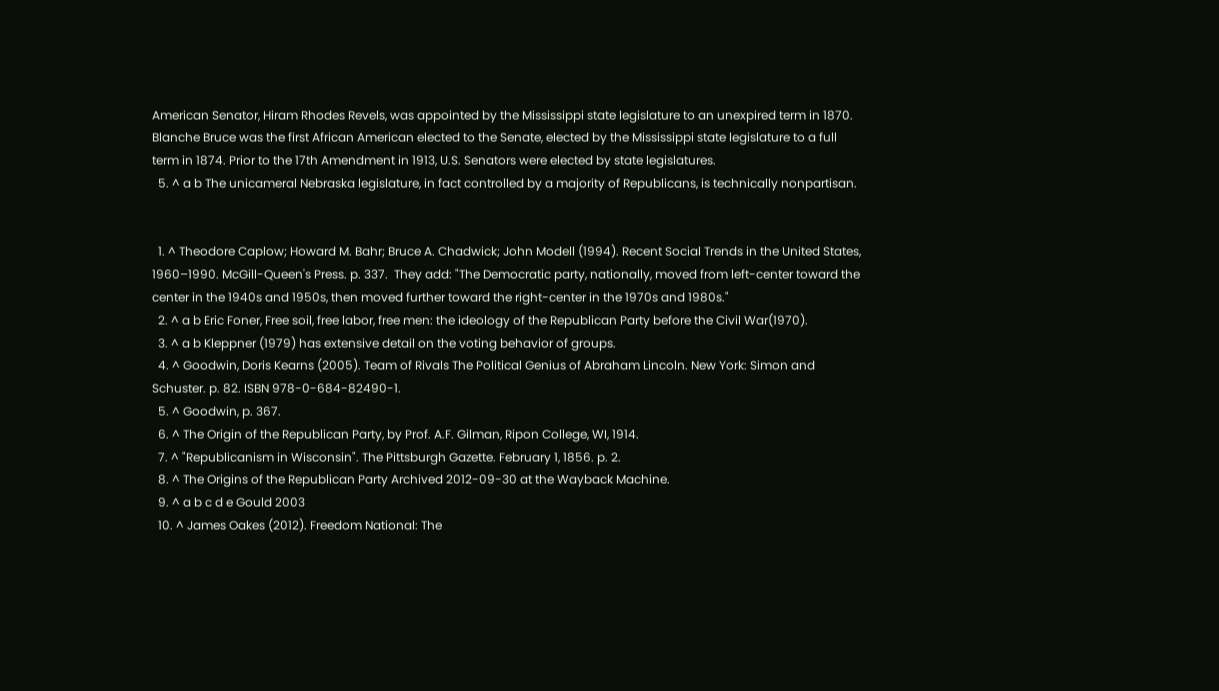American Senator, Hiram Rhodes Revels, was appointed by the Mississippi state legislature to an unexpired term in 1870. Blanche Bruce was the first African American elected to the Senate, elected by the Mississippi state legislature to a full term in 1874. Prior to the 17th Amendment in 1913, U.S. Senators were elected by state legislatures.
  5. ^ a b The unicameral Nebraska legislature, in fact controlled by a majority of Republicans, is technically nonpartisan.


  1. ^ Theodore Caplow; Howard M. Bahr; Bruce A. Chadwick; John Modell (1994). Recent Social Trends in the United States, 1960–1990. McGill-Queen's Press. p. 337.  They add: "The Democratic party, nationally, moved from left-center toward the center in the 1940s and 1950s, then moved further toward the right-center in the 1970s and 1980s."
  2. ^ a b Eric Foner, Free soil, free labor, free men: the ideology of the Republican Party before the Civil War(1970).
  3. ^ a b Kleppner (1979) has extensive detail on the voting behavior of groups.
  4. ^ Goodwin, Doris Kearns (2005). Team of Rivals The Political Genius of Abraham Lincoln. New York: Simon and Schuster. p. 82. ISBN 978-0-684-82490-1.
  5. ^ Goodwin, p. 367.
  6. ^ The Origin of the Republican Party, by Prof. A.F. Gilman, Ripon College, WI, 1914.
  7. ^ "Republicanism in Wisconsin". The Pittsburgh Gazette. February 1, 1856. p. 2.
  8. ^ The Origins of the Republican Party Archived 2012-09-30 at the Wayback Machine.
  9. ^ a b c d e Gould 2003
  10. ^ James Oakes (2012). Freedom National: The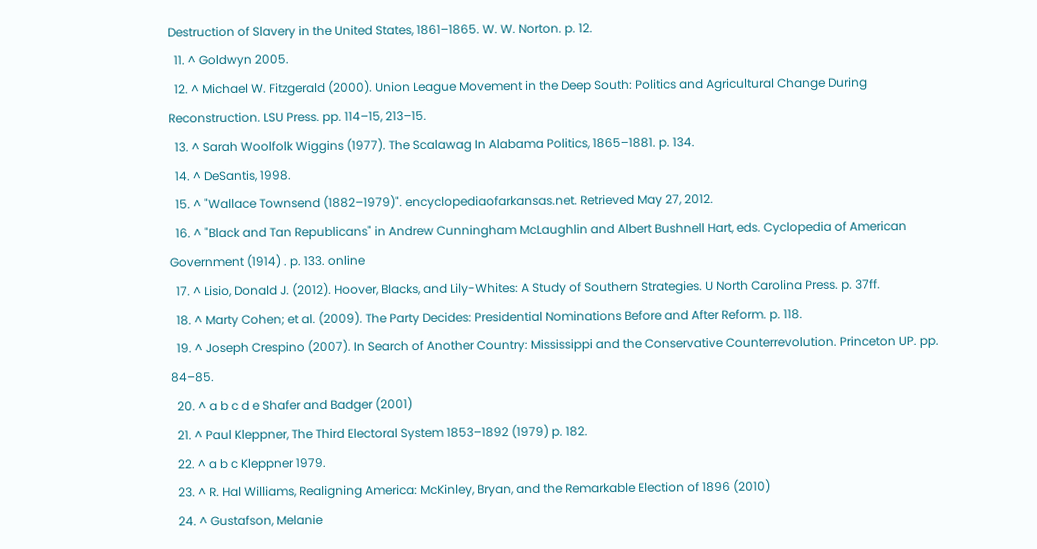Destruction of Slavery in the United States, 1861–1865. W. W. Norton. p. 12.
  11. ^ Goldwyn 2005.
  12. ^ Michael W. Fitzgerald (2000). Union League Movement in the Deep South: Politics and Agricultural Change During Reconstruction. LSU Press. pp. 114–15, 213–15.
  13. ^ Sarah Woolfolk Wiggins (1977). The Scalawag In Alabama Politics, 1865–1881. p. 134.
  14. ^ DeSantis, 1998.
  15. ^ "Wallace Townsend (1882–1979)". encyclopediaofarkansas.net. Retrieved May 27, 2012.
  16. ^ "Black and Tan Republicans" in Andrew Cunningham McLaughlin and Albert Bushnell Hart, eds. Cyclopedia of American Government (1914) . p. 133. online
  17. ^ Lisio, Donald J. (2012). Hoover, Blacks, and Lily-Whites: A Study of Southern Strategies. U North Carolina Press. p. 37ff.
  18. ^ Marty Cohen; et al. (2009). The Party Decides: Presidential Nominations Before and After Reform. p. 118.
  19. ^ Joseph Crespino (2007). In Search of Another Country: Mississippi and the Conservative Counterrevolution. Princeton UP. pp. 84–85.
  20. ^ a b c d e Shafer and Badger (2001)
  21. ^ Paul Kleppner, The Third Electoral System 1853–1892 (1979) p. 182.
  22. ^ a b c Kleppner 1979.
  23. ^ R. Hal Williams, Realigning America: McKinley, Bryan, and the Remarkable Election of 1896 (2010)
  24. ^ Gustafson, Melanie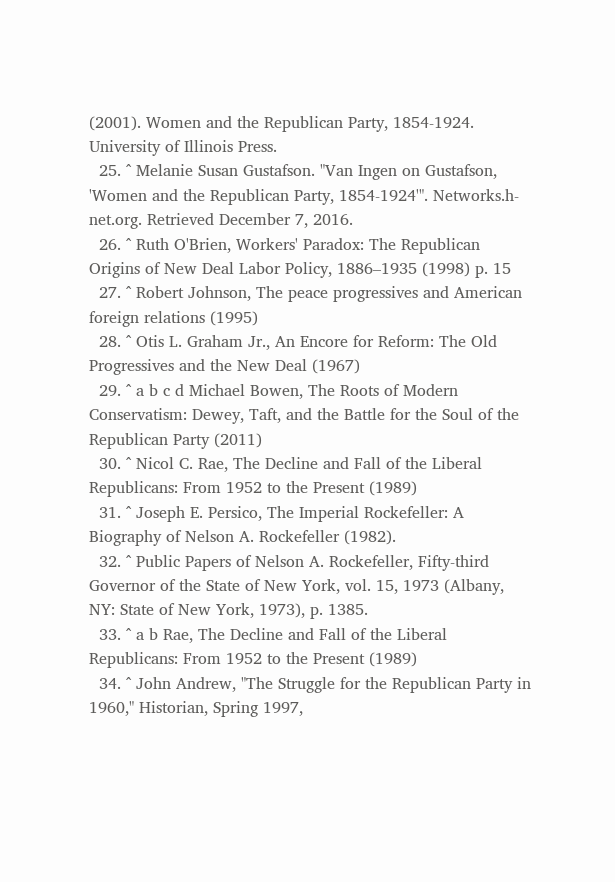(2001). Women and the Republican Party, 1854-1924. University of Illinois Press.
  25. ^ Melanie Susan Gustafson. "Van Ingen on Gustafson, 'Women and the Republican Party, 1854-1924'". Networks.h-net.org. Retrieved December 7, 2016.
  26. ^ Ruth O'Brien, Workers' Paradox: The Republican Origins of New Deal Labor Policy, 1886–1935 (1998) p. 15
  27. ^ Robert Johnson, The peace progressives and American foreign relations (1995)
  28. ^ Otis L. Graham Jr., An Encore for Reform: The Old Progressives and the New Deal (1967)
  29. ^ a b c d Michael Bowen, The Roots of Modern Conservatism: Dewey, Taft, and the Battle for the Soul of the Republican Party (2011)
  30. ^ Nicol C. Rae, The Decline and Fall of the Liberal Republicans: From 1952 to the Present (1989)
  31. ^ Joseph E. Persico, The Imperial Rockefeller: A Biography of Nelson A. Rockefeller (1982).
  32. ^ Public Papers of Nelson A. Rockefeller, Fifty-third Governor of the State of New York, vol. 15, 1973 (Albany, NY: State of New York, 1973), p. 1385.
  33. ^ a b Rae, The Decline and Fall of the Liberal Republicans: From 1952 to the Present (1989)
  34. ^ John Andrew, "The Struggle for the Republican Party in 1960," Historian, Spring 1997,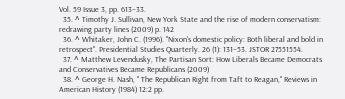Vol. 59 Issue 3, pp. 613–33.
  35. ^ Timothy J. Sullivan, New York State and the rise of modern conservatism: redrawing party lines (2009) p. 142
  36. ^ Whitaker, John C. (1996). "Nixon's domestic policy: Both liberal and bold in retrospect". Presidential Studies Quarterly. 26 (1): 131–53. JSTOR 27551554.
  37. ^ Matthew Levendusky, The Partisan Sort: How Liberals Became Democrats and Conservatives Became Republicans (2009)
  38. ^ George H. Nash, " The Republican Right from Taft to Reagan," Reviews in American History (1984) 12:2 pp.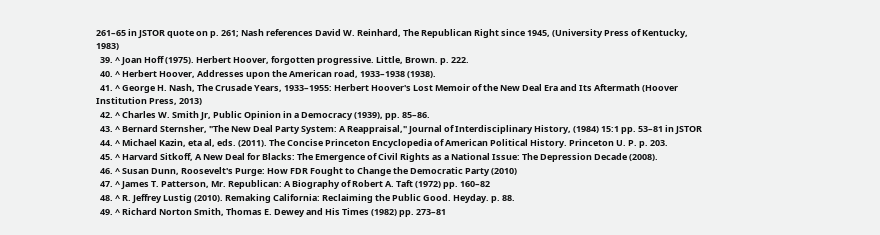261–65 in JSTOR quote on p. 261; Nash references David W. Reinhard, The Republican Right since 1945, (University Press of Kentucky, 1983)
  39. ^ Joan Hoff (1975). Herbert Hoover, forgotten progressive. Little, Brown. p. 222.
  40. ^ Herbert Hoover, Addresses upon the American road, 1933–1938 (1938).
  41. ^ George H. Nash, The Crusade Years, 1933–1955: Herbert Hoover's Lost Memoir of the New Deal Era and Its Aftermath (Hoover Institution Press, 2013)
  42. ^ Charles W. Smith Jr, Public Opinion in a Democracy (1939), pp. 85–86.
  43. ^ Bernard Sternsher, "The New Deal Party System: A Reappraisal," Journal of Interdisciplinary History, (1984) 15:1 pp. 53–81 in JSTOR
  44. ^ Michael Kazin, eta al, eds. (2011). The Concise Princeton Encyclopedia of American Political History. Princeton U. P. p. 203.
  45. ^ Harvard Sitkoff, A New Deal for Blacks: The Emergence of Civil Rights as a National Issue: The Depression Decade (2008).
  46. ^ Susan Dunn, Roosevelt's Purge: How FDR Fought to Change the Democratic Party (2010)
  47. ^ James T. Patterson, Mr. Republican: A Biography of Robert A. Taft (1972) pp. 160–82
  48. ^ R. Jeffrey Lustig (2010). Remaking California: Reclaiming the Public Good. Heyday. p. 88.
  49. ^ Richard Norton Smith, Thomas E. Dewey and His Times (1982) pp. 273–81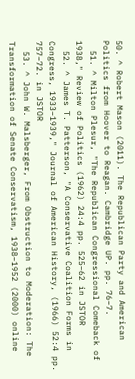50. ^ Robert Mason (2011). The Republican Party and American Politics from Hoover to Reagan. Cambridge UP. pp. 76–7.
  51. ^ Milton Plesur, "The Republican Congressional Comeback of 1938," Review of Politics (1962) 24:4 pp. 525–62 in JSTOR
  52. ^ James T. Patterson, "A Conservative Coalition Forms in Congress, 1933–1939," Journal of American History, (1966) 52:4 pp. 757–72. in JSTOR
  53. ^ John W. Malsberger, From Obstruction to Moderation: The Transformation of Senate Conservatism, 1938–1952 (2000) online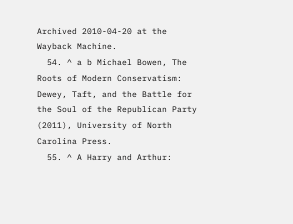Archived 2010-04-20 at the Wayback Machine.
  54. ^ a b Michael Bowen, The Roots of Modern Conservatism: Dewey, Taft, and the Battle for the Soul of the Republican Party (2011), University of North Carolina Press.
  55. ^ A Harry and Arthur: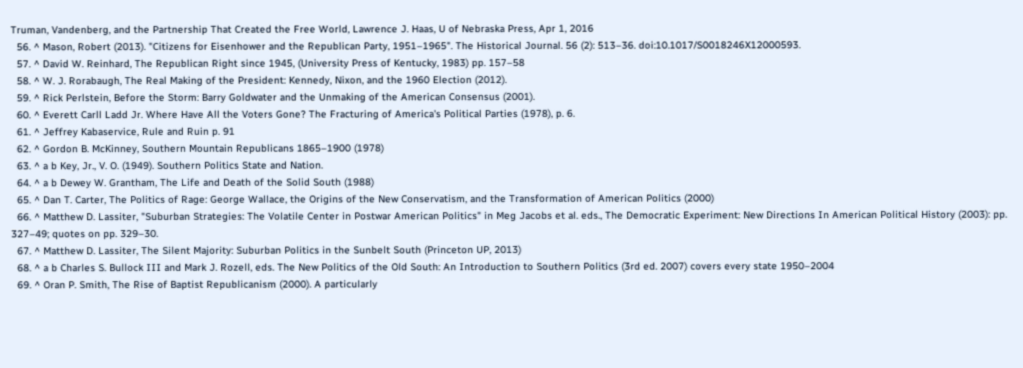Truman, Vandenberg, and the Partnership That Created the Free World, Lawrence J. Haas, U of Nebraska Press, Apr 1, 2016
  56. ^ Mason, Robert (2013). "Citizens for Eisenhower and the Republican Party, 1951–1965". The Historical Journal. 56 (2): 513–36. doi:10.1017/S0018246X12000593.
  57. ^ David W. Reinhard, The Republican Right since 1945, (University Press of Kentucky, 1983) pp. 157–58
  58. ^ W. J. Rorabaugh, The Real Making of the President: Kennedy, Nixon, and the 1960 Election (2012).
  59. ^ Rick Perlstein, Before the Storm: Barry Goldwater and the Unmaking of the American Consensus (2001).
  60. ^ Everett Carll Ladd Jr. Where Have All the Voters Gone? The Fracturing of America's Political Parties (1978), p. 6.
  61. ^ Jeffrey Kabaservice, Rule and Ruin p. 91
  62. ^ Gordon B. McKinney, Southern Mountain Republicans 1865–1900 (1978)
  63. ^ a b Key, Jr., V. O. (1949). Southern Politics State and Nation.
  64. ^ a b Dewey W. Grantham, The Life and Death of the Solid South (1988)
  65. ^ Dan T. Carter, The Politics of Rage: George Wallace, the Origins of the New Conservatism, and the Transformation of American Politics (2000)
  66. ^ Matthew D. Lassiter, "Suburban Strategies: The Volatile Center in Postwar American Politics" in Meg Jacobs et al. eds., The Democratic Experiment: New Directions In American Political History (2003): pp. 327–49; quotes on pp. 329–30.
  67. ^ Matthew D. Lassiter, The Silent Majority: Suburban Politics in the Sunbelt South (Princeton UP, 2013)
  68. ^ a b Charles S. Bullock III and Mark J. Rozell, eds. The New Politics of the Old South: An Introduction to Southern Politics (3rd ed. 2007) covers every state 1950–2004
  69. ^ Oran P. Smith, The Rise of Baptist Republicanism (2000). A particularly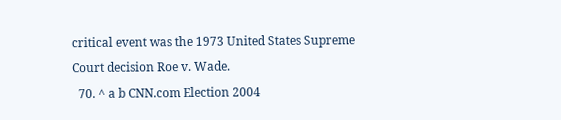critical event was the 1973 United States Supreme Court decision Roe v. Wade.
  70. ^ a b CNN.com Election 2004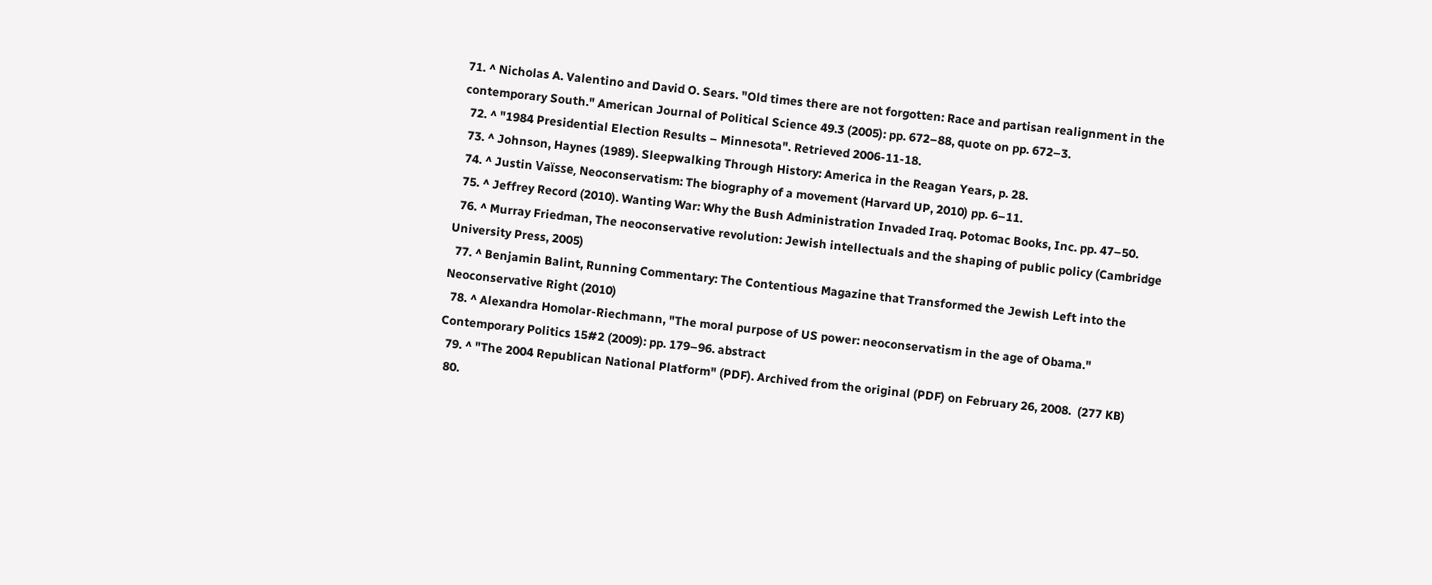71. ^ Nicholas A. Valentino and David O. Sears. "Old times there are not forgotten: Race and partisan realignment in the contemporary South." American Journal of Political Science 49.3 (2005): pp. 672–88, quote on pp. 672–3.
  72. ^ "1984 Presidential Election Results – Minnesota". Retrieved 2006-11-18.
  73. ^ Johnson, Haynes (1989). Sleepwalking Through History: America in the Reagan Years, p. 28.
  74. ^ Justin Vaïsse, Neoconservatism: The biography of a movement (Harvard UP, 2010) pp. 6–11.
  75. ^ Jeffrey Record (2010). Wanting War: Why the Bush Administration Invaded Iraq. Potomac Books, Inc. pp. 47–50.
  76. ^ Murray Friedman, The neoconservative revolution: Jewish intellectuals and the shaping of public policy (Cambridge University Press, 2005)
  77. ^ Benjamin Balint, Running Commentary: The Contentious Magazine that Transformed the Jewish Left into the Neoconservative Right (2010)
  78. ^ Alexandra Homolar-Riechmann, "The moral purpose of US power: neoconservatism in the age of Obama." Contemporary Politics 15#2 (2009): pp. 179–96. abstract
  79. ^ "The 2004 Republican National Platform" (PDF). Archived from the original (PDF) on February 26, 2008.  (277 KB)
  80.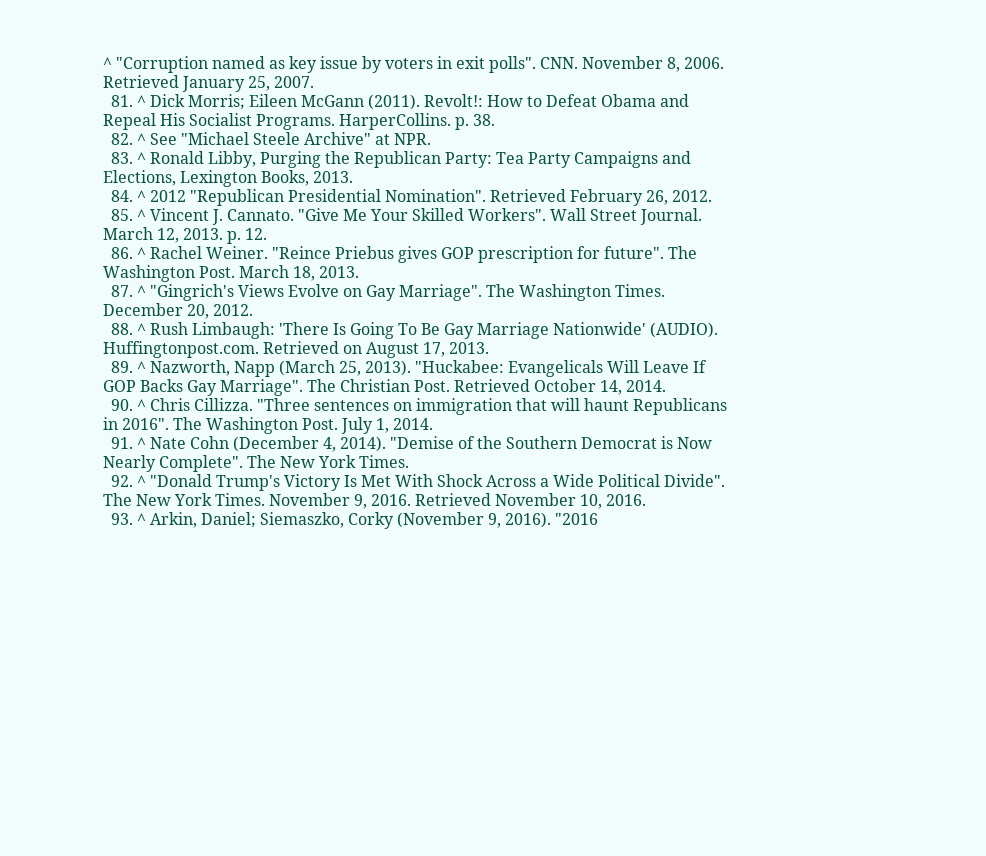^ "Corruption named as key issue by voters in exit polls". CNN. November 8, 2006. Retrieved January 25, 2007.
  81. ^ Dick Morris; Eileen McGann (2011). Revolt!: How to Defeat Obama and Repeal His Socialist Programs. HarperCollins. p. 38.
  82. ^ See "Michael Steele Archive" at NPR.
  83. ^ Ronald Libby, Purging the Republican Party: Tea Party Campaigns and Elections, Lexington Books, 2013.
  84. ^ 2012 "Republican Presidential Nomination". Retrieved February 26, 2012.
  85. ^ Vincent J. Cannato. "Give Me Your Skilled Workers". Wall Street Journal. March 12, 2013. p. 12.
  86. ^ Rachel Weiner. "Reince Priebus gives GOP prescription for future". The Washington Post. March 18, 2013.
  87. ^ "Gingrich's Views Evolve on Gay Marriage". The Washington Times. December 20, 2012.
  88. ^ Rush Limbaugh: 'There Is Going To Be Gay Marriage Nationwide' (AUDIO). Huffingtonpost.com. Retrieved on August 17, 2013.
  89. ^ Nazworth, Napp (March 25, 2013). "Huckabee: Evangelicals Will Leave If GOP Backs Gay Marriage". The Christian Post. Retrieved October 14, 2014.
  90. ^ Chris Cillizza. "Three sentences on immigration that will haunt Republicans in 2016". The Washington Post. July 1, 2014.
  91. ^ Nate Cohn (December 4, 2014). "Demise of the Southern Democrat is Now Nearly Complete". The New York Times.
  92. ^ "Donald Trump's Victory Is Met With Shock Across a Wide Political Divide". The New York Times. November 9, 2016. Retrieved November 10, 2016.
  93. ^ Arkin, Daniel; Siemaszko, Corky (November 9, 2016). "2016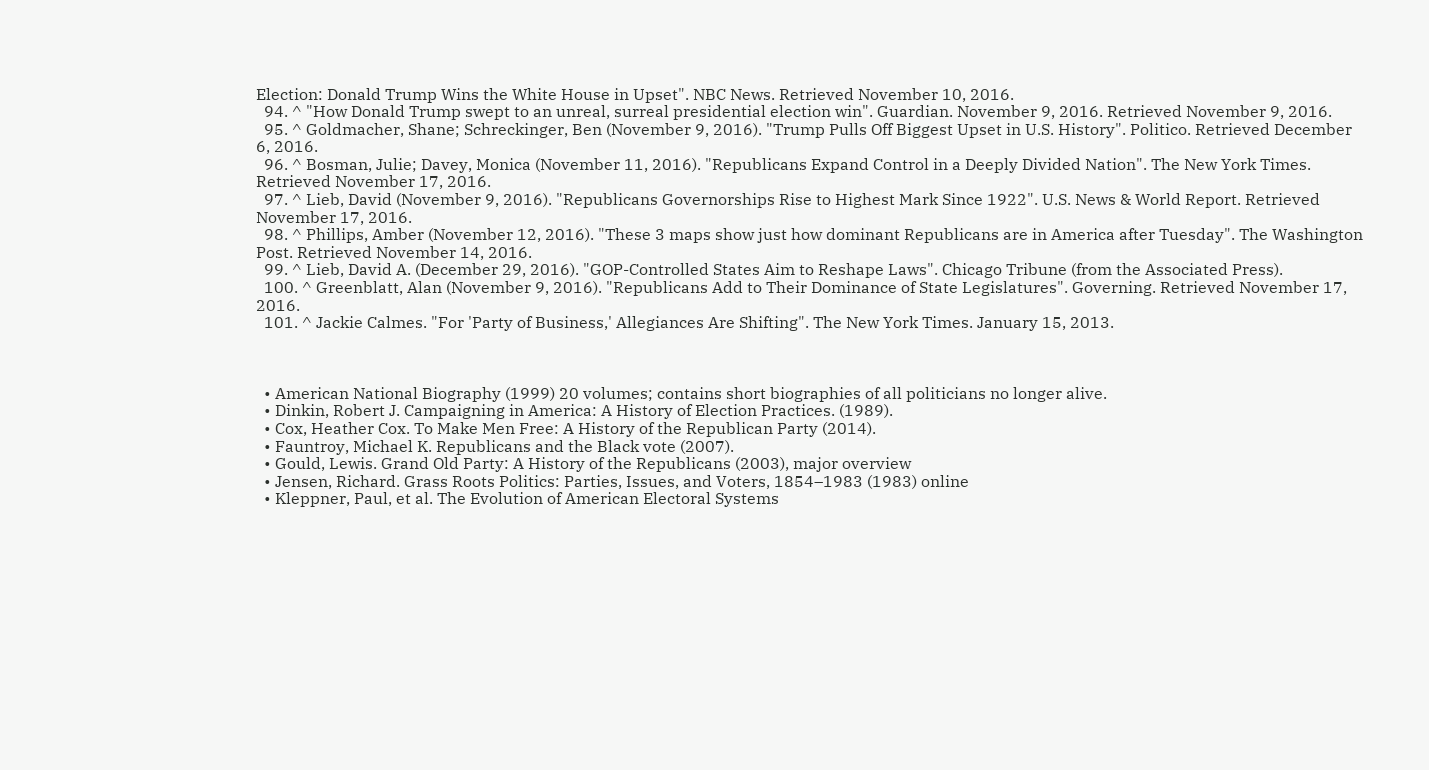Election: Donald Trump Wins the White House in Upset". NBC News. Retrieved November 10, 2016.
  94. ^ "How Donald Trump swept to an unreal, surreal presidential election win". Guardian. November 9, 2016. Retrieved November 9, 2016.
  95. ^ Goldmacher, Shane; Schreckinger, Ben (November 9, 2016). "Trump Pulls Off Biggest Upset in U.S. History". Politico. Retrieved December 6, 2016.
  96. ^ Bosman, Julie; Davey, Monica (November 11, 2016). "Republicans Expand Control in a Deeply Divided Nation". The New York Times. Retrieved November 17, 2016.
  97. ^ Lieb, David (November 9, 2016). "Republicans Governorships Rise to Highest Mark Since 1922". U.S. News & World Report. Retrieved November 17, 2016.
  98. ^ Phillips, Amber (November 12, 2016). "These 3 maps show just how dominant Republicans are in America after Tuesday". The Washington Post. Retrieved November 14, 2016.
  99. ^ Lieb, David A. (December 29, 2016). "GOP-Controlled States Aim to Reshape Laws". Chicago Tribune (from the Associated Press).
  100. ^ Greenblatt, Alan (November 9, 2016). "Republicans Add to Their Dominance of State Legislatures". Governing. Retrieved November 17, 2016.
  101. ^ Jackie Calmes. "For 'Party of Business,' Allegiances Are Shifting". The New York Times. January 15, 2013.



  • American National Biography (1999) 20 volumes; contains short biographies of all politicians no longer alive.
  • Dinkin, Robert J. Campaigning in America: A History of Election Practices. (1989).
  • Cox, Heather Cox. To Make Men Free: A History of the Republican Party (2014).
  • Fauntroy, Michael K. Republicans and the Black vote (2007).
  • Gould, Lewis. Grand Old Party: A History of the Republicans (2003), major overview
  • Jensen, Richard. Grass Roots Politics: Parties, Issues, and Voters, 1854–1983 (1983) online
  • Kleppner, Paul, et al. The Evolution of American Electoral Systems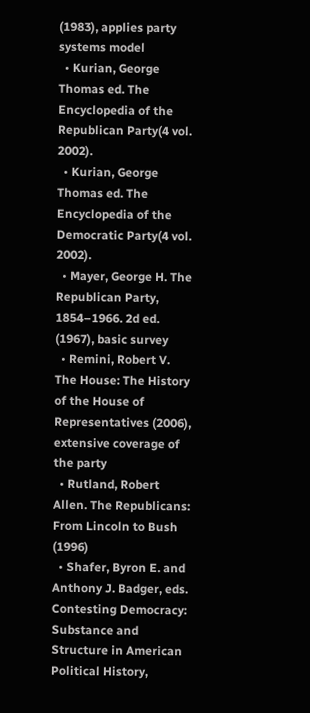(1983), applies party systems model
  • Kurian, George Thomas ed. The Encyclopedia of the Republican Party(4 vol. 2002).
  • Kurian, George Thomas ed. The Encyclopedia of the Democratic Party(4 vol. 2002).
  • Mayer, George H. The Republican Party, 1854–1966. 2d ed. (1967), basic survey
  • Remini, Robert V. The House: The History of the House of Representatives (2006), extensive coverage of the party
  • Rutland, Robert Allen. The Republicans: From Lincoln to Bush (1996)
  • Shafer, Byron E. and Anthony J. Badger, eds. Contesting Democracy: Substance and Structure in American Political History,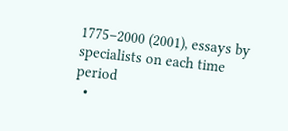1775–2000 (2001), essays by specialists on each time period
  •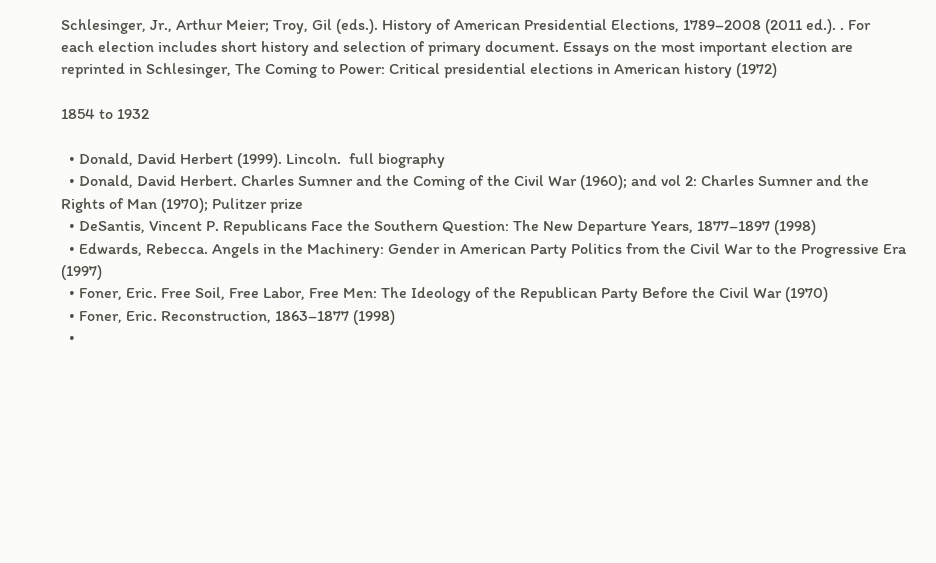Schlesinger, Jr., Arthur Meier; Troy, Gil (eds.). History of American Presidential Elections, 1789–2008 (2011 ed.). . For each election includes short history and selection of primary document. Essays on the most important election are reprinted in Schlesinger, The Coming to Power: Critical presidential elections in American history (1972)

1854 to 1932

  • Donald, David Herbert (1999). Lincoln.  full biography
  • Donald, David Herbert. Charles Sumner and the Coming of the Civil War (1960); and vol 2: Charles Sumner and the Rights of Man (1970); Pulitzer prize
  • DeSantis, Vincent P. Republicans Face the Southern Question: The New Departure Years, 1877–1897 (1998)
  • Edwards, Rebecca. Angels in the Machinery: Gender in American Party Politics from the Civil War to the Progressive Era (1997)
  • Foner, Eric. Free Soil, Free Labor, Free Men: The Ideology of the Republican Party Before the Civil War (1970)
  • Foner, Eric. Reconstruction, 1863–1877 (1998)
  •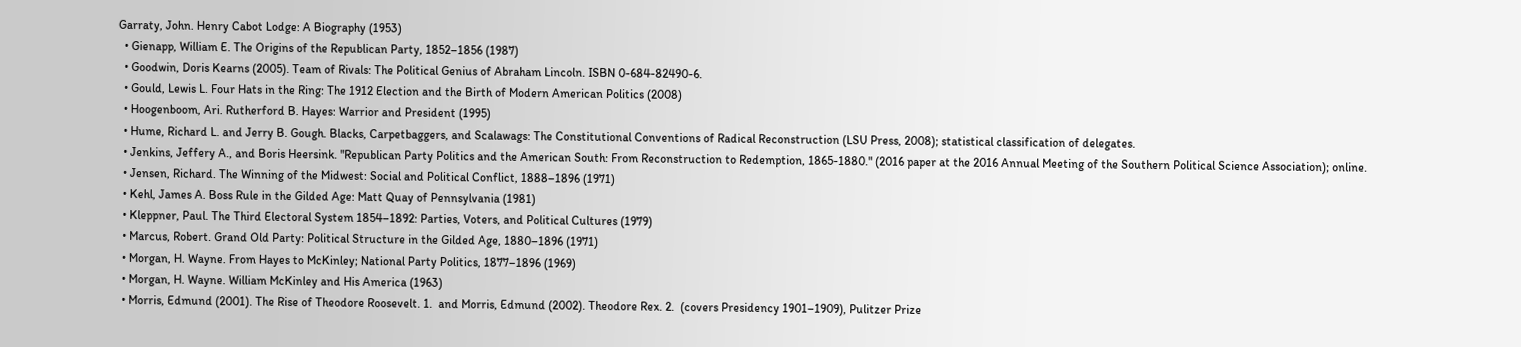Garraty, John. Henry Cabot Lodge: A Biography (1953)
  • Gienapp, William E. The Origins of the Republican Party, 1852–1856 (1987)
  • Goodwin, Doris Kearns (2005). Team of Rivals: The Political Genius of Abraham Lincoln. ISBN 0-684-82490-6.
  • Gould, Lewis L. Four Hats in the Ring: The 1912 Election and the Birth of Modern American Politics (2008)
  • Hoogenboom, Ari. Rutherford B. Hayes: Warrior and President (1995)
  • Hume, Richard L. and Jerry B. Gough. Blacks, Carpetbaggers, and Scalawags: The Constitutional Conventions of Radical Reconstruction (LSU Press, 2008); statistical classification of delegates.
  • Jenkins, Jeffery A., and Boris Heersink. "Republican Party Politics and the American South: From Reconstruction to Redemption, 1865-1880." (2016 paper at the 2016 Annual Meeting of the Southern Political Science Association); online.
  • Jensen, Richard. The Winning of the Midwest: Social and Political Conflict, 1888–1896 (1971)
  • Kehl, James A. Boss Rule in the Gilded Age: Matt Quay of Pennsylvania (1981)
  • Kleppner, Paul. The Third Electoral System 1854–1892: Parties, Voters, and Political Cultures (1979)
  • Marcus, Robert. Grand Old Party: Political Structure in the Gilded Age, 1880–1896 (1971)
  • Morgan, H. Wayne. From Hayes to McKinley; National Party Politics, 1877–1896 (1969)
  • Morgan, H. Wayne. William McKinley and His America (1963)
  • Morris, Edmund (2001). The Rise of Theodore Roosevelt. 1.  and Morris, Edmund (2002). Theodore Rex. 2.  (covers Presidency 1901–1909), Pulitzer Prize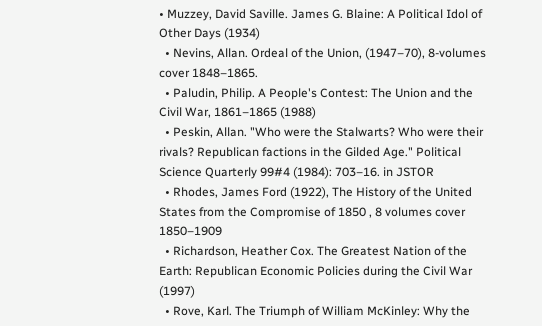• Muzzey, David Saville. James G. Blaine: A Political Idol of Other Days (1934)
  • Nevins, Allan. Ordeal of the Union, (1947–70), 8-volumes cover 1848–1865.
  • Paludin, Philip. A People's Contest: The Union and the Civil War, 1861–1865 (1988)
  • Peskin, Allan. "Who were the Stalwarts? Who were their rivals? Republican factions in the Gilded Age." Political Science Quarterly 99#4 (1984): 703–16. in JSTOR
  • Rhodes, James Ford (1922), The History of the United States from the Compromise of 1850 , 8 volumes cover 1850–1909
  • Richardson, Heather Cox. The Greatest Nation of the Earth: Republican Economic Policies during the Civil War (1997)
  • Rove, Karl. The Triumph of William McKinley: Why the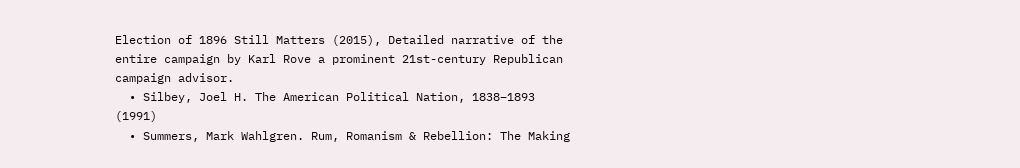Election of 1896 Still Matters (2015), Detailed narrative of the entire campaign by Karl Rove a prominent 21st-century Republican campaign advisor.
  • Silbey, Joel H. The American Political Nation, 1838–1893 (1991)
  • Summers, Mark Wahlgren. Rum, Romanism & Rebellion: The Making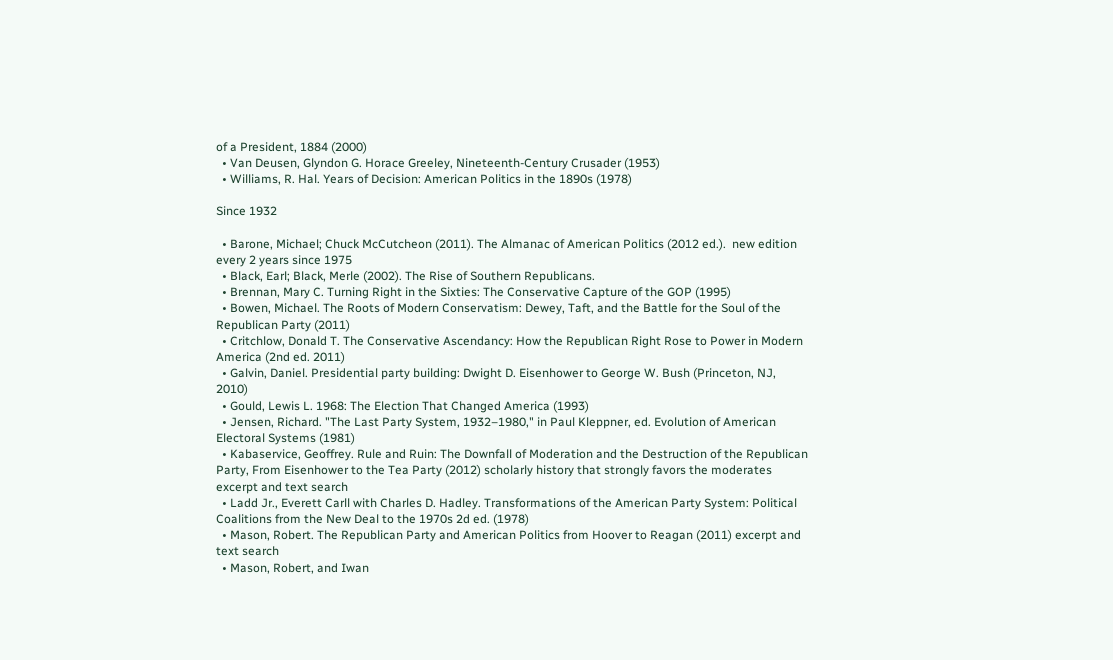of a President, 1884 (2000)
  • Van Deusen, Glyndon G. Horace Greeley, Nineteenth-Century Crusader (1953)
  • Williams, R. Hal. Years of Decision: American Politics in the 1890s (1978)

Since 1932

  • Barone, Michael; Chuck McCutcheon (2011). The Almanac of American Politics (2012 ed.).  new edition every 2 years since 1975
  • Black, Earl; Black, Merle (2002). The Rise of Southern Republicans.
  • Brennan, Mary C. Turning Right in the Sixties: The Conservative Capture of the GOP (1995)
  • Bowen, Michael. The Roots of Modern Conservatism: Dewey, Taft, and the Battle for the Soul of the Republican Party (2011)
  • Critchlow, Donald T. The Conservative Ascendancy: How the Republican Right Rose to Power in Modern America (2nd ed. 2011)
  • Galvin, Daniel. Presidential party building: Dwight D. Eisenhower to George W. Bush (Princeton, NJ, 2010)
  • Gould, Lewis L. 1968: The Election That Changed America (1993)
  • Jensen, Richard. "The Last Party System, 1932–1980," in Paul Kleppner, ed. Evolution of American Electoral Systems (1981)
  • Kabaservice, Geoffrey. Rule and Ruin: The Downfall of Moderation and the Destruction of the Republican Party, From Eisenhower to the Tea Party (2012) scholarly history that strongly favors the moderates excerpt and text search
  • Ladd Jr., Everett Carll with Charles D. Hadley. Transformations of the American Party System: Political Coalitions from the New Deal to the 1970s 2d ed. (1978)
  • Mason, Robert. The Republican Party and American Politics from Hoover to Reagan (2011) excerpt and text search
  • Mason, Robert, and Iwan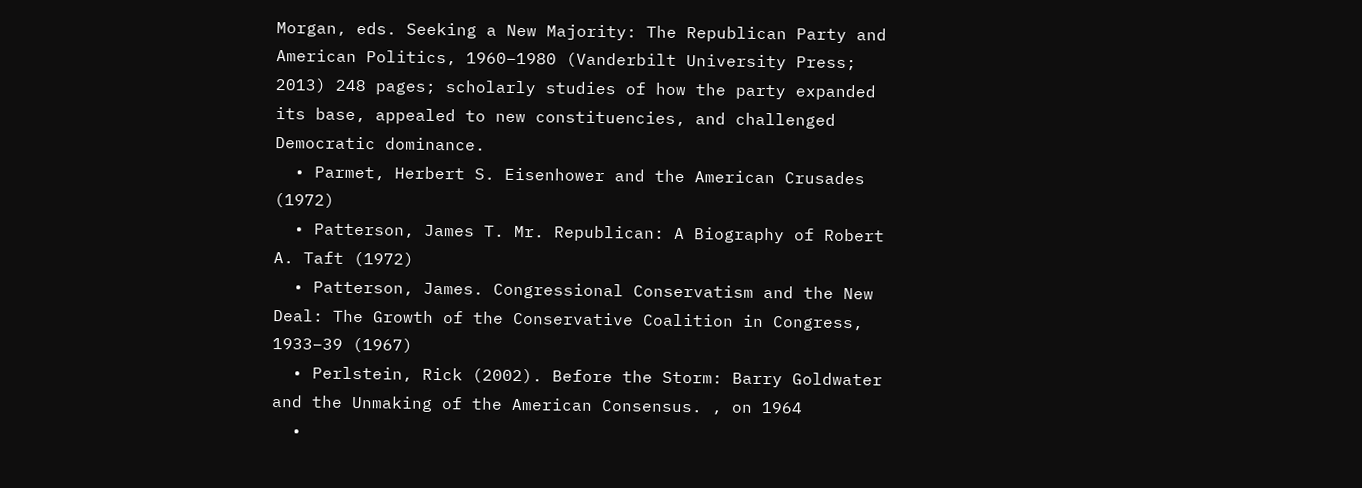Morgan, eds. Seeking a New Majority: The Republican Party and American Politics, 1960–1980 (Vanderbilt University Press; 2013) 248 pages; scholarly studies of how the party expanded its base, appealed to new constituencies, and challenged Democratic dominance.
  • Parmet, Herbert S. Eisenhower and the American Crusades (1972)
  • Patterson, James T. Mr. Republican: A Biography of Robert A. Taft (1972)
  • Patterson, James. Congressional Conservatism and the New Deal: The Growth of the Conservative Coalition in Congress, 1933–39 (1967)
  • Perlstein, Rick (2002). Before the Storm: Barry Goldwater and the Unmaking of the American Consensus. , on 1964
  •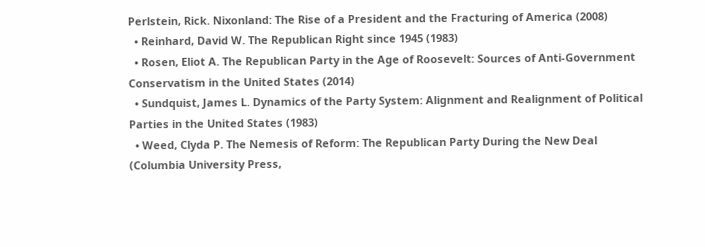Perlstein, Rick. Nixonland: The Rise of a President and the Fracturing of America (2008)
  • Reinhard, David W. The Republican Right since 1945 (1983)
  • Rosen, Eliot A. The Republican Party in the Age of Roosevelt: Sources of Anti-Government Conservatism in the United States (2014)
  • Sundquist, James L. Dynamics of the Party System: Alignment and Realignment of Political Parties in the United States (1983)
  • Weed, Clyda P. The Nemesis of Reform: The Republican Party During the New Deal (Columbia University Press,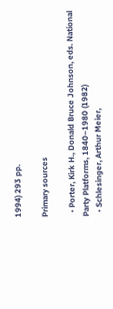1994) 293 pp.

Primary sources

  • Porter, Kirk H., Donald Bruce Johnson, eds. National Party Platforms, 1840–1980 (1982)
  • Schlesinger, Arthur Meier,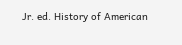Jr. ed. History of American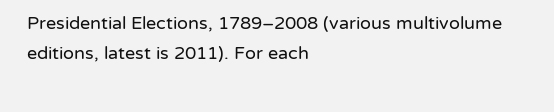Presidential Elections, 1789–2008 (various multivolume editions, latest is 2011). For each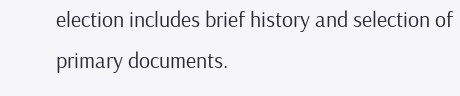election includes brief history and selection of primary documents.